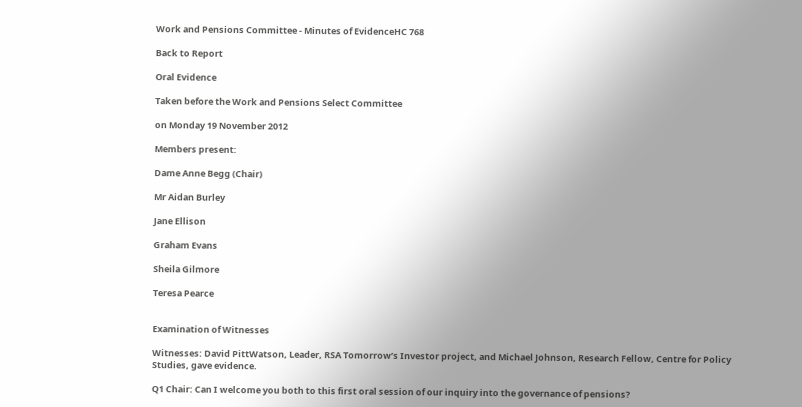Work and Pensions Committee - Minutes of EvidenceHC 768

Back to Report

Oral Evidence

Taken before the Work and Pensions Select Committee

on Monday 19 November 2012

Members present:

Dame Anne Begg (Chair)

Mr Aidan Burley

Jane Ellison

Graham Evans

Sheila Gilmore

Teresa Pearce


Examination of Witnesses

Witnesses: David PittWatson, Leader, RSA Tomorrow’s Investor project, and Michael Johnson, Research Fellow, Centre for Policy Studies, gave evidence.

Q1 Chair: Can I welcome you both to this first oral session of our inquiry into the governance of pensions?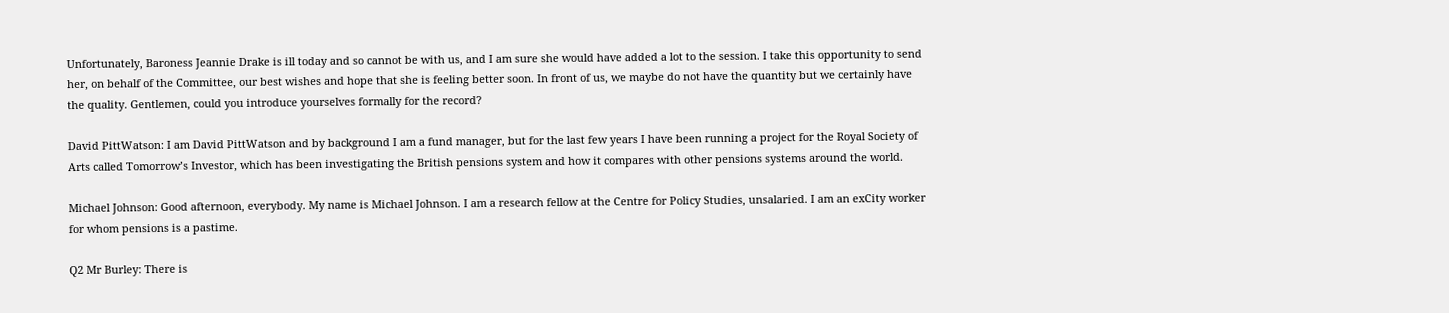Unfortunately, Baroness Jeannie Drake is ill today and so cannot be with us, and I am sure she would have added a lot to the session. I take this opportunity to send her, on behalf of the Committee, our best wishes and hope that she is feeling better soon. In front of us, we maybe do not have the quantity but we certainly have the quality. Gentlemen, could you introduce yourselves formally for the record?

David PittWatson: I am David PittWatson and by background I am a fund manager, but for the last few years I have been running a project for the Royal Society of Arts called Tomorrow’s Investor, which has been investigating the British pensions system and how it compares with other pensions systems around the world.

Michael Johnson: Good afternoon, everybody. My name is Michael Johnson. I am a research fellow at the Centre for Policy Studies, unsalaried. I am an exCity worker for whom pensions is a pastime.

Q2 Mr Burley: There is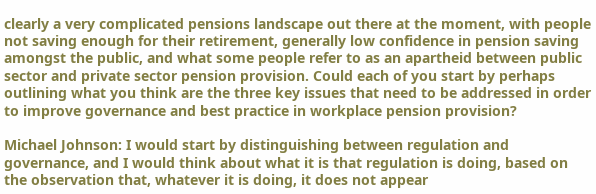clearly a very complicated pensions landscape out there at the moment, with people not saving enough for their retirement, generally low confidence in pension saving amongst the public, and what some people refer to as an apartheid between public sector and private sector pension provision. Could each of you start by perhaps outlining what you think are the three key issues that need to be addressed in order to improve governance and best practice in workplace pension provision?

Michael Johnson: I would start by distinguishing between regulation and governance, and I would think about what it is that regulation is doing, based on the observation that, whatever it is doing, it does not appear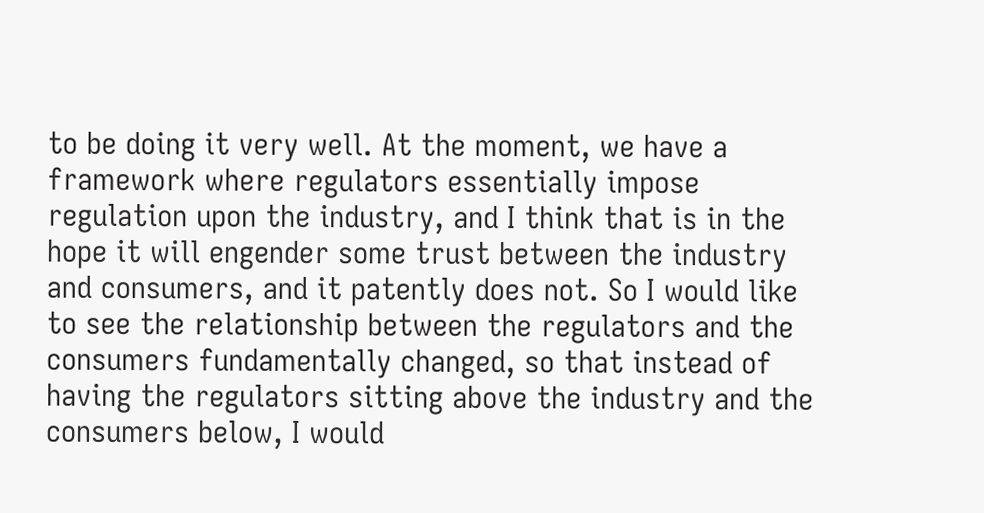to be doing it very well. At the moment, we have a framework where regulators essentially impose regulation upon the industry, and I think that is in the hope it will engender some trust between the industry and consumers, and it patently does not. So I would like to see the relationship between the regulators and the consumers fundamentally changed, so that instead of having the regulators sitting above the industry and the consumers below, I would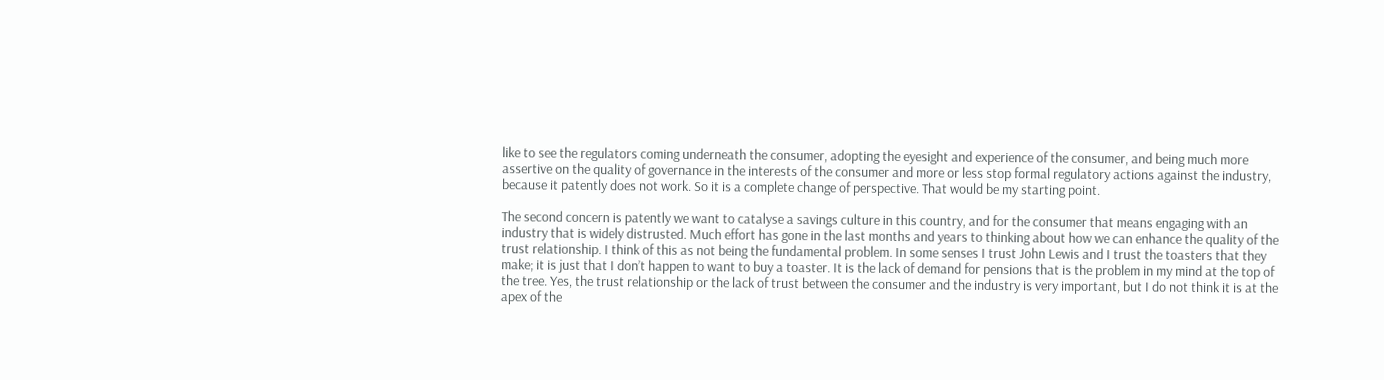like to see the regulators coming underneath the consumer, adopting the eyesight and experience of the consumer, and being much more assertive on the quality of governance in the interests of the consumer and more or less stop formal regulatory actions against the industry, because it patently does not work. So it is a complete change of perspective. That would be my starting point.

The second concern is patently we want to catalyse a savings culture in this country, and for the consumer that means engaging with an industry that is widely distrusted. Much effort has gone in the last months and years to thinking about how we can enhance the quality of the trust relationship. I think of this as not being the fundamental problem. In some senses I trust John Lewis and I trust the toasters that they make; it is just that I don’t happen to want to buy a toaster. It is the lack of demand for pensions that is the problem in my mind at the top of the tree. Yes, the trust relationship or the lack of trust between the consumer and the industry is very important, but I do not think it is at the apex of the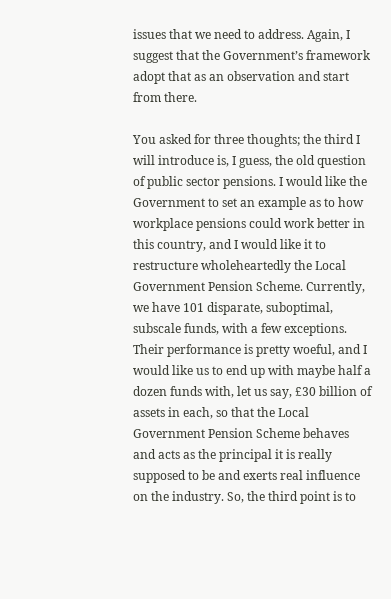issues that we need to address. Again, I suggest that the Government’s framework adopt that as an observation and start from there.

You asked for three thoughts; the third I will introduce is, I guess, the old question of public sector pensions. I would like the Government to set an example as to how workplace pensions could work better in this country, and I would like it to restructure wholeheartedly the Local Government Pension Scheme. Currently, we have 101 disparate, suboptimal, subscale funds, with a few exceptions. Their performance is pretty woeful, and I would like us to end up with maybe half a dozen funds with, let us say, £30 billion of assets in each, so that the Local Government Pension Scheme behaves and acts as the principal it is really supposed to be and exerts real influence on the industry. So, the third point is to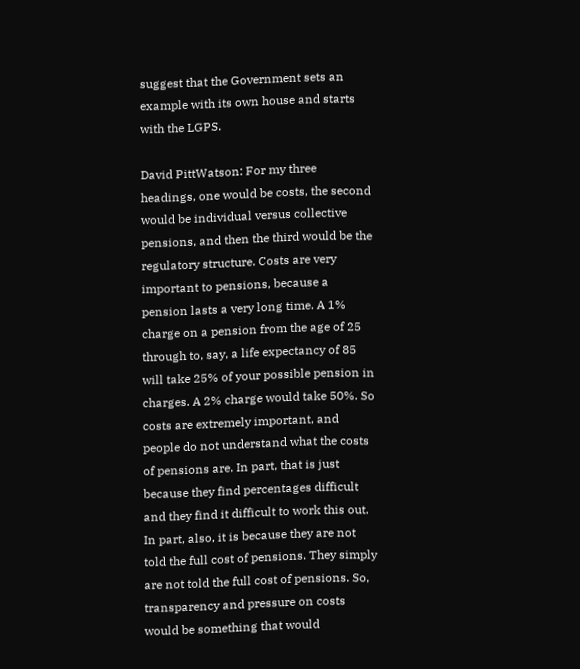suggest that the Government sets an example with its own house and starts with the LGPS.

David PittWatson: For my three headings, one would be costs, the second would be individual versus collective pensions, and then the third would be the regulatory structure. Costs are very important to pensions, because a pension lasts a very long time. A 1% charge on a pension from the age of 25 through to, say, a life expectancy of 85 will take 25% of your possible pension in charges. A 2% charge would take 50%. So costs are extremely important, and people do not understand what the costs of pensions are. In part, that is just because they find percentages difficult and they find it difficult to work this out. In part, also, it is because they are not told the full cost of pensions. They simply are not told the full cost of pensions. So, transparency and pressure on costs would be something that would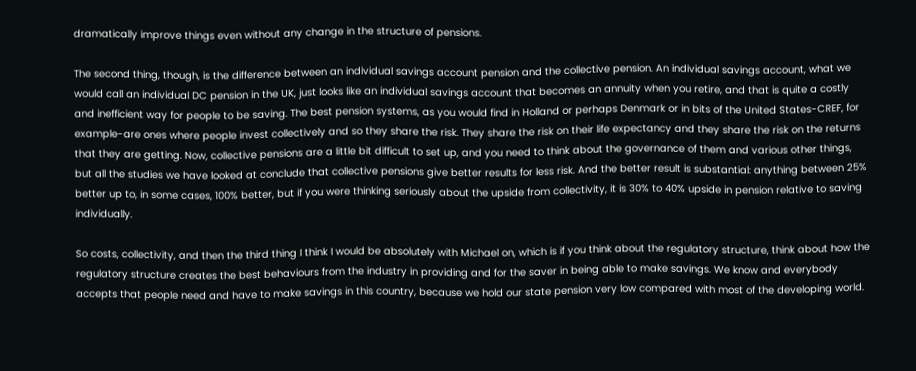dramatically improve things even without any change in the structure of pensions.

The second thing, though, is the difference between an individual savings account pension and the collective pension. An individual savings account, what we would call an individual DC pension in the UK, just looks like an individual savings account that becomes an annuity when you retire, and that is quite a costly and inefficient way for people to be saving. The best pension systems, as you would find in Holland or perhaps Denmark or in bits of the United States-CREF, for example-are ones where people invest collectively and so they share the risk. They share the risk on their life expectancy and they share the risk on the returns that they are getting. Now, collective pensions are a little bit difficult to set up, and you need to think about the governance of them and various other things, but all the studies we have looked at conclude that collective pensions give better results for less risk. And the better result is substantial: anything between 25% better up to, in some cases, 100% better, but if you were thinking seriously about the upside from collectivity, it is 30% to 40% upside in pension relative to saving individually.

So costs, collectivity, and then the third thing I think I would be absolutely with Michael on, which is if you think about the regulatory structure, think about how the regulatory structure creates the best behaviours from the industry in providing and for the saver in being able to make savings. We know and everybody accepts that people need and have to make savings in this country, because we hold our state pension very low compared with most of the developing world.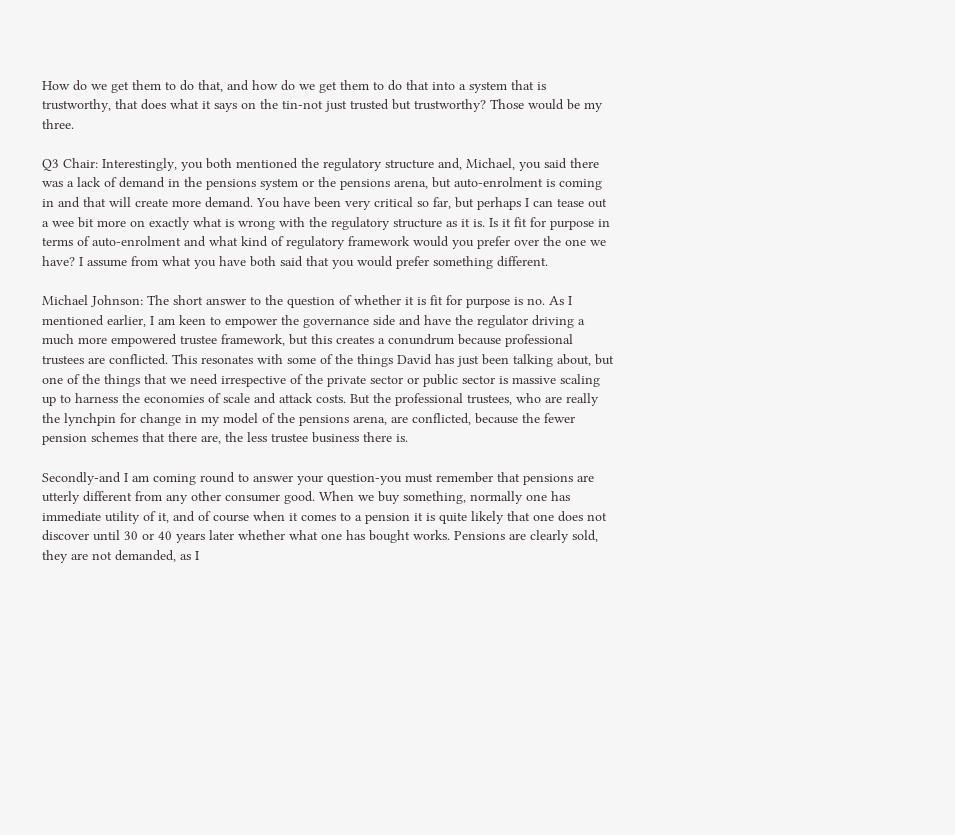How do we get them to do that, and how do we get them to do that into a system that is trustworthy, that does what it says on the tin-not just trusted but trustworthy? Those would be my three.

Q3 Chair: Interestingly, you both mentioned the regulatory structure and, Michael, you said there was a lack of demand in the pensions system or the pensions arena, but auto-enrolment is coming in and that will create more demand. You have been very critical so far, but perhaps I can tease out a wee bit more on exactly what is wrong with the regulatory structure as it is. Is it fit for purpose in terms of auto-enrolment and what kind of regulatory framework would you prefer over the one we have? I assume from what you have both said that you would prefer something different.

Michael Johnson: The short answer to the question of whether it is fit for purpose is no. As I mentioned earlier, I am keen to empower the governance side and have the regulator driving a much more empowered trustee framework, but this creates a conundrum because professional trustees are conflicted. This resonates with some of the things David has just been talking about, but one of the things that we need irrespective of the private sector or public sector is massive scaling up to harness the economies of scale and attack costs. But the professional trustees, who are really the lynchpin for change in my model of the pensions arena, are conflicted, because the fewer pension schemes that there are, the less trustee business there is.

Secondly-and I am coming round to answer your question-you must remember that pensions are utterly different from any other consumer good. When we buy something, normally one has immediate utility of it, and of course when it comes to a pension it is quite likely that one does not discover until 30 or 40 years later whether what one has bought works. Pensions are clearly sold, they are not demanded, as I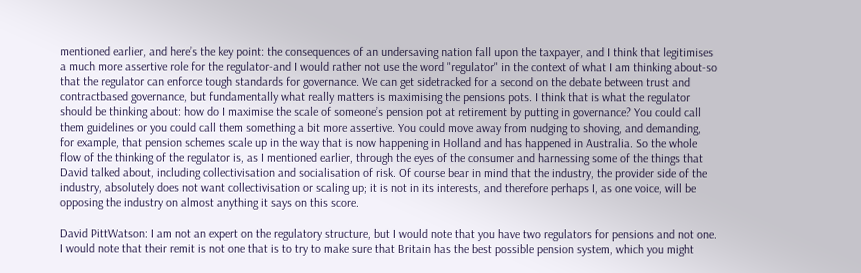mentioned earlier, and here’s the key point: the consequences of an undersaving nation fall upon the taxpayer, and I think that legitimises a much more assertive role for the regulator-and I would rather not use the word "regulator" in the context of what I am thinking about-so that the regulator can enforce tough standards for governance. We can get sidetracked for a second on the debate between trust and contractbased governance, but fundamentally what really matters is maximising the pensions pots. I think that is what the regulator should be thinking about: how do I maximise the scale of someone’s pension pot at retirement by putting in governance? You could call them guidelines or you could call them something a bit more assertive. You could move away from nudging to shoving, and demanding, for example, that pension schemes scale up in the way that is now happening in Holland and has happened in Australia. So the whole flow of the thinking of the regulator is, as I mentioned earlier, through the eyes of the consumer and harnessing some of the things that David talked about, including collectivisation and socialisation of risk. Of course bear in mind that the industry, the provider side of the industry, absolutely does not want collectivisation or scaling up; it is not in its interests, and therefore perhaps I, as one voice, will be opposing the industry on almost anything it says on this score.

David PittWatson: I am not an expert on the regulatory structure, but I would note that you have two regulators for pensions and not one. I would note that their remit is not one that is to try to make sure that Britain has the best possible pension system, which you might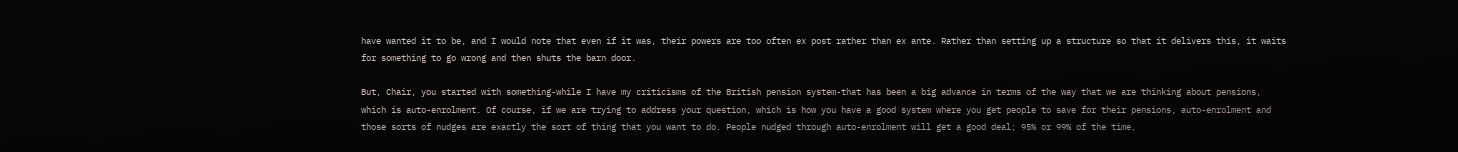have wanted it to be, and I would note that even if it was, their powers are too often ex post rather than ex ante. Rather than setting up a structure so that it delivers this, it waits for something to go wrong and then shuts the barn door.

But, Chair, you started with something-while I have my criticisms of the British pension system-that has been a big advance in terms of the way that we are thinking about pensions, which is auto-enrolment. Of course, if we are trying to address your question, which is how you have a good system where you get people to save for their pensions, auto-enrolment and those sorts of nudges are exactly the sort of thing that you want to do. People nudged through auto-enrolment will get a good deal; 95% or 99% of the time,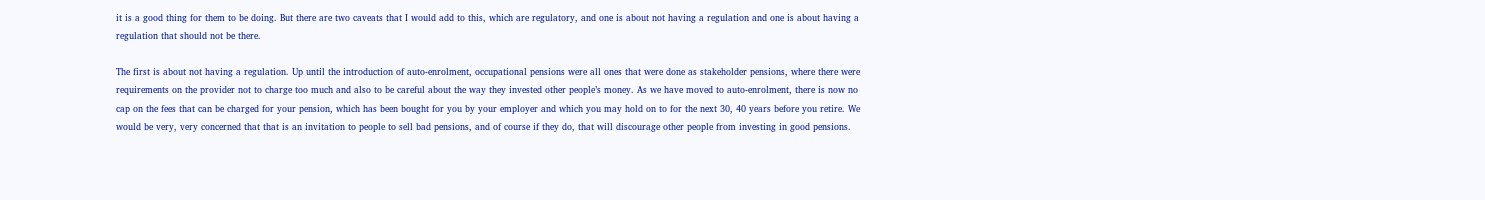it is a good thing for them to be doing. But there are two caveats that I would add to this, which are regulatory, and one is about not having a regulation and one is about having a regulation that should not be there.

The first is about not having a regulation. Up until the introduction of auto-enrolment, occupational pensions were all ones that were done as stakeholder pensions, where there were requirements on the provider not to charge too much and also to be careful about the way they invested other people’s money. As we have moved to auto-enrolment, there is now no cap on the fees that can be charged for your pension, which has been bought for you by your employer and which you may hold on to for the next 30, 40 years before you retire. We would be very, very concerned that that is an invitation to people to sell bad pensions, and of course if they do, that will discourage other people from investing in good pensions.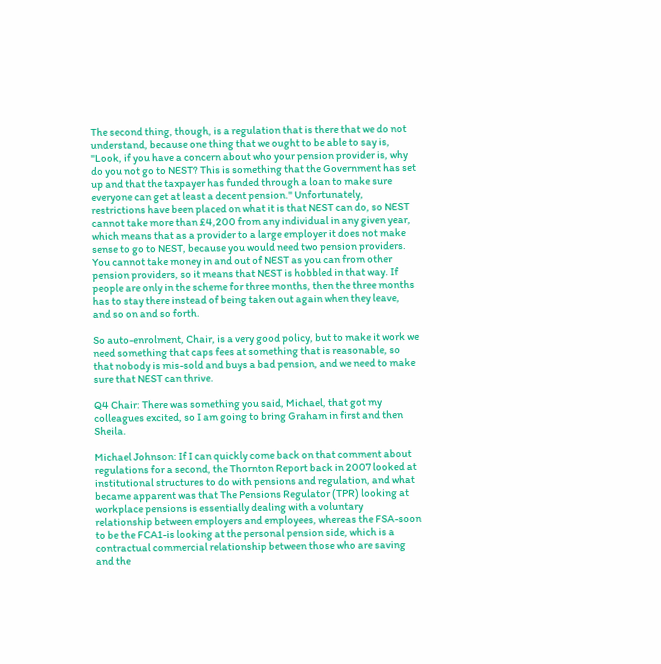The second thing, though, is a regulation that is there that we do not understand, because one thing that we ought to be able to say is, "Look, if you have a concern about who your pension provider is, why do you not go to NEST? This is something that the Government has set up and that the taxpayer has funded through a loan to make sure everyone can get at least a decent pension." Unfortunately, restrictions have been placed on what it is that NEST can do, so NEST cannot take more than £4,200 from any individual in any given year, which means that as a provider to a large employer it does not make sense to go to NEST, because you would need two pension providers. You cannot take money in and out of NEST as you can from other pension providers, so it means that NEST is hobbled in that way. If people are only in the scheme for three months, then the three months has to stay there instead of being taken out again when they leave, and so on and so forth.

So auto-enrolment, Chair, is a very good policy, but to make it work we need something that caps fees at something that is reasonable, so that nobody is mis-sold and buys a bad pension, and we need to make sure that NEST can thrive.

Q4 Chair: There was something you said, Michael, that got my colleagues excited, so I am going to bring Graham in first and then Sheila.

Michael Johnson: If I can quickly come back on that comment about regulations for a second, the Thornton Report back in 2007 looked at institutional structures to do with pensions and regulation, and what became apparent was that The Pensions Regulator (TPR) looking at workplace pensions is essentially dealing with a voluntary relationship between employers and employees, whereas the FSA-soon to be the FCA1-is looking at the personal pension side, which is a contractual commercial relationship between those who are saving and the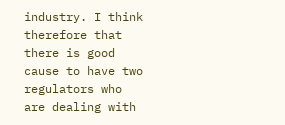industry. I think therefore that there is good cause to have two regulators who are dealing with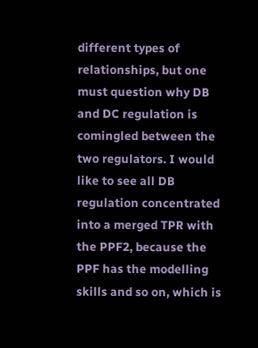different types of relationships, but one must question why DB and DC regulation is comingled between the two regulators. I would like to see all DB regulation concentrated into a merged TPR with the PPF2, because the PPF has the modelling skills and so on, which is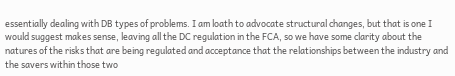essentially dealing with DB types of problems. I am loath to advocate structural changes, but that is one I would suggest makes sense, leaving all the DC regulation in the FCA, so we have some clarity about the natures of the risks that are being regulated and acceptance that the relationships between the industry and the savers within those two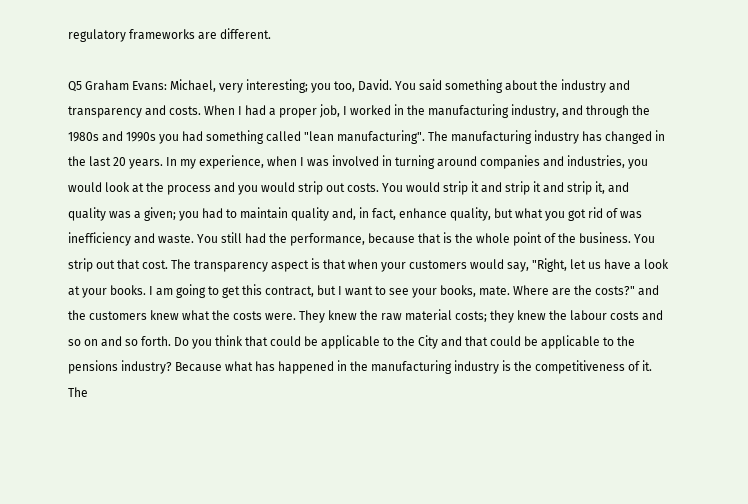regulatory frameworks are different.

Q5 Graham Evans: Michael, very interesting; you too, David. You said something about the industry and transparency and costs. When I had a proper job, I worked in the manufacturing industry, and through the 1980s and 1990s you had something called "lean manufacturing". The manufacturing industry has changed in the last 20 years. In my experience, when I was involved in turning around companies and industries, you would look at the process and you would strip out costs. You would strip it and strip it and strip it, and quality was a given; you had to maintain quality and, in fact, enhance quality, but what you got rid of was inefficiency and waste. You still had the performance, because that is the whole point of the business. You strip out that cost. The transparency aspect is that when your customers would say, "Right, let us have a look at your books. I am going to get this contract, but I want to see your books, mate. Where are the costs?" and the customers knew what the costs were. They knew the raw material costs; they knew the labour costs and so on and so forth. Do you think that could be applicable to the City and that could be applicable to the pensions industry? Because what has happened in the manufacturing industry is the competitiveness of it. The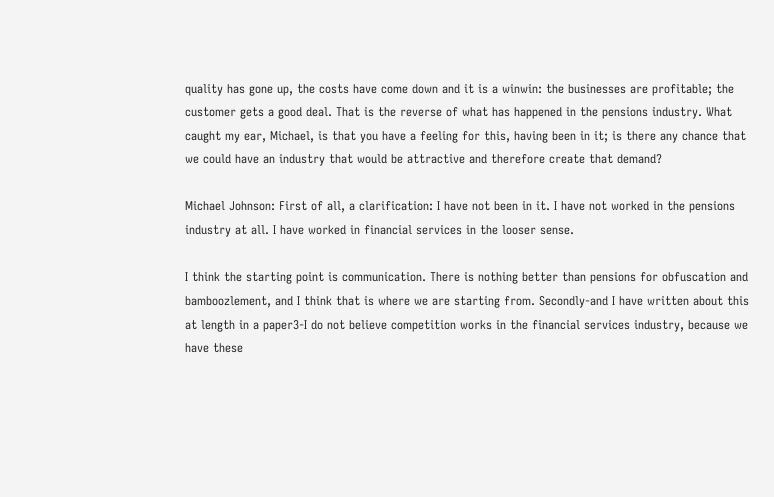quality has gone up, the costs have come down and it is a winwin: the businesses are profitable; the customer gets a good deal. That is the reverse of what has happened in the pensions industry. What caught my ear, Michael, is that you have a feeling for this, having been in it; is there any chance that we could have an industry that would be attractive and therefore create that demand?

Michael Johnson: First of all, a clarification: I have not been in it. I have not worked in the pensions industry at all. I have worked in financial services in the looser sense.

I think the starting point is communication. There is nothing better than pensions for obfuscation and bamboozlement, and I think that is where we are starting from. Secondly-and I have written about this at length in a paper3-I do not believe competition works in the financial services industry, because we have these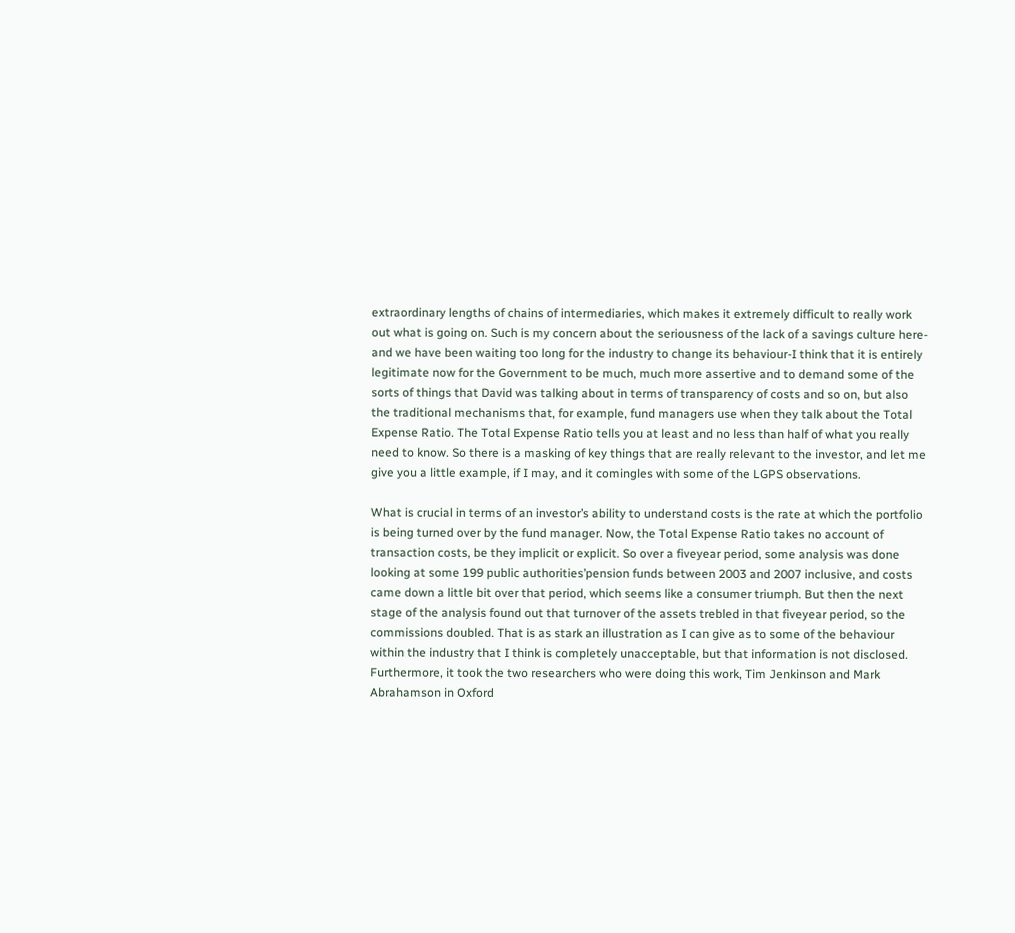extraordinary lengths of chains of intermediaries, which makes it extremely difficult to really work out what is going on. Such is my concern about the seriousness of the lack of a savings culture here-and we have been waiting too long for the industry to change its behaviour-I think that it is entirely legitimate now for the Government to be much, much more assertive and to demand some of the sorts of things that David was talking about in terms of transparency of costs and so on, but also the traditional mechanisms that, for example, fund managers use when they talk about the Total Expense Ratio. The Total Expense Ratio tells you at least and no less than half of what you really need to know. So there is a masking of key things that are really relevant to the investor, and let me give you a little example, if I may, and it comingles with some of the LGPS observations.

What is crucial in terms of an investor’s ability to understand costs is the rate at which the portfolio is being turned over by the fund manager. Now, the Total Expense Ratio takes no account of transaction costs, be they implicit or explicit. So over a fiveyear period, some analysis was done looking at some 199 public authorities’pension funds between 2003 and 2007 inclusive, and costs came down a little bit over that period, which seems like a consumer triumph. But then the next stage of the analysis found out that turnover of the assets trebled in that fiveyear period, so the commissions doubled. That is as stark an illustration as I can give as to some of the behaviour within the industry that I think is completely unacceptable, but that information is not disclosed. Furthermore, it took the two researchers who were doing this work, Tim Jenkinson and Mark Abrahamson in Oxford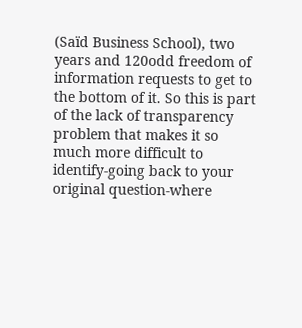(Saïd Business School), two years and 120odd freedom of information requests to get to the bottom of it. So this is part of the lack of transparency problem that makes it so much more difficult to identify-going back to your original question-where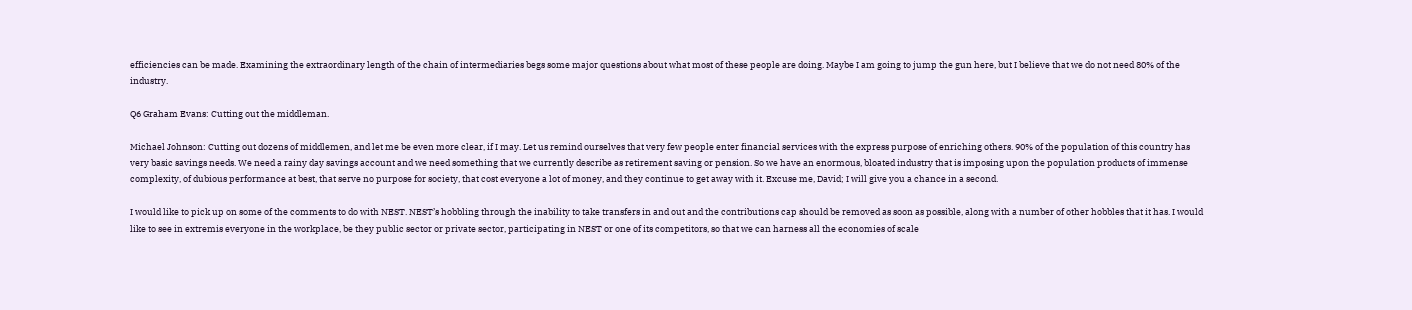efficiencies can be made. Examining the extraordinary length of the chain of intermediaries begs some major questions about what most of these people are doing. Maybe I am going to jump the gun here, but I believe that we do not need 80% of the industry.

Q6 Graham Evans: Cutting out the middleman.

Michael Johnson: Cutting out dozens of middlemen, and let me be even more clear, if I may. Let us remind ourselves that very few people enter financial services with the express purpose of enriching others. 90% of the population of this country has very basic savings needs. We need a rainy day savings account and we need something that we currently describe as retirement saving or pension. So we have an enormous, bloated industry that is imposing upon the population products of immense complexity, of dubious performance at best, that serve no purpose for society, that cost everyone a lot of money, and they continue to get away with it. Excuse me, David; I will give you a chance in a second.

I would like to pick up on some of the comments to do with NEST. NEST’s hobbling through the inability to take transfers in and out and the contributions cap should be removed as soon as possible, along with a number of other hobbles that it has. I would like to see in extremis everyone in the workplace, be they public sector or private sector, participating in NEST or one of its competitors, so that we can harness all the economies of scale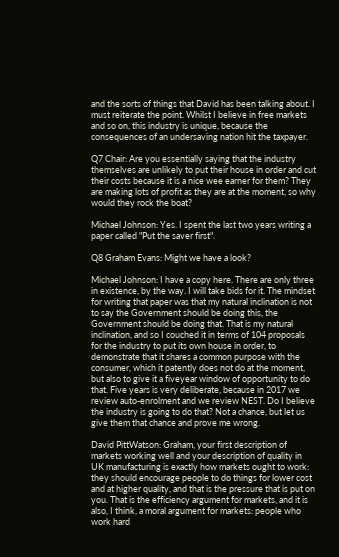and the sorts of things that David has been talking about. I must reiterate the point. Whilst I believe in free markets and so on, this industry is unique, because the consequences of an undersaving nation hit the taxpayer.

Q7 Chair: Are you essentially saying that the industry themselves are unlikely to put their house in order and cut their costs because it is a nice wee earner for them? They are making lots of profit as they are at the moment, so why would they rock the boat?

Michael Johnson: Yes. I spent the last two years writing a paper called "Put the saver first".

Q8 Graham Evans: Might we have a look?

Michael Johnson: I have a copy here. There are only three in existence, by the way. I will take bids for it. The mindset for writing that paper was that my natural inclination is not to say the Government should be doing this, the Government should be doing that. That is my natural inclination, and so I couched it in terms of 104 proposals for the industry to put its own house in order, to demonstrate that it shares a common purpose with the consumer, which it patently does not do at the moment, but also to give it a fiveyear window of opportunity to do that. Five years is very deliberate, because in 2017 we review auto-enrolment and we review NEST. Do I believe the industry is going to do that? Not a chance, but let us give them that chance and prove me wrong.

David PittWatson: Graham, your first description of markets working well and your description of quality in UK manufacturing is exactly how markets ought to work: they should encourage people to do things for lower cost and at higher quality, and that is the pressure that is put on you. That is the efficiency argument for markets, and it is also, I think, a moral argument for markets: people who work hard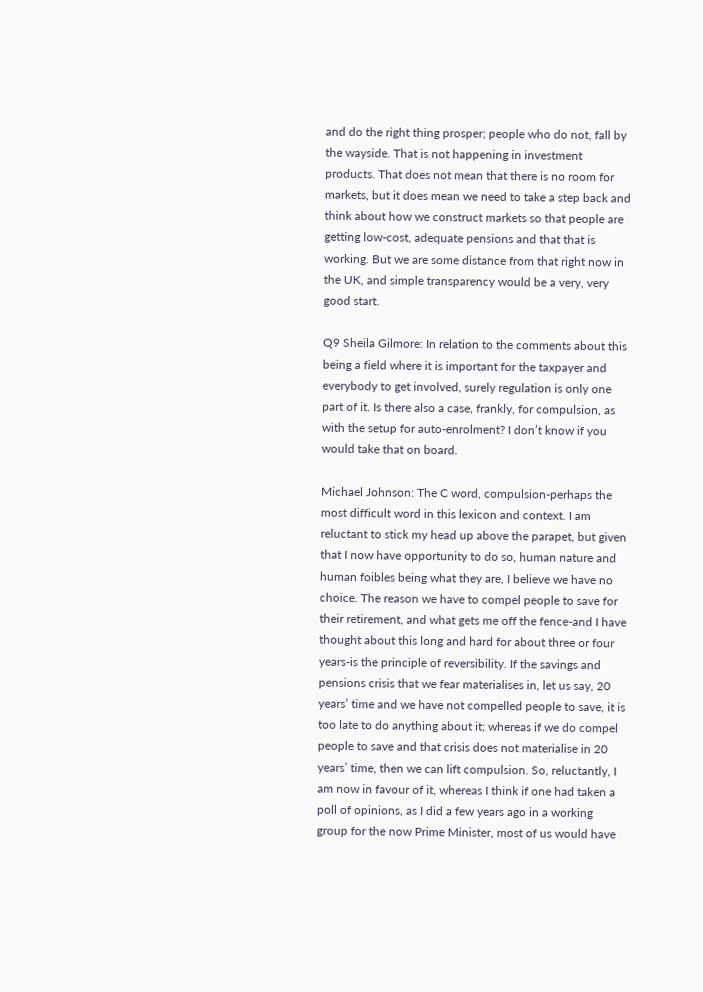and do the right thing prosper; people who do not, fall by the wayside. That is not happening in investment products. That does not mean that there is no room for markets, but it does mean we need to take a step back and think about how we construct markets so that people are getting low-cost, adequate pensions and that that is working. But we are some distance from that right now in the UK, and simple transparency would be a very, very good start.

Q9 Sheila Gilmore: In relation to the comments about this being a field where it is important for the taxpayer and everybody to get involved, surely regulation is only one part of it. Is there also a case, frankly, for compulsion, as with the setup for auto-enrolment? I don’t know if you would take that on board.

Michael Johnson: The C word, compulsion-perhaps the most difficult word in this lexicon and context. I am reluctant to stick my head up above the parapet, but given that I now have opportunity to do so, human nature and human foibles being what they are, I believe we have no choice. The reason we have to compel people to save for their retirement, and what gets me off the fence-and I have thought about this long and hard for about three or four years-is the principle of reversibility. If the savings and pensions crisis that we fear materialises in, let us say, 20 years’ time and we have not compelled people to save, it is too late to do anything about it; whereas if we do compel people to save and that crisis does not materialise in 20 years’ time, then we can lift compulsion. So, reluctantly, I am now in favour of it, whereas I think if one had taken a poll of opinions, as I did a few years ago in a working group for the now Prime Minister, most of us would have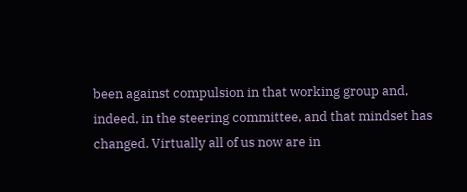been against compulsion in that working group and, indeed, in the steering committee, and that mindset has changed. Virtually all of us now are in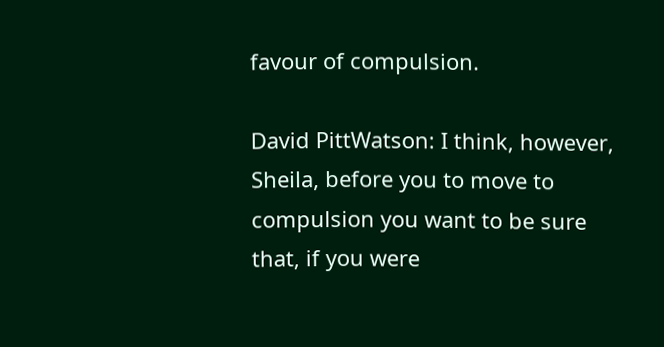favour of compulsion.

David PittWatson: I think, however, Sheila, before you to move to compulsion you want to be sure that, if you were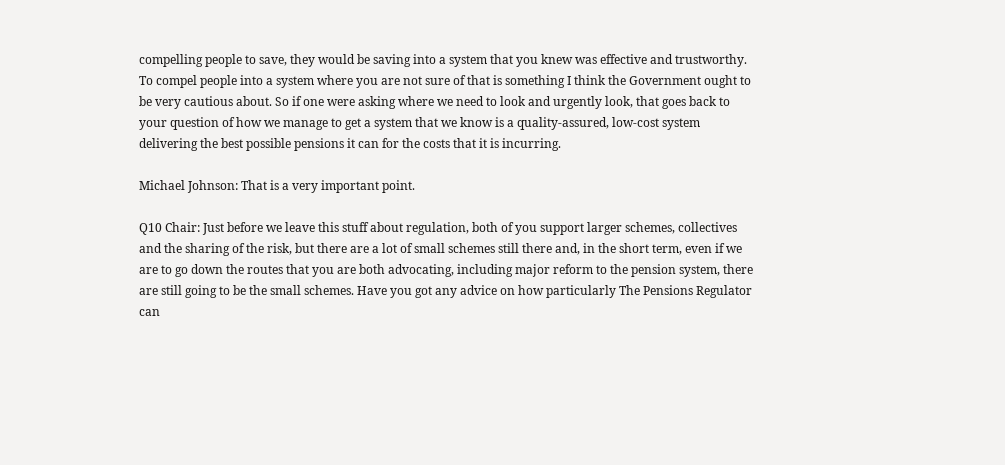compelling people to save, they would be saving into a system that you knew was effective and trustworthy. To compel people into a system where you are not sure of that is something I think the Government ought to be very cautious about. So if one were asking where we need to look and urgently look, that goes back to your question of how we manage to get a system that we know is a quality-assured, low-cost system delivering the best possible pensions it can for the costs that it is incurring.

Michael Johnson: That is a very important point.

Q10 Chair: Just before we leave this stuff about regulation, both of you support larger schemes, collectives and the sharing of the risk, but there are a lot of small schemes still there and, in the short term, even if we are to go down the routes that you are both advocating, including major reform to the pension system, there are still going to be the small schemes. Have you got any advice on how particularly The Pensions Regulator can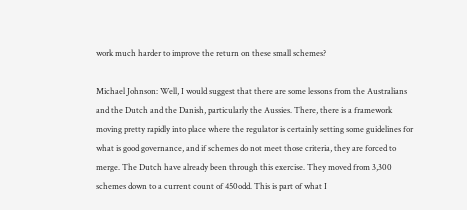work much harder to improve the return on these small schemes?

Michael Johnson: Well, I would suggest that there are some lessons from the Australians and the Dutch and the Danish, particularly the Aussies. There, there is a framework moving pretty rapidly into place where the regulator is certainly setting some guidelines for what is good governance, and if schemes do not meet those criteria, they are forced to merge. The Dutch have already been through this exercise. They moved from 3,300 schemes down to a current count of 450odd. This is part of what I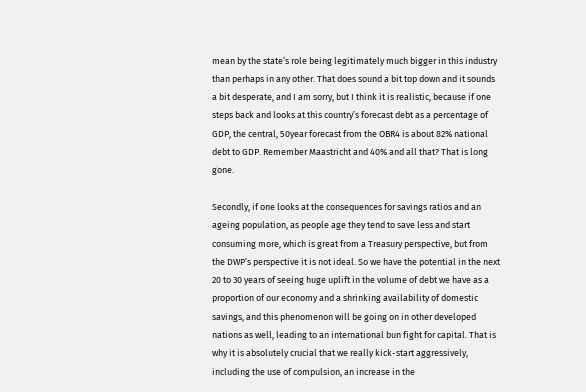mean by the state’s role being legitimately much bigger in this industry than perhaps in any other. That does sound a bit top down and it sounds a bit desperate, and I am sorry, but I think it is realistic, because if one steps back and looks at this country’s forecast debt as a percentage of GDP, the central, 50year forecast from the OBR4 is about 82% national debt to GDP. Remember Maastricht and 40% and all that? That is long gone.

Secondly, if one looks at the consequences for savings ratios and an ageing population, as people age they tend to save less and start consuming more, which is great from a Treasury perspective, but from the DWP’s perspective it is not ideal. So we have the potential in the next 20 to 30 years of seeing huge uplift in the volume of debt we have as a proportion of our economy and a shrinking availability of domestic savings, and this phenomenon will be going on in other developed nations as well, leading to an international bun fight for capital. That is why it is absolutely crucial that we really kick-start aggressively, including the use of compulsion, an increase in the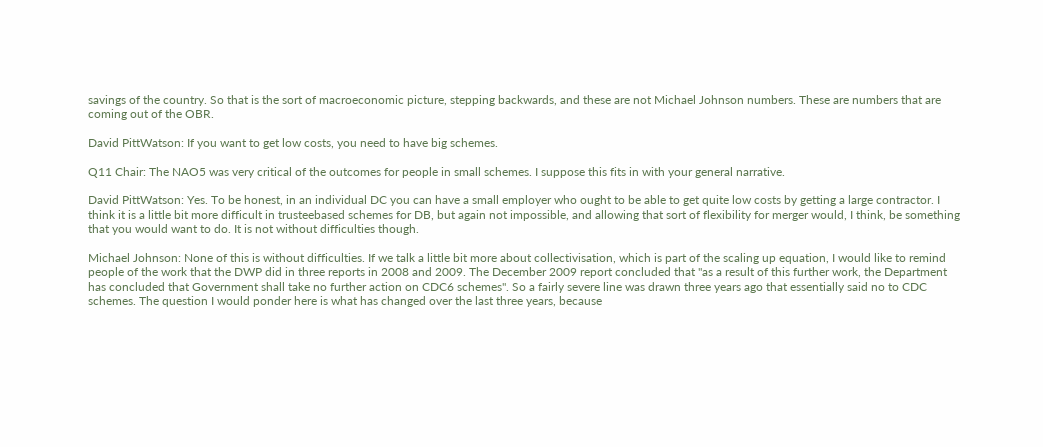savings of the country. So that is the sort of macroeconomic picture, stepping backwards, and these are not Michael Johnson numbers. These are numbers that are coming out of the OBR.

David PittWatson: If you want to get low costs, you need to have big schemes.

Q11 Chair: The NAO5 was very critical of the outcomes for people in small schemes. I suppose this fits in with your general narrative.

David PittWatson: Yes. To be honest, in an individual DC you can have a small employer who ought to be able to get quite low costs by getting a large contractor. I think it is a little bit more difficult in trusteebased schemes for DB, but again not impossible, and allowing that sort of flexibility for merger would, I think, be something that you would want to do. It is not without difficulties though.

Michael Johnson: None of this is without difficulties. If we talk a little bit more about collectivisation, which is part of the scaling up equation, I would like to remind people of the work that the DWP did in three reports in 2008 and 2009. The December 2009 report concluded that "as a result of this further work, the Department has concluded that Government shall take no further action on CDC6 schemes". So a fairly severe line was drawn three years ago that essentially said no to CDC schemes. The question I would ponder here is what has changed over the last three years, because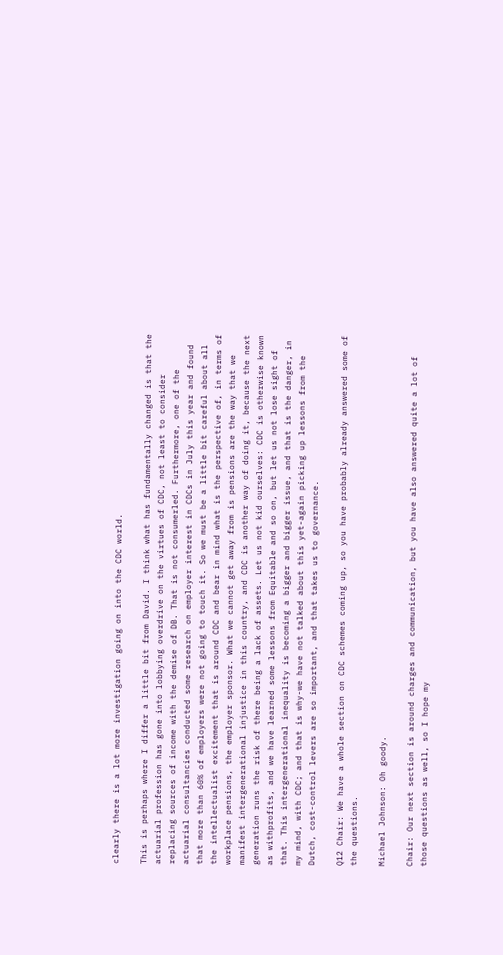clearly there is a lot more investigation going on into the CDC world.

This is perhaps where I differ a little bit from David. I think what has fundamentally changed is that the actuarial profession has gone into lobbying overdrive on the virtues of CDC, not least to consider replacing sources of income with the demise of DB. That is not consumerled. Furthermore, one of the actuarial consultancies conducted some research on employer interest in CDCs in July this year and found that more than 60% of employers were not going to touch it. So we must be a little bit careful about all the intellectualist excitement that is around CDC and bear in mind what is the perspective of, in terms of workplace pensions, the employer sponsor. What we cannot get away from is pensions are the way that we manifest intergenerational injustice in this country, and CDC is another way of doing it, because the next generation runs the risk of there being a lack of assets. Let us not kid ourselves: CDC is otherwise known as withprofits, and we have learned some lessons from Equitable and so on, but let us not lose sight of that. This intergenerational inequality is becoming a bigger and bigger issue, and that is the danger, in my mind, with CDC; and that is why-we have not talked about this yet-again picking up lessons from the Dutch, cost-control levers are so important, and that takes us to governance.

Q12 Chair: We have a whole section on CDC schemes coming up, so you have probably already answered some of the questions.

Michael Johnson: Oh goody.

Chair: Our next section is around charges and communication, but you have also answered quite a lot of those questions as well, so I hope my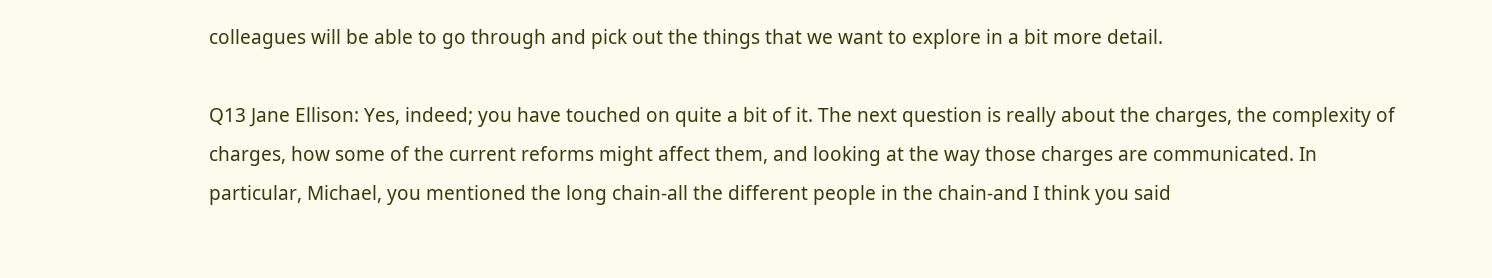colleagues will be able to go through and pick out the things that we want to explore in a bit more detail.

Q13 Jane Ellison: Yes, indeed; you have touched on quite a bit of it. The next question is really about the charges, the complexity of charges, how some of the current reforms might affect them, and looking at the way those charges are communicated. In particular, Michael, you mentioned the long chain-all the different people in the chain-and I think you said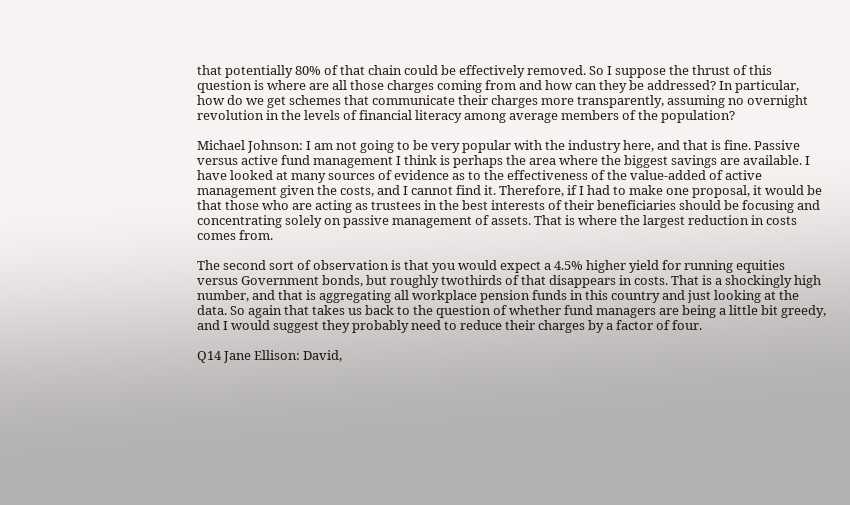that potentially 80% of that chain could be effectively removed. So I suppose the thrust of this question is where are all those charges coming from and how can they be addressed? In particular, how do we get schemes that communicate their charges more transparently, assuming no overnight revolution in the levels of financial literacy among average members of the population?

Michael Johnson: I am not going to be very popular with the industry here, and that is fine. Passive versus active fund management I think is perhaps the area where the biggest savings are available. I have looked at many sources of evidence as to the effectiveness of the value-added of active management given the costs, and I cannot find it. Therefore, if I had to make one proposal, it would be that those who are acting as trustees in the best interests of their beneficiaries should be focusing and concentrating solely on passive management of assets. That is where the largest reduction in costs comes from.

The second sort of observation is that you would expect a 4.5% higher yield for running equities versus Government bonds, but roughly twothirds of that disappears in costs. That is a shockingly high number, and that is aggregating all workplace pension funds in this country and just looking at the data. So again that takes us back to the question of whether fund managers are being a little bit greedy, and I would suggest they probably need to reduce their charges by a factor of four.

Q14 Jane Ellison: David,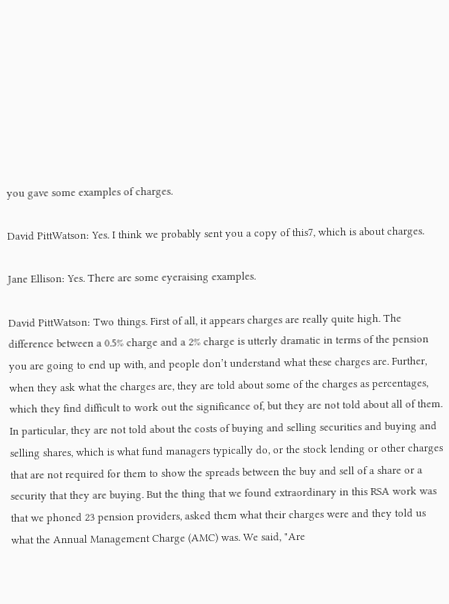you gave some examples of charges.

David PittWatson: Yes. I think we probably sent you a copy of this7, which is about charges.

Jane Ellison: Yes. There are some eyeraising examples.

David PittWatson: Two things. First of all, it appears charges are really quite high. The difference between a 0.5% charge and a 2% charge is utterly dramatic in terms of the pension you are going to end up with, and people don’t understand what these charges are. Further, when they ask what the charges are, they are told about some of the charges as percentages, which they find difficult to work out the significance of, but they are not told about all of them. In particular, they are not told about the costs of buying and selling securities and buying and selling shares, which is what fund managers typically do, or the stock lending or other charges that are not required for them to show the spreads between the buy and sell of a share or a security that they are buying. But the thing that we found extraordinary in this RSA work was that we phoned 23 pension providers, asked them what their charges were and they told us what the Annual Management Charge (AMC) was. We said, "Are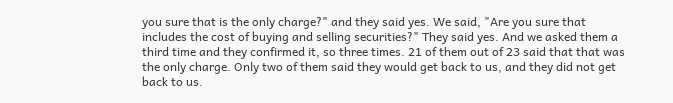you sure that is the only charge?" and they said yes. We said, "Are you sure that includes the cost of buying and selling securities?" They said yes. And we asked them a third time and they confirmed it, so three times. 21 of them out of 23 said that that was the only charge. Only two of them said they would get back to us, and they did not get back to us.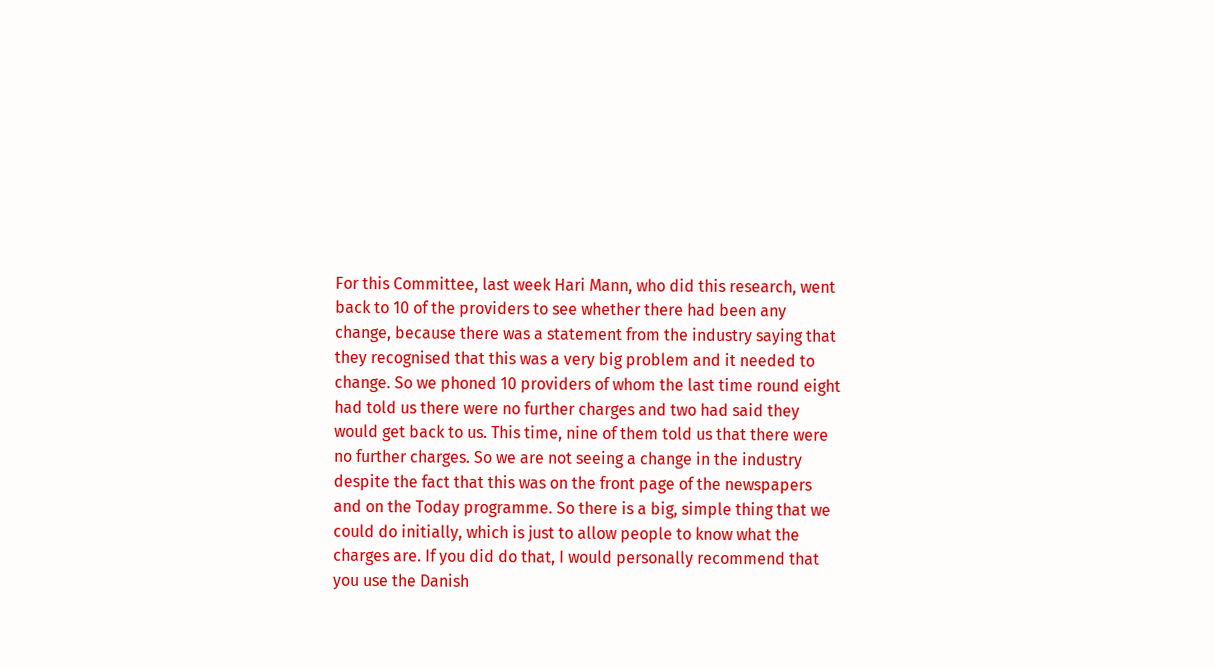For this Committee, last week Hari Mann, who did this research, went back to 10 of the providers to see whether there had been any change, because there was a statement from the industry saying that they recognised that this was a very big problem and it needed to change. So we phoned 10 providers of whom the last time round eight had told us there were no further charges and two had said they would get back to us. This time, nine of them told us that there were no further charges. So we are not seeing a change in the industry despite the fact that this was on the front page of the newspapers and on the Today programme. So there is a big, simple thing that we could do initially, which is just to allow people to know what the charges are. If you did do that, I would personally recommend that you use the Danish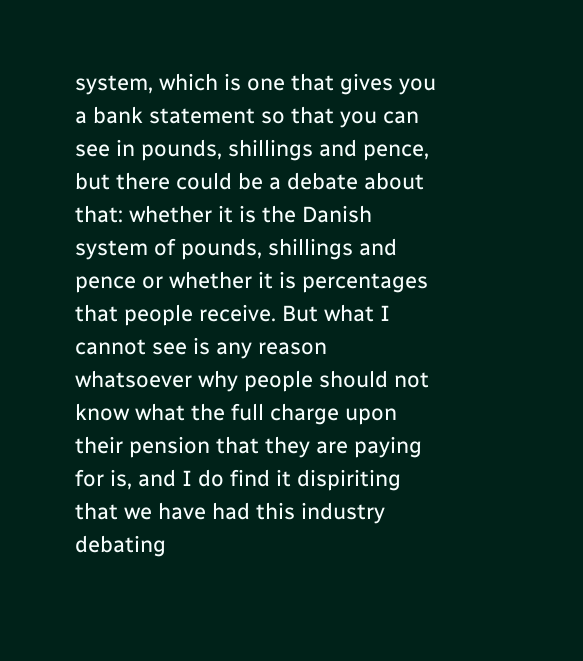system, which is one that gives you a bank statement so that you can see in pounds, shillings and pence, but there could be a debate about that: whether it is the Danish system of pounds, shillings and pence or whether it is percentages that people receive. But what I cannot see is any reason whatsoever why people should not know what the full charge upon their pension that they are paying for is, and I do find it dispiriting that we have had this industry debating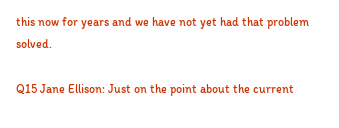this now for years and we have not yet had that problem solved.

Q15 Jane Ellison: Just on the point about the current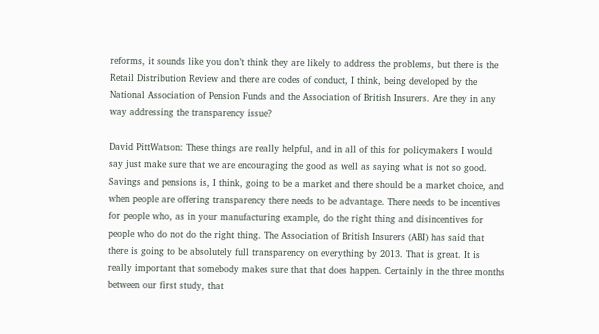reforms, it sounds like you don’t think they are likely to address the problems, but there is the Retail Distribution Review and there are codes of conduct, I think, being developed by the National Association of Pension Funds and the Association of British Insurers. Are they in any way addressing the transparency issue?

David PittWatson: These things are really helpful, and in all of this for policymakers I would say just make sure that we are encouraging the good as well as saying what is not so good. Savings and pensions is, I think, going to be a market and there should be a market choice, and when people are offering transparency there needs to be advantage. There needs to be incentives for people who, as in your manufacturing example, do the right thing and disincentives for people who do not do the right thing. The Association of British Insurers (ABI) has said that there is going to be absolutely full transparency on everything by 2013. That is great. It is really important that somebody makes sure that that does happen. Certainly in the three months between our first study, that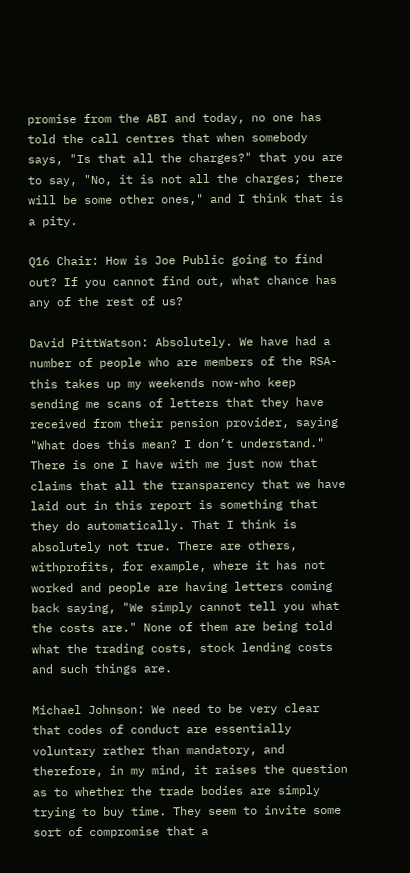promise from the ABI and today, no one has told the call centres that when somebody says, "Is that all the charges?" that you are to say, "No, it is not all the charges; there will be some other ones," and I think that is a pity.

Q16 Chair: How is Joe Public going to find out? If you cannot find out, what chance has any of the rest of us?

David PittWatson: Absolutely. We have had a number of people who are members of the RSA-this takes up my weekends now-who keep sending me scans of letters that they have received from their pension provider, saying "What does this mean? I don’t understand." There is one I have with me just now that claims that all the transparency that we have laid out in this report is something that they do automatically. That I think is absolutely not true. There are others, withprofits, for example, where it has not worked and people are having letters coming back saying, "We simply cannot tell you what the costs are." None of them are being told what the trading costs, stock lending costs and such things are.

Michael Johnson: We need to be very clear that codes of conduct are essentially voluntary rather than mandatory, and therefore, in my mind, it raises the question as to whether the trade bodies are simply trying to buy time. They seem to invite some sort of compromise that a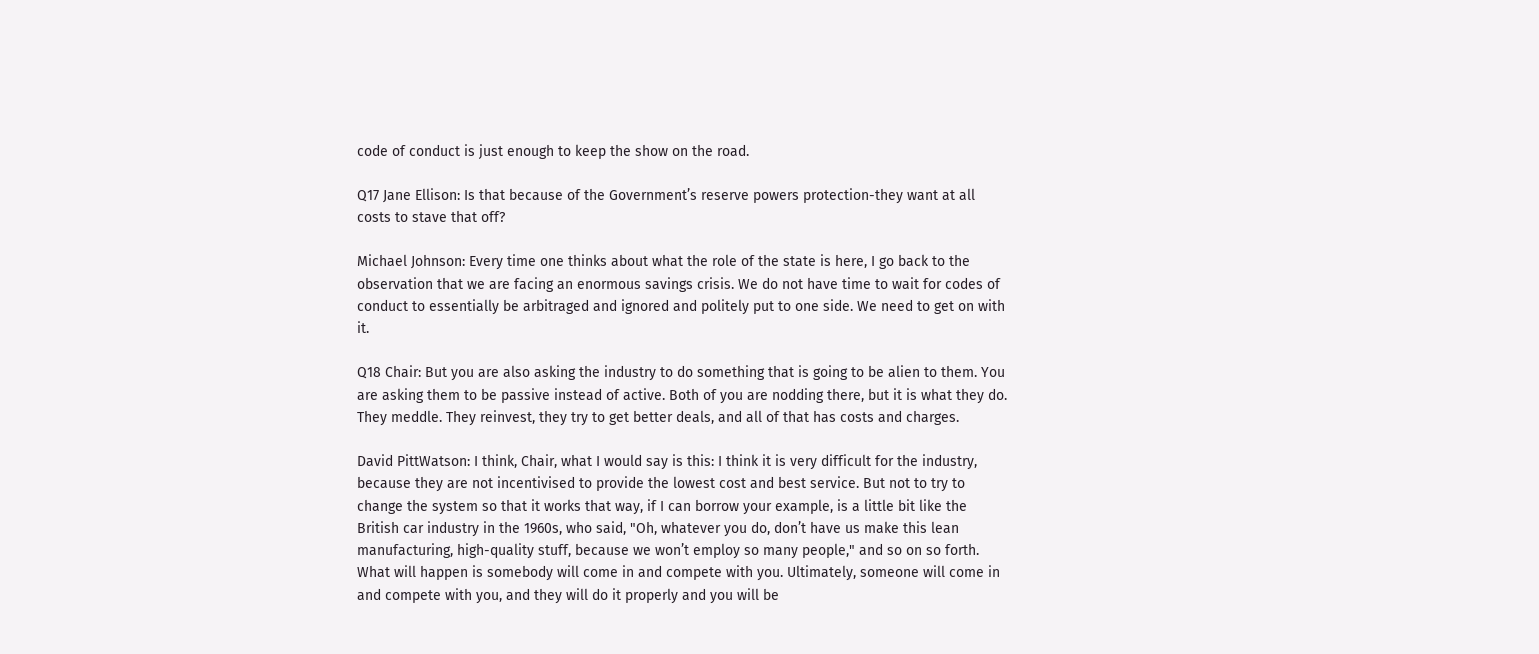code of conduct is just enough to keep the show on the road.

Q17 Jane Ellison: Is that because of the Government’s reserve powers protection-they want at all costs to stave that off?

Michael Johnson: Every time one thinks about what the role of the state is here, I go back to the observation that we are facing an enormous savings crisis. We do not have time to wait for codes of conduct to essentially be arbitraged and ignored and politely put to one side. We need to get on with it.

Q18 Chair: But you are also asking the industry to do something that is going to be alien to them. You are asking them to be passive instead of active. Both of you are nodding there, but it is what they do. They meddle. They reinvest, they try to get better deals, and all of that has costs and charges.

David PittWatson: I think, Chair, what I would say is this: I think it is very difficult for the industry, because they are not incentivised to provide the lowest cost and best service. But not to try to change the system so that it works that way, if I can borrow your example, is a little bit like the British car industry in the 1960s, who said, "Oh, whatever you do, don’t have us make this lean manufacturing, high-quality stuff, because we won’t employ so many people," and so on so forth. What will happen is somebody will come in and compete with you. Ultimately, someone will come in and compete with you, and they will do it properly and you will be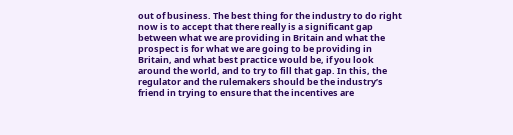out of business. The best thing for the industry to do right now is to accept that there really is a significant gap between what we are providing in Britain and what the prospect is for what we are going to be providing in Britain, and what best practice would be, if you look around the world, and to try to fill that gap. In this, the regulator and the rulemakers should be the industry’s friend in trying to ensure that the incentives are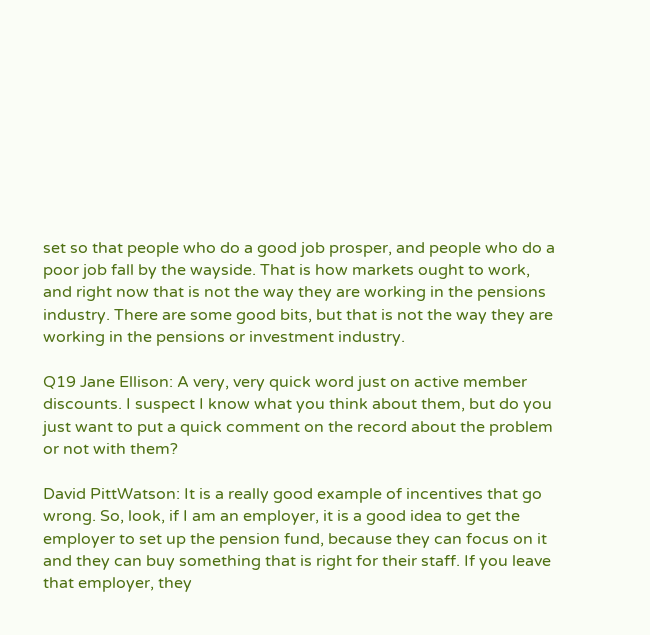set so that people who do a good job prosper, and people who do a poor job fall by the wayside. That is how markets ought to work, and right now that is not the way they are working in the pensions industry. There are some good bits, but that is not the way they are working in the pensions or investment industry.

Q19 Jane Ellison: A very, very quick word just on active member discounts. I suspect I know what you think about them, but do you just want to put a quick comment on the record about the problem or not with them?

David PittWatson: It is a really good example of incentives that go wrong. So, look, if I am an employer, it is a good idea to get the employer to set up the pension fund, because they can focus on it and they can buy something that is right for their staff. If you leave that employer, they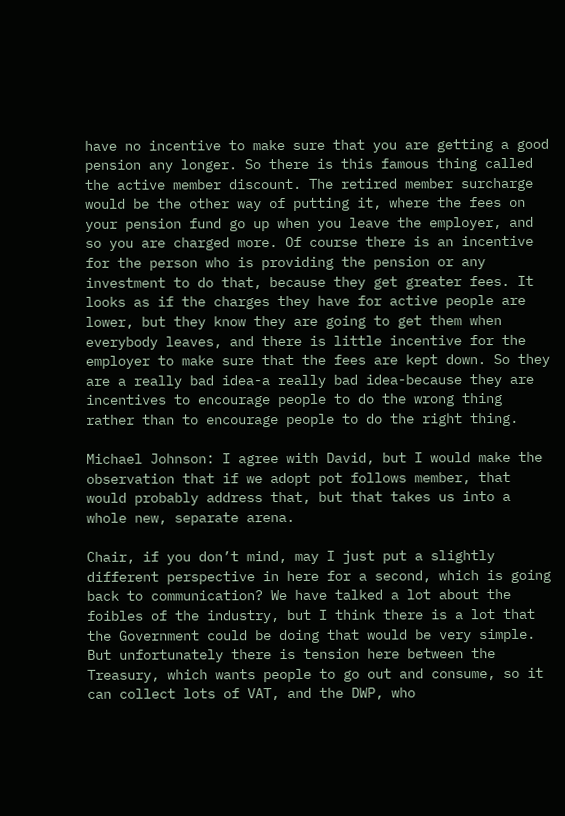have no incentive to make sure that you are getting a good pension any longer. So there is this famous thing called the active member discount. The retired member surcharge would be the other way of putting it, where the fees on your pension fund go up when you leave the employer, and so you are charged more. Of course there is an incentive for the person who is providing the pension or any investment to do that, because they get greater fees. It looks as if the charges they have for active people are lower, but they know they are going to get them when everybody leaves, and there is little incentive for the employer to make sure that the fees are kept down. So they are a really bad idea-a really bad idea-because they are incentives to encourage people to do the wrong thing rather than to encourage people to do the right thing.

Michael Johnson: I agree with David, but I would make the observation that if we adopt pot follows member, that would probably address that, but that takes us into a whole new, separate arena.

Chair, if you don’t mind, may I just put a slightly different perspective in here for a second, which is going back to communication? We have talked a lot about the foibles of the industry, but I think there is a lot that the Government could be doing that would be very simple. But unfortunately there is tension here between the Treasury, which wants people to go out and consume, so it can collect lots of VAT, and the DWP, who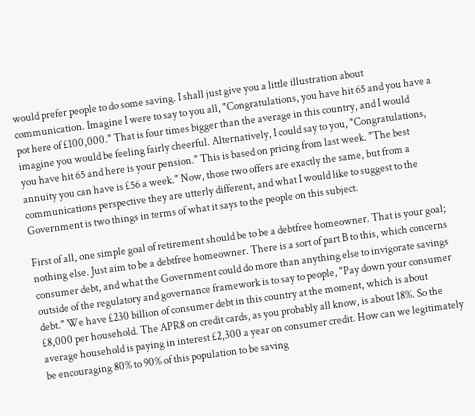would prefer people to do some saving. I shall just give you a little illustration about communication. Imagine I were to say to you all, "Congratulations, you have hit 65 and you have a pot here of £100,000." That is four times bigger than the average in this country, and I would imagine you would be feeling fairly cheerful. Alternatively, I could say to you, "Congratulations, you have hit 65 and here is your pension." This is based on pricing from last week. "The best annuity you can have is £56 a week." Now, those two offers are exactly the same, but from a communications perspective they are utterly different, and what I would like to suggest to the Government is two things in terms of what it says to the people on this subject.

First of all, one simple goal of retirement should be to be a debtfree homeowner. That is your goal; nothing else. Just aim to be a debtfree homeowner. There is a sort of part B to this, which concerns consumer debt, and what the Government could do more than anything else to invigorate savings outside of the regulatory and governance framework is to say to people, "Pay down your consumer debt." We have £230 billion of consumer debt in this country at the moment, which is about £8,000 per household. The APR8 on credit cards, as you probably all know, is about 18%. So the average household is paying in interest £2,300 a year on consumer credit. How can we legitimately be encouraging 80% to 90% of this population to be saving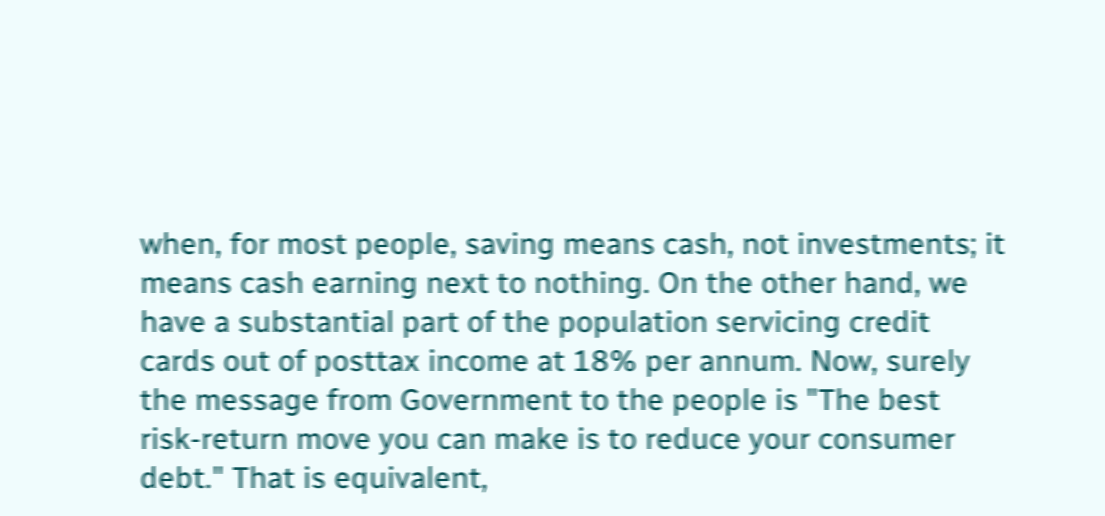when, for most people, saving means cash, not investments; it means cash earning next to nothing. On the other hand, we have a substantial part of the population servicing credit cards out of posttax income at 18% per annum. Now, surely the message from Government to the people is "The best risk-return move you can make is to reduce your consumer debt." That is equivalent,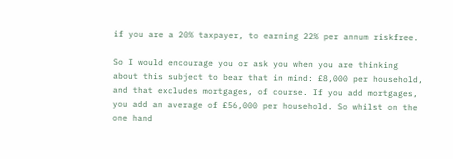if you are a 20% taxpayer, to earning 22% per annum riskfree.

So I would encourage you or ask you when you are thinking about this subject to bear that in mind: £8,000 per household, and that excludes mortgages, of course. If you add mortgages, you add an average of £56,000 per household. So whilst on the one hand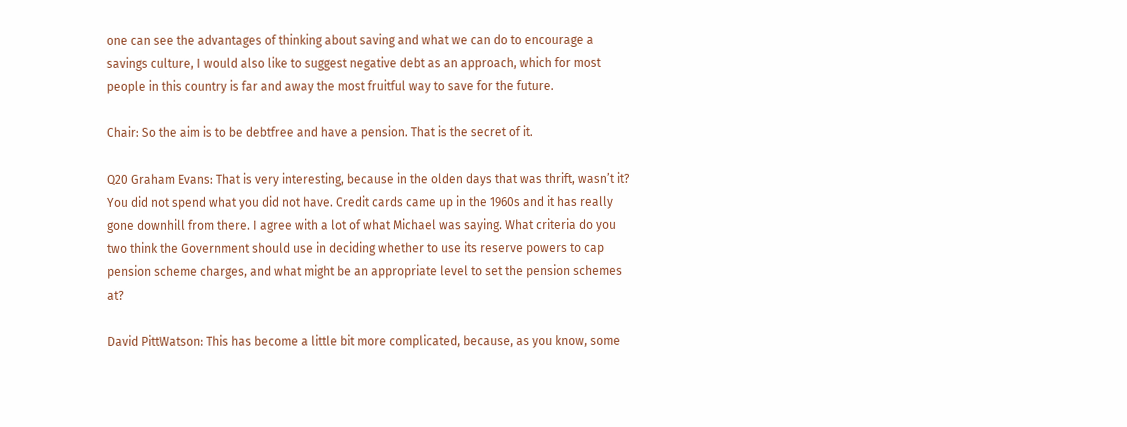one can see the advantages of thinking about saving and what we can do to encourage a savings culture, I would also like to suggest negative debt as an approach, which for most people in this country is far and away the most fruitful way to save for the future.

Chair: So the aim is to be debtfree and have a pension. That is the secret of it.

Q20 Graham Evans: That is very interesting, because in the olden days that was thrift, wasn’t it? You did not spend what you did not have. Credit cards came up in the 1960s and it has really gone downhill from there. I agree with a lot of what Michael was saying. What criteria do you two think the Government should use in deciding whether to use its reserve powers to cap pension scheme charges, and what might be an appropriate level to set the pension schemes at?

David PittWatson: This has become a little bit more complicated, because, as you know, some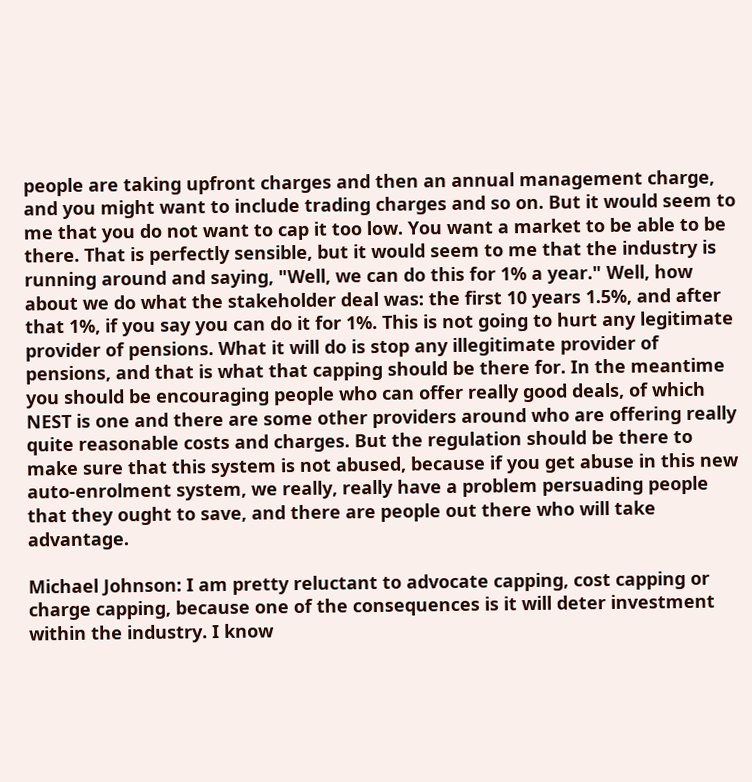people are taking upfront charges and then an annual management charge, and you might want to include trading charges and so on. But it would seem to me that you do not want to cap it too low. You want a market to be able to be there. That is perfectly sensible, but it would seem to me that the industry is running around and saying, "Well, we can do this for 1% a year." Well, how about we do what the stakeholder deal was: the first 10 years 1.5%, and after that 1%, if you say you can do it for 1%. This is not going to hurt any legitimate provider of pensions. What it will do is stop any illegitimate provider of pensions, and that is what that capping should be there for. In the meantime you should be encouraging people who can offer really good deals, of which NEST is one and there are some other providers around who are offering really quite reasonable costs and charges. But the regulation should be there to make sure that this system is not abused, because if you get abuse in this new auto-enrolment system, we really, really have a problem persuading people that they ought to save, and there are people out there who will take advantage.

Michael Johnson: I am pretty reluctant to advocate capping, cost capping or charge capping, because one of the consequences is it will deter investment within the industry. I know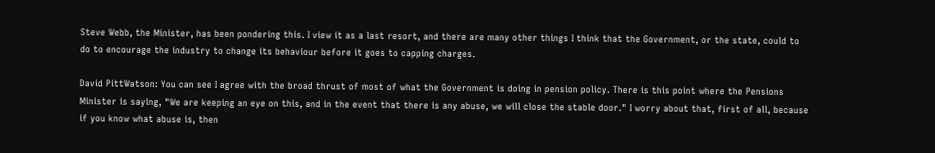Steve Webb, the Minister, has been pondering this. I view it as a last resort, and there are many other things I think that the Government, or the state, could to do to encourage the industry to change its behaviour before it goes to capping charges.

David PittWatson: You can see I agree with the broad thrust of most of what the Government is doing in pension policy. There is this point where the Pensions Minister is saying, "We are keeping an eye on this, and in the event that there is any abuse, we will close the stable door." I worry about that, first of all, because if you know what abuse is, then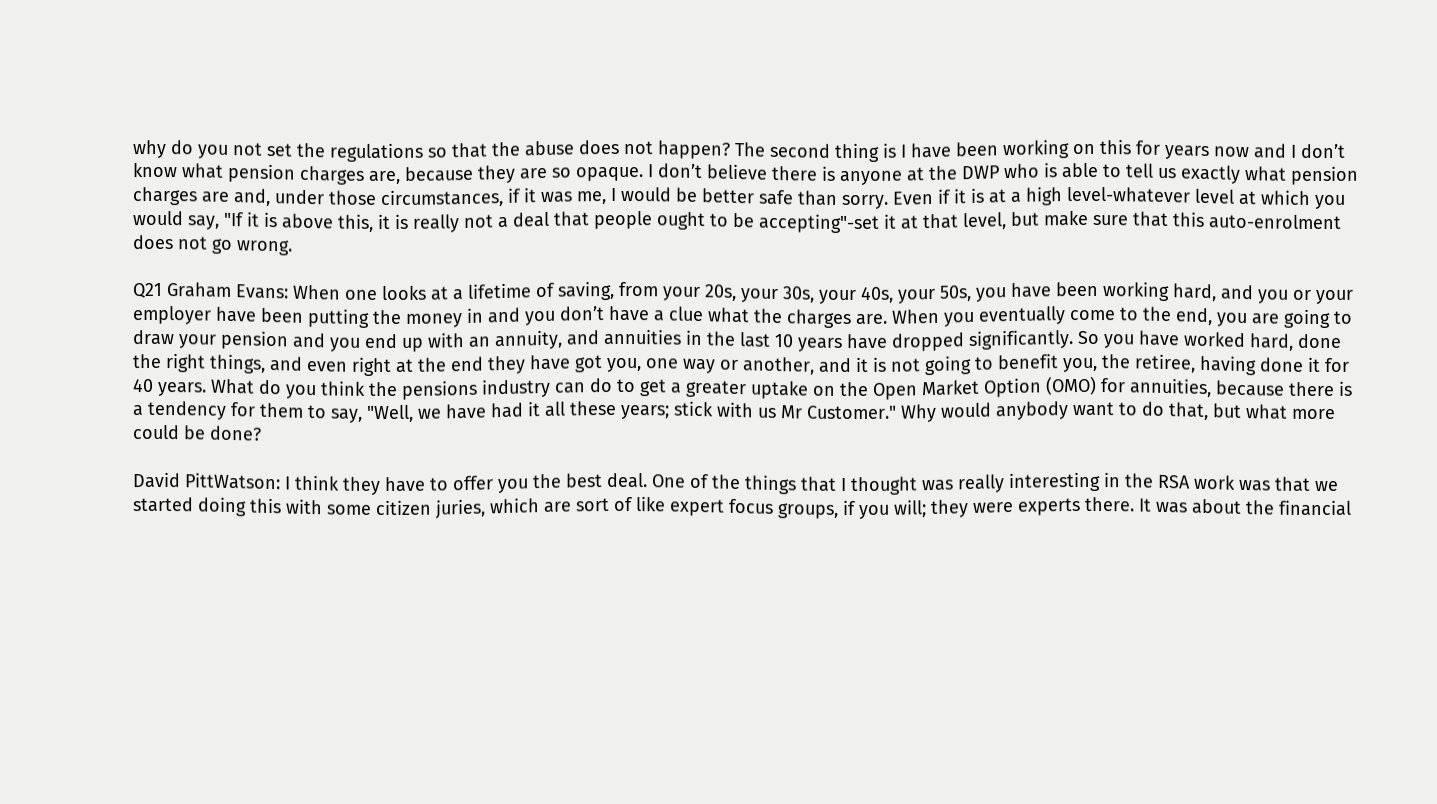why do you not set the regulations so that the abuse does not happen? The second thing is I have been working on this for years now and I don’t know what pension charges are, because they are so opaque. I don’t believe there is anyone at the DWP who is able to tell us exactly what pension charges are and, under those circumstances, if it was me, I would be better safe than sorry. Even if it is at a high level-whatever level at which you would say, "If it is above this, it is really not a deal that people ought to be accepting"-set it at that level, but make sure that this auto-enrolment does not go wrong.

Q21 Graham Evans: When one looks at a lifetime of saving, from your 20s, your 30s, your 40s, your 50s, you have been working hard, and you or your employer have been putting the money in and you don’t have a clue what the charges are. When you eventually come to the end, you are going to draw your pension and you end up with an annuity, and annuities in the last 10 years have dropped significantly. So you have worked hard, done the right things, and even right at the end they have got you, one way or another, and it is not going to benefit you, the retiree, having done it for 40 years. What do you think the pensions industry can do to get a greater uptake on the Open Market Option (OMO) for annuities, because there is a tendency for them to say, "Well, we have had it all these years; stick with us Mr Customer." Why would anybody want to do that, but what more could be done?

David PittWatson: I think they have to offer you the best deal. One of the things that I thought was really interesting in the RSA work was that we started doing this with some citizen juries, which are sort of like expert focus groups, if you will; they were experts there. It was about the financial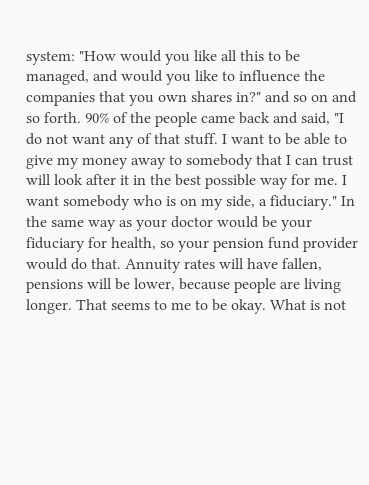system: "How would you like all this to be managed, and would you like to influence the companies that you own shares in?" and so on and so forth. 90% of the people came back and said, "I do not want any of that stuff. I want to be able to give my money away to somebody that I can trust will look after it in the best possible way for me. I want somebody who is on my side, a fiduciary." In the same way as your doctor would be your fiduciary for health, so your pension fund provider would do that. Annuity rates will have fallen, pensions will be lower, because people are living longer. That seems to me to be okay. What is not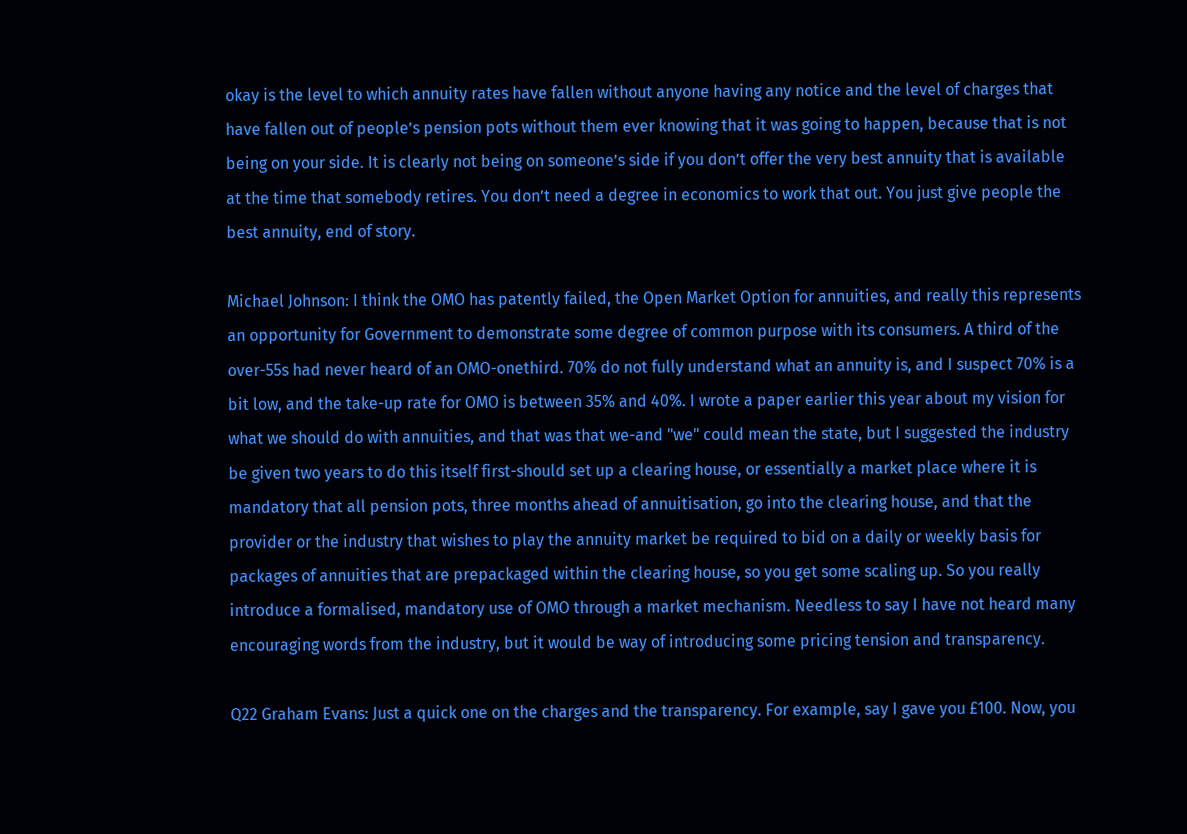okay is the level to which annuity rates have fallen without anyone having any notice and the level of charges that have fallen out of people’s pension pots without them ever knowing that it was going to happen, because that is not being on your side. It is clearly not being on someone’s side if you don’t offer the very best annuity that is available at the time that somebody retires. You don’t need a degree in economics to work that out. You just give people the best annuity, end of story.

Michael Johnson: I think the OMO has patently failed, the Open Market Option for annuities, and really this represents an opportunity for Government to demonstrate some degree of common purpose with its consumers. A third of the over-55s had never heard of an OMO-onethird. 70% do not fully understand what an annuity is, and I suspect 70% is a bit low, and the take-up rate for OMO is between 35% and 40%. I wrote a paper earlier this year about my vision for what we should do with annuities, and that was that we-and "we" could mean the state, but I suggested the industry be given two years to do this itself first-should set up a clearing house, or essentially a market place where it is mandatory that all pension pots, three months ahead of annuitisation, go into the clearing house, and that the provider or the industry that wishes to play the annuity market be required to bid on a daily or weekly basis for packages of annuities that are prepackaged within the clearing house, so you get some scaling up. So you really introduce a formalised, mandatory use of OMO through a market mechanism. Needless to say I have not heard many encouraging words from the industry, but it would be way of introducing some pricing tension and transparency.

Q22 Graham Evans: Just a quick one on the charges and the transparency. For example, say I gave you £100. Now, you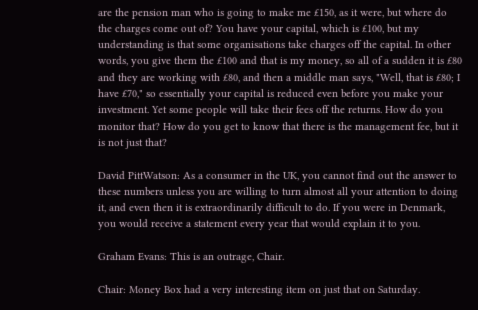are the pension man who is going to make me £150, as it were, but where do the charges come out of? You have your capital, which is £100, but my understanding is that some organisations take charges off the capital. In other words, you give them the £100 and that is my money, so all of a sudden it is £80 and they are working with £80, and then a middle man says, "Well, that is £80; I have £70," so essentially your capital is reduced even before you make your investment. Yet some people will take their fees off the returns. How do you monitor that? How do you get to know that there is the management fee, but it is not just that?

David PittWatson: As a consumer in the UK, you cannot find out the answer to these numbers unless you are willing to turn almost all your attention to doing it, and even then it is extraordinarily difficult to do. If you were in Denmark, you would receive a statement every year that would explain it to you.

Graham Evans: This is an outrage, Chair.

Chair: Money Box had a very interesting item on just that on Saturday.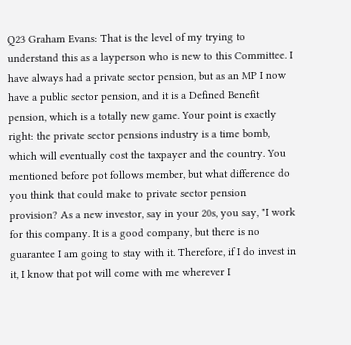Q23 Graham Evans: That is the level of my trying to understand this as a layperson who is new to this Committee. I have always had a private sector pension, but as an MP I now have a public sector pension, and it is a Defined Benefit pension, which is a totally new game. Your point is exactly right: the private sector pensions industry is a time bomb, which will eventually cost the taxpayer and the country. You mentioned before pot follows member, but what difference do you think that could make to private sector pension provision? As a new investor, say in your 20s, you say, "I work for this company. It is a good company, but there is no guarantee I am going to stay with it. Therefore, if I do invest in it, I know that pot will come with me wherever I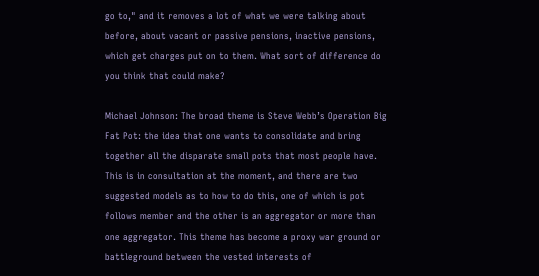go to," and it removes a lot of what we were talking about before, about vacant or passive pensions, inactive pensions, which get charges put on to them. What sort of difference do you think that could make?

Michael Johnson: The broad theme is Steve Webb’s Operation Big Fat Pot: the idea that one wants to consolidate and bring together all the disparate small pots that most people have. This is in consultation at the moment, and there are two suggested models as to how to do this, one of which is pot follows member and the other is an aggregator or more than one aggregator. This theme has become a proxy war ground or battleground between the vested interests of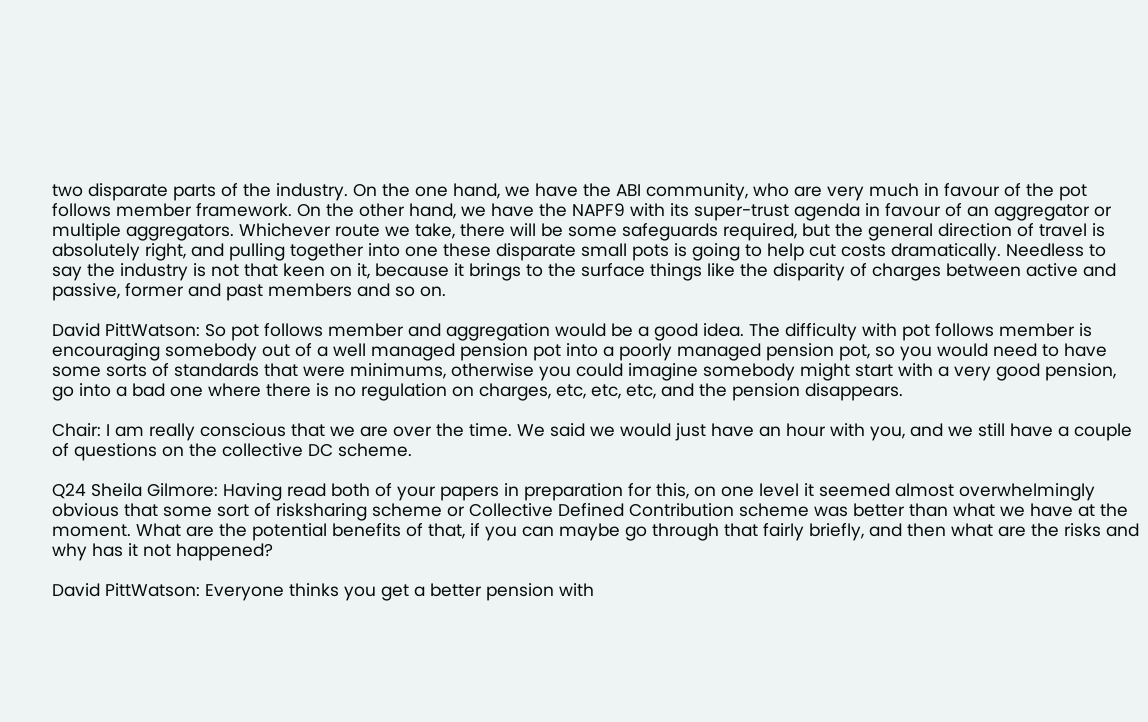two disparate parts of the industry. On the one hand, we have the ABI community, who are very much in favour of the pot follows member framework. On the other hand, we have the NAPF9 with its super-trust agenda in favour of an aggregator or multiple aggregators. Whichever route we take, there will be some safeguards required, but the general direction of travel is absolutely right, and pulling together into one these disparate small pots is going to help cut costs dramatically. Needless to say the industry is not that keen on it, because it brings to the surface things like the disparity of charges between active and passive, former and past members and so on.

David PittWatson: So pot follows member and aggregation would be a good idea. The difficulty with pot follows member is encouraging somebody out of a well managed pension pot into a poorly managed pension pot, so you would need to have some sorts of standards that were minimums, otherwise you could imagine somebody might start with a very good pension, go into a bad one where there is no regulation on charges, etc, etc, etc, and the pension disappears.

Chair: I am really conscious that we are over the time. We said we would just have an hour with you, and we still have a couple of questions on the collective DC scheme.

Q24 Sheila Gilmore: Having read both of your papers in preparation for this, on one level it seemed almost overwhelmingly obvious that some sort of risksharing scheme or Collective Defined Contribution scheme was better than what we have at the moment. What are the potential benefits of that, if you can maybe go through that fairly briefly, and then what are the risks and why has it not happened?

David PittWatson: Everyone thinks you get a better pension with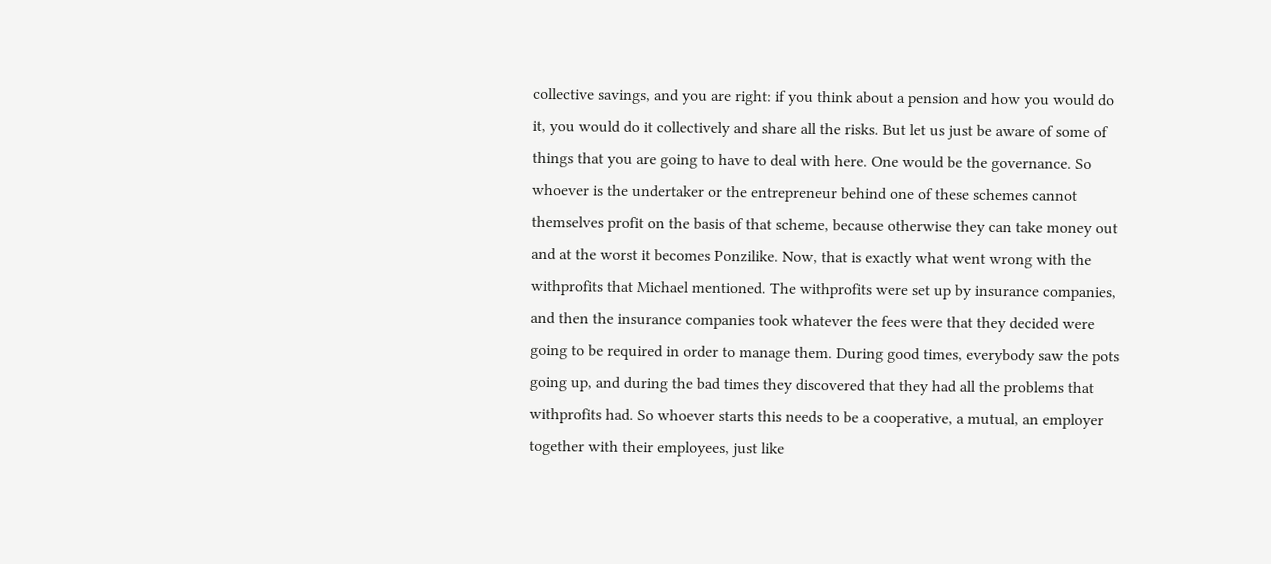collective savings, and you are right: if you think about a pension and how you would do it, you would do it collectively and share all the risks. But let us just be aware of some of things that you are going to have to deal with here. One would be the governance. So whoever is the undertaker or the entrepreneur behind one of these schemes cannot themselves profit on the basis of that scheme, because otherwise they can take money out and at the worst it becomes Ponzilike. Now, that is exactly what went wrong with the withprofits that Michael mentioned. The withprofits were set up by insurance companies, and then the insurance companies took whatever the fees were that they decided were going to be required in order to manage them. During good times, everybody saw the pots going up, and during the bad times they discovered that they had all the problems that withprofits had. So whoever starts this needs to be a cooperative, a mutual, an employer together with their employees, just like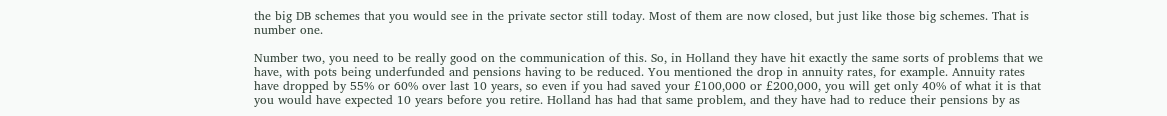the big DB schemes that you would see in the private sector still today. Most of them are now closed, but just like those big schemes. That is number one.

Number two, you need to be really good on the communication of this. So, in Holland they have hit exactly the same sorts of problems that we have, with pots being underfunded and pensions having to be reduced. You mentioned the drop in annuity rates, for example. Annuity rates have dropped by 55% or 60% over last 10 years, so even if you had saved your £100,000 or £200,000, you will get only 40% of what it is that you would have expected 10 years before you retire. Holland has had that same problem, and they have had to reduce their pensions by as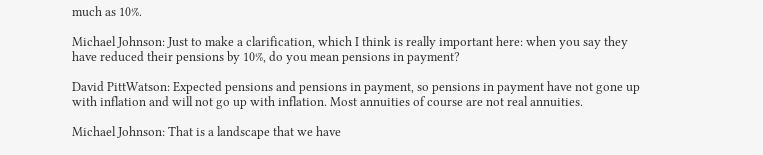much as 10%.

Michael Johnson: Just to make a clarification, which I think is really important here: when you say they have reduced their pensions by 10%, do you mean pensions in payment?

David PittWatson: Expected pensions and pensions in payment, so pensions in payment have not gone up with inflation and will not go up with inflation. Most annuities of course are not real annuities.

Michael Johnson: That is a landscape that we have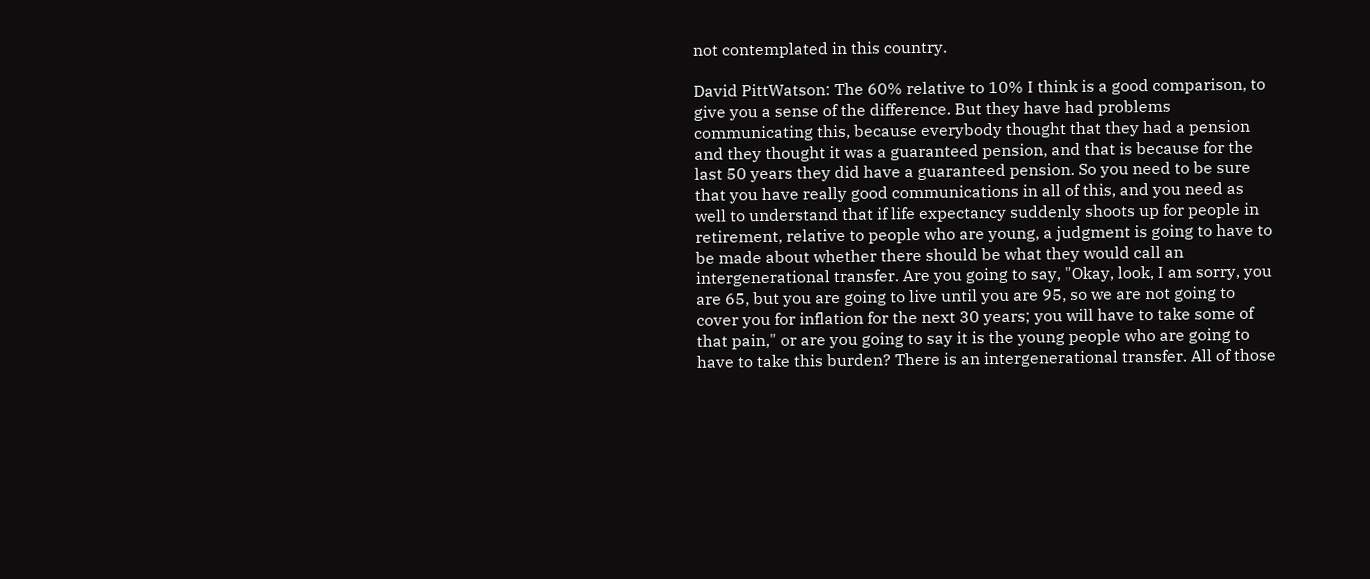not contemplated in this country.

David PittWatson: The 60% relative to 10% I think is a good comparison, to give you a sense of the difference. But they have had problems communicating this, because everybody thought that they had a pension and they thought it was a guaranteed pension, and that is because for the last 50 years they did have a guaranteed pension. So you need to be sure that you have really good communications in all of this, and you need as well to understand that if life expectancy suddenly shoots up for people in retirement, relative to people who are young, a judgment is going to have to be made about whether there should be what they would call an intergenerational transfer. Are you going to say, "Okay, look, I am sorry, you are 65, but you are going to live until you are 95, so we are not going to cover you for inflation for the next 30 years; you will have to take some of that pain," or are you going to say it is the young people who are going to have to take this burden? There is an intergenerational transfer. All of those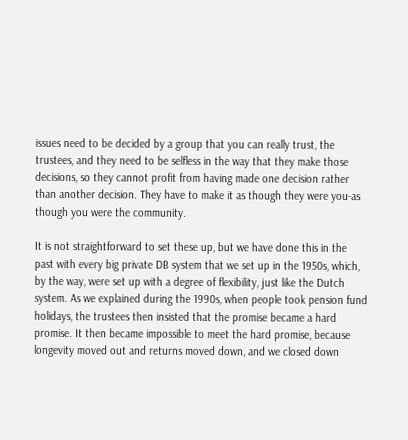issues need to be decided by a group that you can really trust, the trustees, and they need to be selfless in the way that they make those decisions, so they cannot profit from having made one decision rather than another decision. They have to make it as though they were you-as though you were the community.

It is not straightforward to set these up, but we have done this in the past with every big private DB system that we set up in the 1950s, which, by the way, were set up with a degree of flexibility, just like the Dutch system. As we explained during the 1990s, when people took pension fund holidays, the trustees then insisted that the promise became a hard promise. It then became impossible to meet the hard promise, because longevity moved out and returns moved down, and we closed down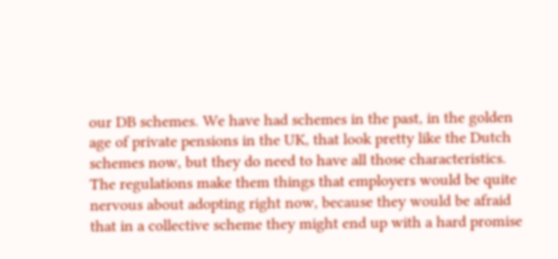our DB schemes. We have had schemes in the past, in the golden age of private pensions in the UK, that look pretty like the Dutch schemes now, but they do need to have all those characteristics. The regulations make them things that employers would be quite nervous about adopting right now, because they would be afraid that in a collective scheme they might end up with a hard promise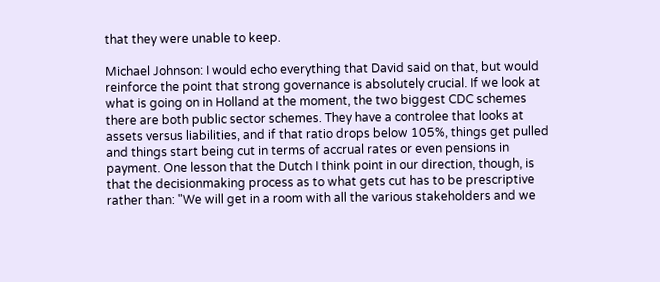that they were unable to keep.

Michael Johnson: I would echo everything that David said on that, but would reinforce the point that strong governance is absolutely crucial. If we look at what is going on in Holland at the moment, the two biggest CDC schemes there are both public sector schemes. They have a controlee that looks at assets versus liabilities, and if that ratio drops below 105%, things get pulled and things start being cut in terms of accrual rates or even pensions in payment. One lesson that the Dutch I think point in our direction, though, is that the decisionmaking process as to what gets cut has to be prescriptive rather than: "We will get in a room with all the various stakeholders and we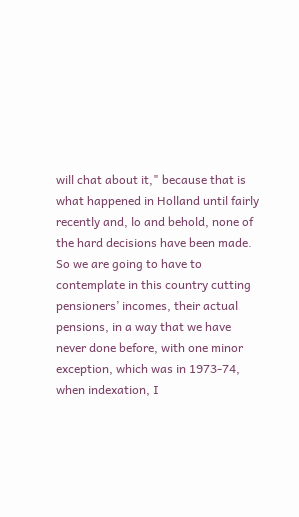will chat about it," because that is what happened in Holland until fairly recently and, lo and behold, none of the hard decisions have been made. So we are going to have to contemplate in this country cutting pensioners’ incomes, their actual pensions, in a way that we have never done before, with one minor exception, which was in 1973-74, when indexation, I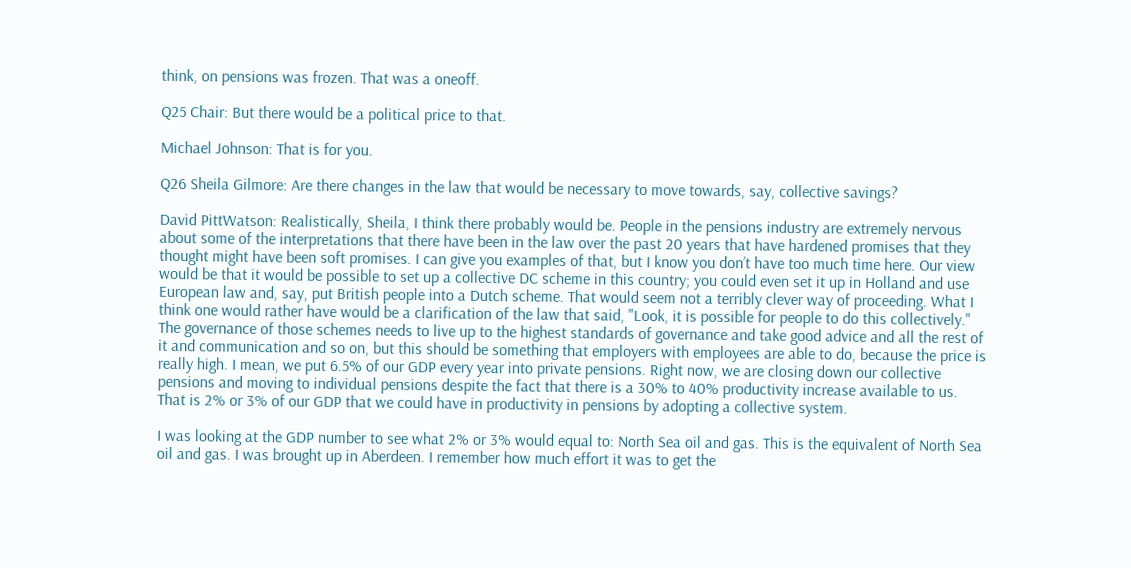think, on pensions was frozen. That was a oneoff.

Q25 Chair: But there would be a political price to that.

Michael Johnson: That is for you.

Q26 Sheila Gilmore: Are there changes in the law that would be necessary to move towards, say, collective savings?

David PittWatson: Realistically, Sheila, I think there probably would be. People in the pensions industry are extremely nervous about some of the interpretations that there have been in the law over the past 20 years that have hardened promises that they thought might have been soft promises. I can give you examples of that, but I know you don’t have too much time here. Our view would be that it would be possible to set up a collective DC scheme in this country; you could even set it up in Holland and use European law and, say, put British people into a Dutch scheme. That would seem not a terribly clever way of proceeding. What I think one would rather have would be a clarification of the law that said, "Look, it is possible for people to do this collectively." The governance of those schemes needs to live up to the highest standards of governance and take good advice and all the rest of it and communication and so on, but this should be something that employers with employees are able to do, because the price is really high. I mean, we put 6.5% of our GDP every year into private pensions. Right now, we are closing down our collective pensions and moving to individual pensions despite the fact that there is a 30% to 40% productivity increase available to us. That is 2% or 3% of our GDP that we could have in productivity in pensions by adopting a collective system.

I was looking at the GDP number to see what 2% or 3% would equal to: North Sea oil and gas. This is the equivalent of North Sea oil and gas. I was brought up in Aberdeen. I remember how much effort it was to get the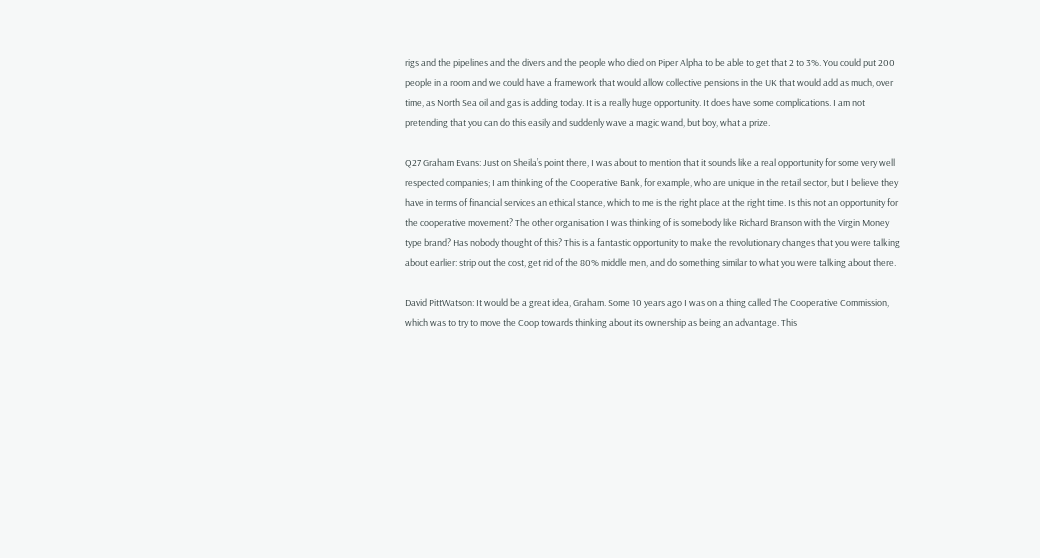rigs and the pipelines and the divers and the people who died on Piper Alpha to be able to get that 2 to 3%. You could put 200 people in a room and we could have a framework that would allow collective pensions in the UK that would add as much, over time, as North Sea oil and gas is adding today. It is a really huge opportunity. It does have some complications. I am not pretending that you can do this easily and suddenly wave a magic wand, but boy, what a prize.

Q27 Graham Evans: Just on Sheila’s point there, I was about to mention that it sounds like a real opportunity for some very well respected companies; I am thinking of the Cooperative Bank, for example, who are unique in the retail sector, but I believe they have in terms of financial services an ethical stance, which to me is the right place at the right time. Is this not an opportunity for the cooperative movement? The other organisation I was thinking of is somebody like Richard Branson with the Virgin Money type brand? Has nobody thought of this? This is a fantastic opportunity to make the revolutionary changes that you were talking about earlier: strip out the cost, get rid of the 80% middle men, and do something similar to what you were talking about there.

David PittWatson: It would be a great idea, Graham. Some 10 years ago I was on a thing called The Cooperative Commission, which was to try to move the Coop towards thinking about its ownership as being an advantage. This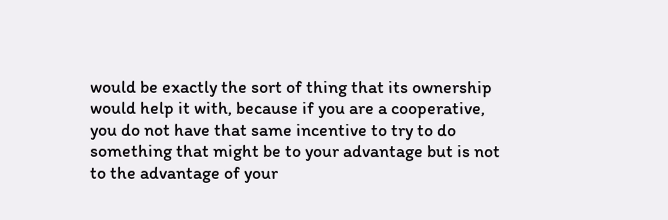would be exactly the sort of thing that its ownership would help it with, because if you are a cooperative, you do not have that same incentive to try to do something that might be to your advantage but is not to the advantage of your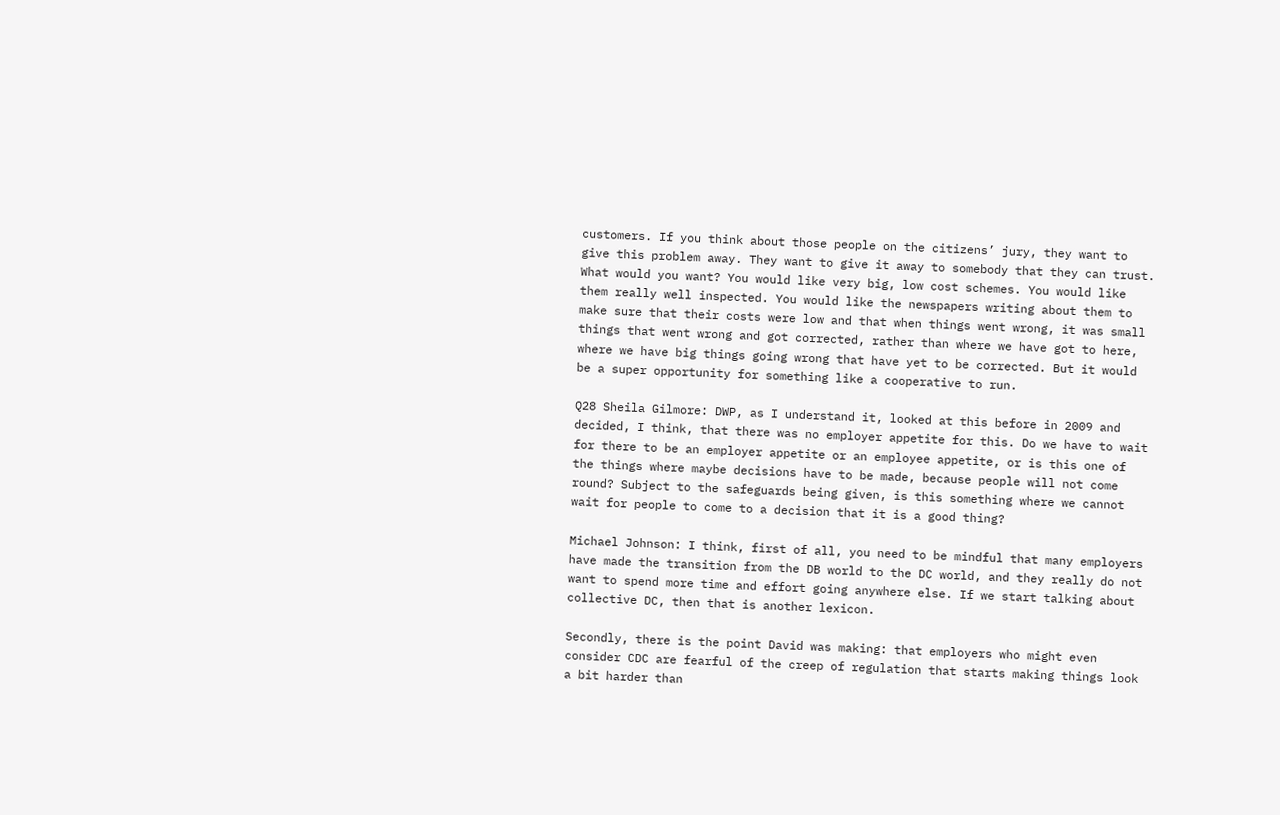customers. If you think about those people on the citizens’ jury, they want to give this problem away. They want to give it away to somebody that they can trust. What would you want? You would like very big, low cost schemes. You would like them really well inspected. You would like the newspapers writing about them to make sure that their costs were low and that when things went wrong, it was small things that went wrong and got corrected, rather than where we have got to here, where we have big things going wrong that have yet to be corrected. But it would be a super opportunity for something like a cooperative to run.

Q28 Sheila Gilmore: DWP, as I understand it, looked at this before in 2009 and decided, I think, that there was no employer appetite for this. Do we have to wait for there to be an employer appetite or an employee appetite, or is this one of the things where maybe decisions have to be made, because people will not come round? Subject to the safeguards being given, is this something where we cannot wait for people to come to a decision that it is a good thing?

Michael Johnson: I think, first of all, you need to be mindful that many employers have made the transition from the DB world to the DC world, and they really do not want to spend more time and effort going anywhere else. If we start talking about collective DC, then that is another lexicon.

Secondly, there is the point David was making: that employers who might even consider CDC are fearful of the creep of regulation that starts making things look a bit harder than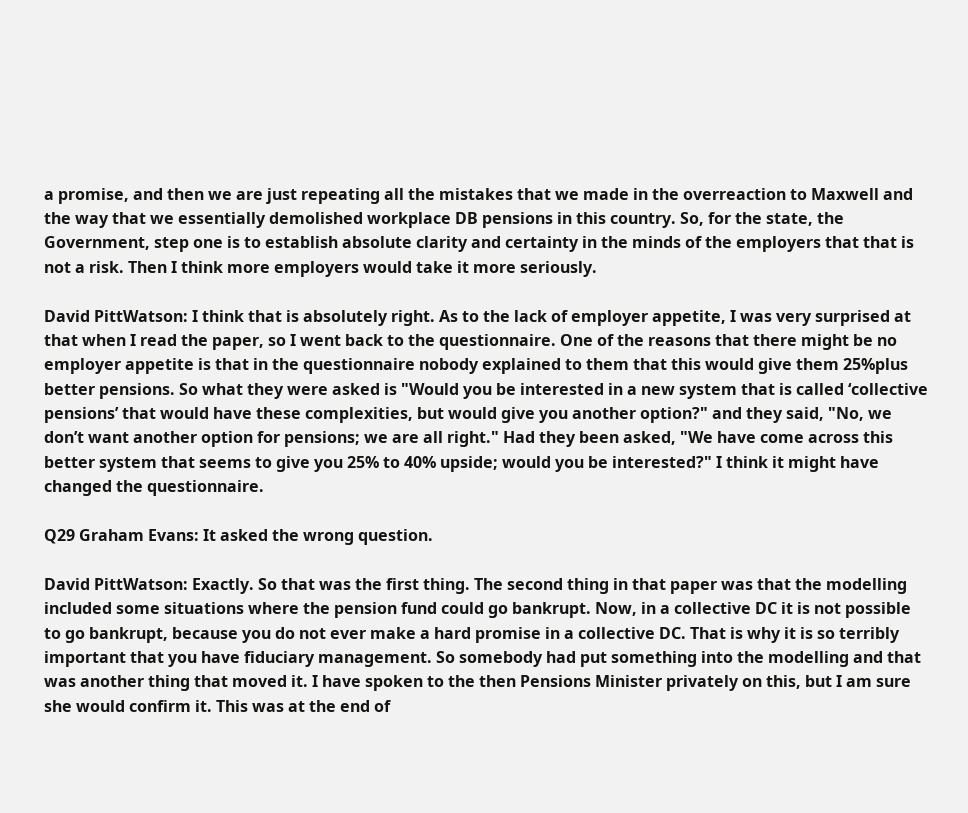a promise, and then we are just repeating all the mistakes that we made in the overreaction to Maxwell and the way that we essentially demolished workplace DB pensions in this country. So, for the state, the Government, step one is to establish absolute clarity and certainty in the minds of the employers that that is not a risk. Then I think more employers would take it more seriously.

David PittWatson: I think that is absolutely right. As to the lack of employer appetite, I was very surprised at that when I read the paper, so I went back to the questionnaire. One of the reasons that there might be no employer appetite is that in the questionnaire nobody explained to them that this would give them 25%plus better pensions. So what they were asked is "Would you be interested in a new system that is called ‘collective pensions’ that would have these complexities, but would give you another option?" and they said, "No, we don’t want another option for pensions; we are all right." Had they been asked, "We have come across this better system that seems to give you 25% to 40% upside; would you be interested?" I think it might have changed the questionnaire.

Q29 Graham Evans: It asked the wrong question.

David PittWatson: Exactly. So that was the first thing. The second thing in that paper was that the modelling included some situations where the pension fund could go bankrupt. Now, in a collective DC it is not possible to go bankrupt, because you do not ever make a hard promise in a collective DC. That is why it is so terribly important that you have fiduciary management. So somebody had put something into the modelling and that was another thing that moved it. I have spoken to the then Pensions Minister privately on this, but I am sure she would confirm it. This was at the end of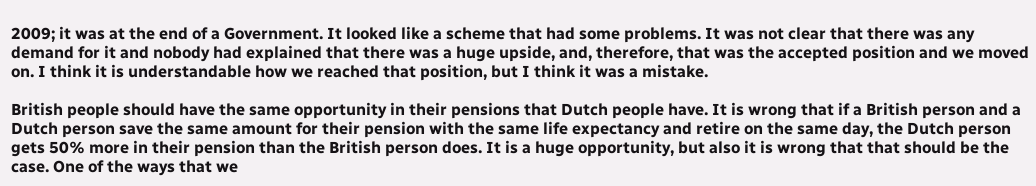2009; it was at the end of a Government. It looked like a scheme that had some problems. It was not clear that there was any demand for it and nobody had explained that there was a huge upside, and, therefore, that was the accepted position and we moved on. I think it is understandable how we reached that position, but I think it was a mistake.

British people should have the same opportunity in their pensions that Dutch people have. It is wrong that if a British person and a Dutch person save the same amount for their pension with the same life expectancy and retire on the same day, the Dutch person gets 50% more in their pension than the British person does. It is a huge opportunity, but also it is wrong that that should be the case. One of the ways that we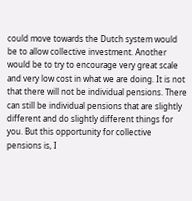could move towards the Dutch system would be to allow collective investment. Another would be to try to encourage very great scale and very low cost in what we are doing. It is not that there will not be individual pensions. There can still be individual pensions that are slightly different and do slightly different things for you. But this opportunity for collective pensions is, I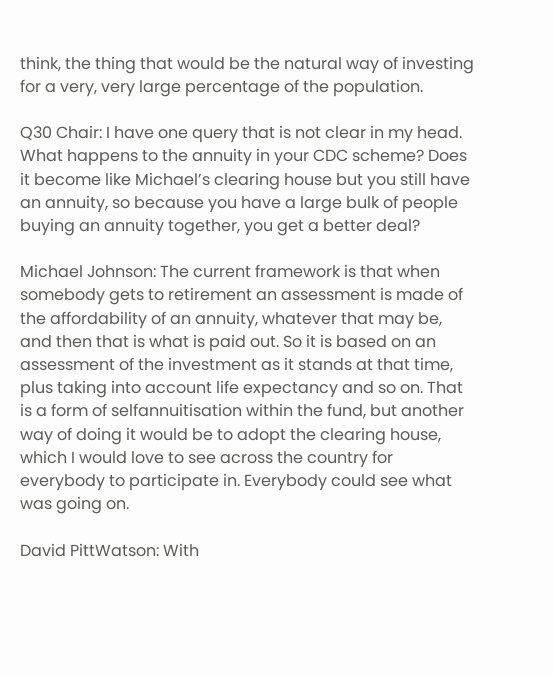think, the thing that would be the natural way of investing for a very, very large percentage of the population.

Q30 Chair: I have one query that is not clear in my head. What happens to the annuity in your CDC scheme? Does it become like Michael’s clearing house but you still have an annuity, so because you have a large bulk of people buying an annuity together, you get a better deal?

Michael Johnson: The current framework is that when somebody gets to retirement an assessment is made of the affordability of an annuity, whatever that may be, and then that is what is paid out. So it is based on an assessment of the investment as it stands at that time, plus taking into account life expectancy and so on. That is a form of selfannuitisation within the fund, but another way of doing it would be to adopt the clearing house, which I would love to see across the country for everybody to participate in. Everybody could see what was going on.

David PittWatson: With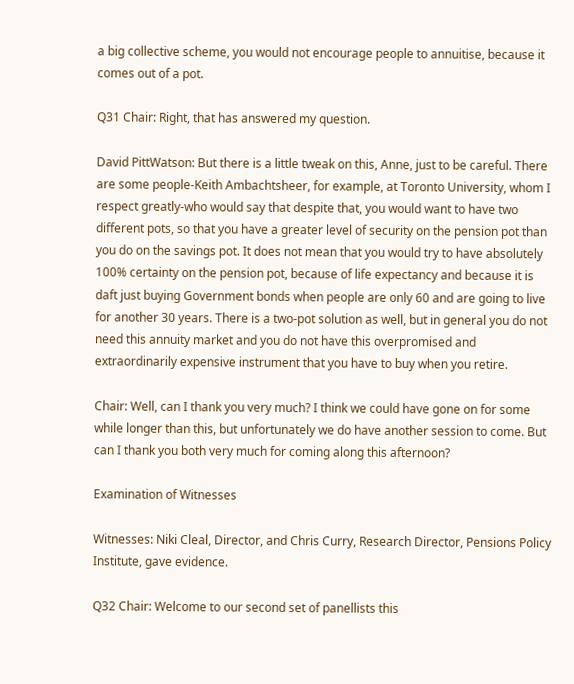a big collective scheme, you would not encourage people to annuitise, because it comes out of a pot.

Q31 Chair: Right, that has answered my question.

David PittWatson: But there is a little tweak on this, Anne, just to be careful. There are some people-Keith Ambachtsheer, for example, at Toronto University, whom I respect greatly-who would say that despite that, you would want to have two different pots, so that you have a greater level of security on the pension pot than you do on the savings pot. It does not mean that you would try to have absolutely 100% certainty on the pension pot, because of life expectancy and because it is daft just buying Government bonds when people are only 60 and are going to live for another 30 years. There is a two-pot solution as well, but in general you do not need this annuity market and you do not have this overpromised and extraordinarily expensive instrument that you have to buy when you retire.

Chair: Well, can I thank you very much? I think we could have gone on for some while longer than this, but unfortunately we do have another session to come. But can I thank you both very much for coming along this afternoon?

Examination of Witnesses

Witnesses: Niki Cleal, Director, and Chris Curry, Research Director, Pensions Policy Institute, gave evidence.

Q32 Chair: Welcome to our second set of panellists this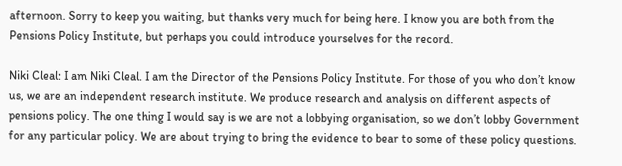afternoon. Sorry to keep you waiting, but thanks very much for being here. I know you are both from the Pensions Policy Institute, but perhaps you could introduce yourselves for the record.

Niki Cleal: I am Niki Cleal. I am the Director of the Pensions Policy Institute. For those of you who don’t know us, we are an independent research institute. We produce research and analysis on different aspects of pensions policy. The one thing I would say is we are not a lobbying organisation, so we don’t lobby Government for any particular policy. We are about trying to bring the evidence to bear to some of these policy questions.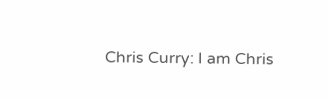Chris Curry: I am Chris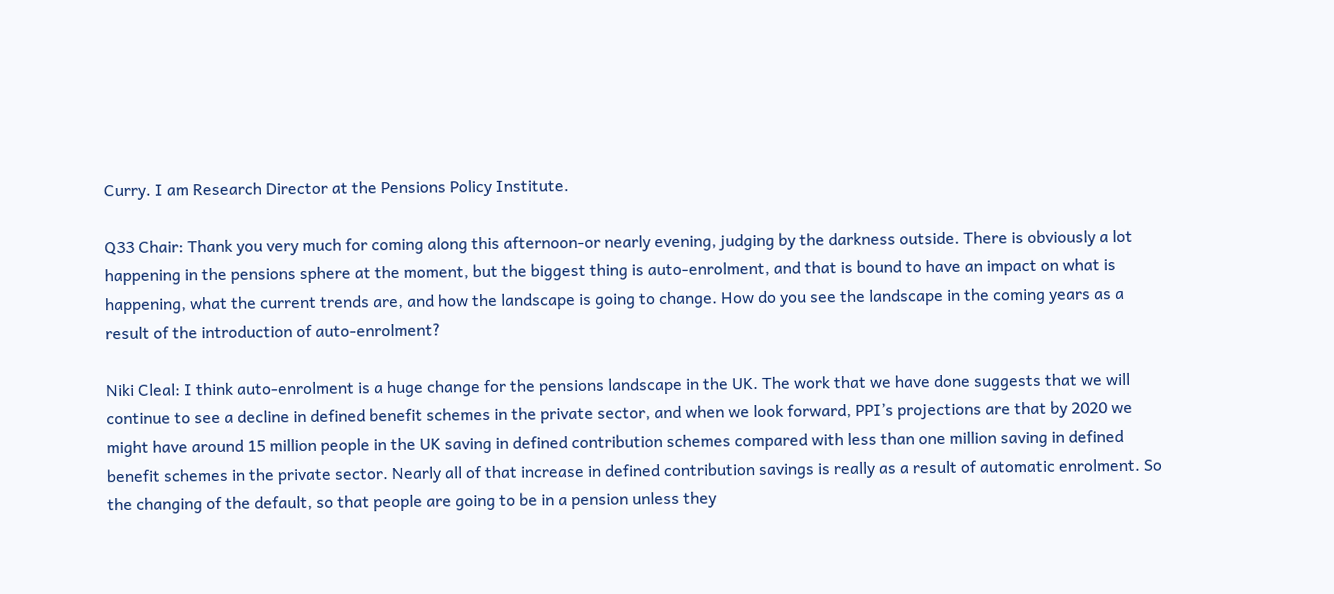Curry. I am Research Director at the Pensions Policy Institute.

Q33 Chair: Thank you very much for coming along this afternoon-or nearly evening, judging by the darkness outside. There is obviously a lot happening in the pensions sphere at the moment, but the biggest thing is auto-enrolment, and that is bound to have an impact on what is happening, what the current trends are, and how the landscape is going to change. How do you see the landscape in the coming years as a result of the introduction of auto-enrolment?

Niki Cleal: I think auto-enrolment is a huge change for the pensions landscape in the UK. The work that we have done suggests that we will continue to see a decline in defined benefit schemes in the private sector, and when we look forward, PPI’s projections are that by 2020 we might have around 15 million people in the UK saving in defined contribution schemes compared with less than one million saving in defined benefit schemes in the private sector. Nearly all of that increase in defined contribution savings is really as a result of automatic enrolment. So the changing of the default, so that people are going to be in a pension unless they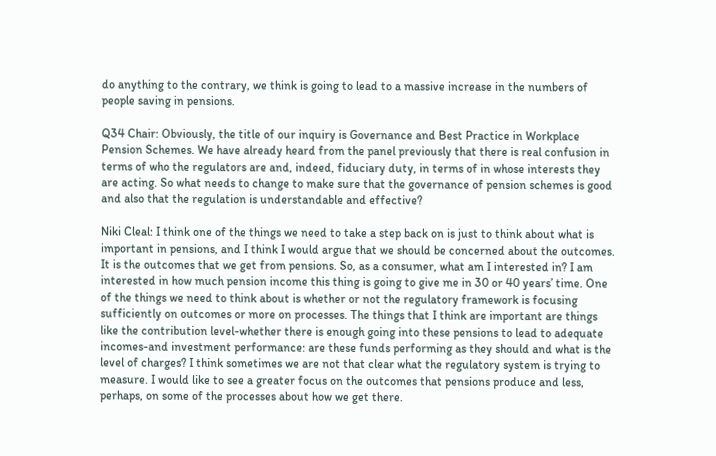do anything to the contrary, we think is going to lead to a massive increase in the numbers of people saving in pensions.

Q34 Chair: Obviously, the title of our inquiry is Governance and Best Practice in Workplace Pension Schemes. We have already heard from the panel previously that there is real confusion in terms of who the regulators are and, indeed, fiduciary duty, in terms of in whose interests they are acting. So what needs to change to make sure that the governance of pension schemes is good and also that the regulation is understandable and effective?

Niki Cleal: I think one of the things we need to take a step back on is just to think about what is important in pensions, and I think I would argue that we should be concerned about the outcomes. It is the outcomes that we get from pensions. So, as a consumer, what am I interested in? I am interested in how much pension income this thing is going to give me in 30 or 40 years’ time. One of the things we need to think about is whether or not the regulatory framework is focusing sufficiently on outcomes or more on processes. The things that I think are important are things like the contribution level-whether there is enough going into these pensions to lead to adequate incomes-and investment performance: are these funds performing as they should and what is the level of charges? I think sometimes we are not that clear what the regulatory system is trying to measure. I would like to see a greater focus on the outcomes that pensions produce and less, perhaps, on some of the processes about how we get there.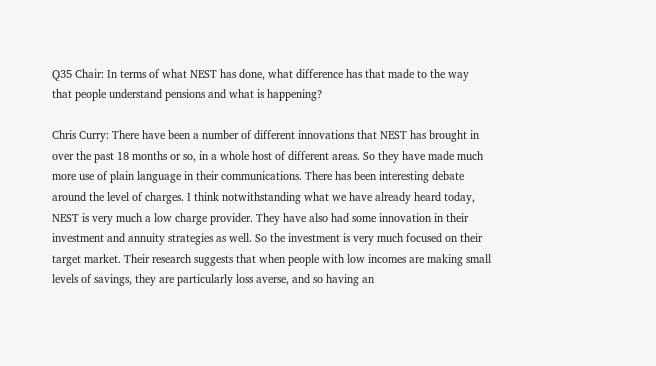Q35 Chair: In terms of what NEST has done, what difference has that made to the way that people understand pensions and what is happening?

Chris Curry: There have been a number of different innovations that NEST has brought in over the past 18 months or so, in a whole host of different areas. So they have made much more use of plain language in their communications. There has been interesting debate around the level of charges. I think notwithstanding what we have already heard today, NEST is very much a low charge provider. They have also had some innovation in their investment and annuity strategies as well. So the investment is very much focused on their target market. Their research suggests that when people with low incomes are making small levels of savings, they are particularly loss averse, and so having an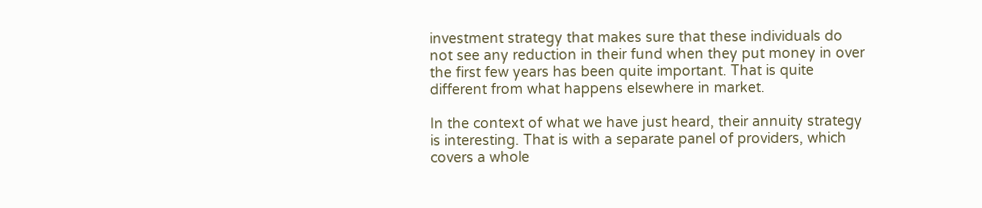investment strategy that makes sure that these individuals do not see any reduction in their fund when they put money in over the first few years has been quite important. That is quite different from what happens elsewhere in market.

In the context of what we have just heard, their annuity strategy is interesting. That is with a separate panel of providers, which covers a whole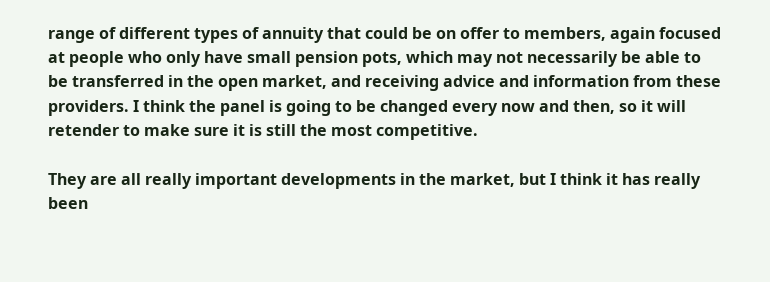range of different types of annuity that could be on offer to members, again focused at people who only have small pension pots, which may not necessarily be able to be transferred in the open market, and receiving advice and information from these providers. I think the panel is going to be changed every now and then, so it will retender to make sure it is still the most competitive.

They are all really important developments in the market, but I think it has really been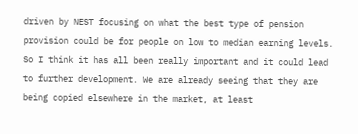driven by NEST focusing on what the best type of pension provision could be for people on low to median earning levels. So I think it has all been really important and it could lead to further development. We are already seeing that they are being copied elsewhere in the market, at least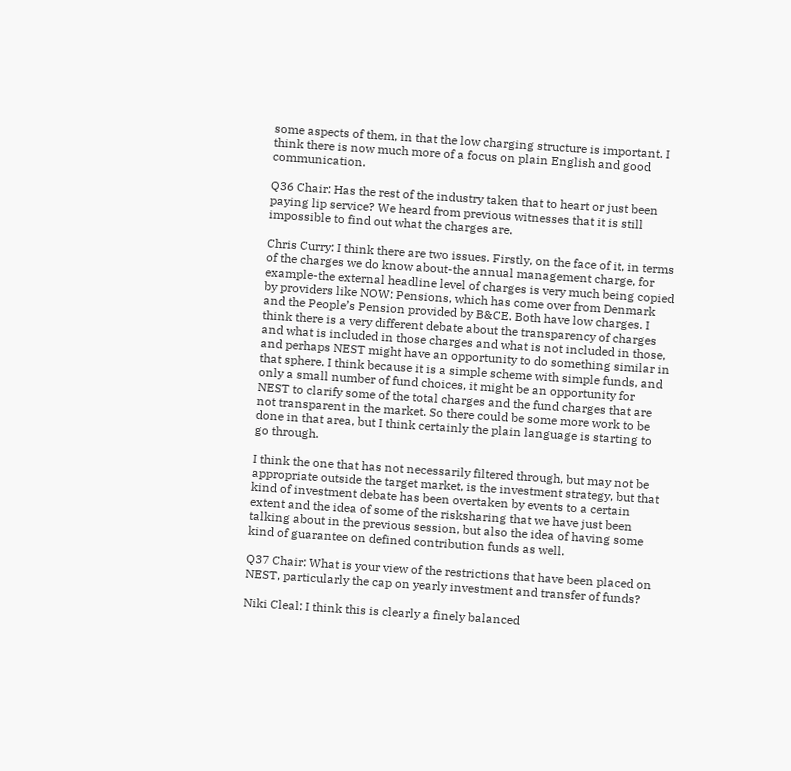some aspects of them, in that the low charging structure is important. I think there is now much more of a focus on plain English and good communication.

Q36 Chair: Has the rest of the industry taken that to heart or just been paying lip service? We heard from previous witnesses that it is still impossible to find out what the charges are.

Chris Curry: I think there are two issues. Firstly, on the face of it, in terms of the charges we do know about-the annual management charge, for example-the external headline level of charges is very much being copied by providers like NOW: Pensions, which has come over from Denmark and the People’s Pension provided by B&CE. Both have low charges. I think there is a very different debate about the transparency of charges and what is included in those charges and what is not included in those, and perhaps NEST might have an opportunity to do something similar in that sphere. I think because it is a simple scheme with simple funds, and only a small number of fund choices, it might be an opportunity for NEST to clarify some of the total charges and the fund charges that are not transparent in the market. So there could be some more work to be done in that area, but I think certainly the plain language is starting to go through.

I think the one that has not necessarily filtered through, but may not be appropriate outside the target market, is the investment strategy, but that kind of investment debate has been overtaken by events to a certain extent and the idea of some of the risksharing that we have just been talking about in the previous session, but also the idea of having some kind of guarantee on defined contribution funds as well.

Q37 Chair: What is your view of the restrictions that have been placed on NEST, particularly the cap on yearly investment and transfer of funds?

Niki Cleal: I think this is clearly a finely balanced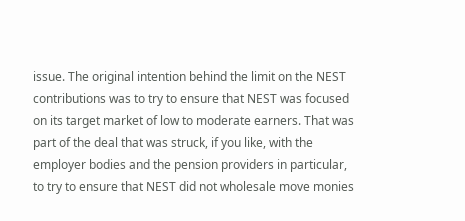issue. The original intention behind the limit on the NEST contributions was to try to ensure that NEST was focused on its target market of low to moderate earners. That was part of the deal that was struck, if you like, with the employer bodies and the pension providers in particular, to try to ensure that NEST did not wholesale move monies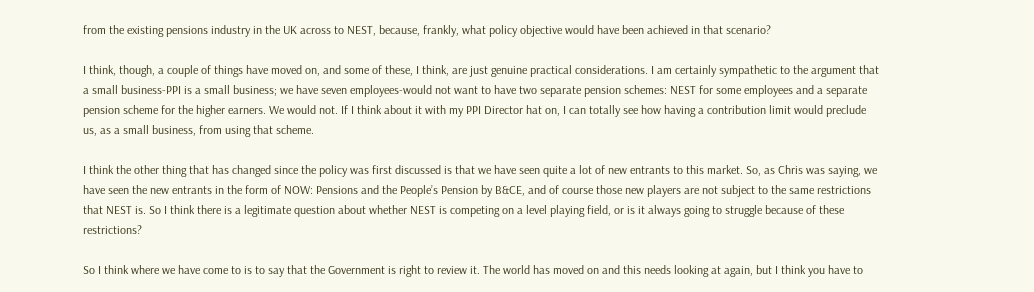from the existing pensions industry in the UK across to NEST, because, frankly, what policy objective would have been achieved in that scenario?

I think, though, a couple of things have moved on, and some of these, I think, are just genuine practical considerations. I am certainly sympathetic to the argument that a small business-PPI is a small business; we have seven employees-would not want to have two separate pension schemes: NEST for some employees and a separate pension scheme for the higher earners. We would not. If I think about it with my PPI Director hat on, I can totally see how having a contribution limit would preclude us, as a small business, from using that scheme.

I think the other thing that has changed since the policy was first discussed is that we have seen quite a lot of new entrants to this market. So, as Chris was saying, we have seen the new entrants in the form of NOW: Pensions and the People’s Pension by B&CE, and of course those new players are not subject to the same restrictions that NEST is. So I think there is a legitimate question about whether NEST is competing on a level playing field, or is it always going to struggle because of these restrictions?

So I think where we have come to is to say that the Government is right to review it. The world has moved on and this needs looking at again, but I think you have to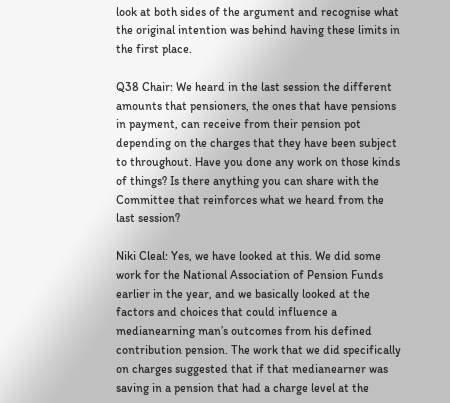look at both sides of the argument and recognise what the original intention was behind having these limits in the first place.

Q38 Chair: We heard in the last session the different amounts that pensioners, the ones that have pensions in payment, can receive from their pension pot depending on the charges that they have been subject to throughout. Have you done any work on those kinds of things? Is there anything you can share with the Committee that reinforces what we heard from the last session?

Niki Cleal: Yes, we have looked at this. We did some work for the National Association of Pension Funds earlier in the year, and we basically looked at the factors and choices that could influence a medianearning man’s outcomes from his defined contribution pension. The work that we did specifically on charges suggested that if that medianearner was saving in a pension that had a charge level at the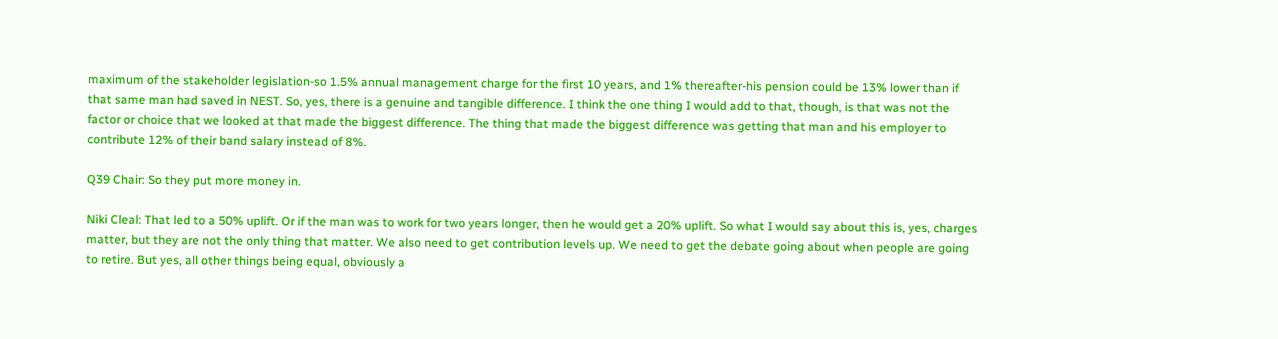maximum of the stakeholder legislation-so 1.5% annual management charge for the first 10 years, and 1% thereafter-his pension could be 13% lower than if that same man had saved in NEST. So, yes, there is a genuine and tangible difference. I think the one thing I would add to that, though, is that was not the factor or choice that we looked at that made the biggest difference. The thing that made the biggest difference was getting that man and his employer to contribute 12% of their band salary instead of 8%.

Q39 Chair: So they put more money in.

Niki Cleal: That led to a 50% uplift. Or if the man was to work for two years longer, then he would get a 20% uplift. So what I would say about this is, yes, charges matter, but they are not the only thing that matter. We also need to get contribution levels up. We need to get the debate going about when people are going to retire. But yes, all other things being equal, obviously a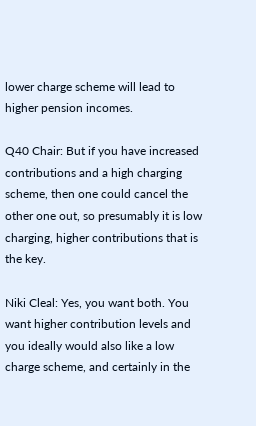lower charge scheme will lead to higher pension incomes.

Q40 Chair: But if you have increased contributions and a high charging scheme, then one could cancel the other one out, so presumably it is low charging, higher contributions that is the key.

Niki Cleal: Yes, you want both. You want higher contribution levels and you ideally would also like a low charge scheme, and certainly in the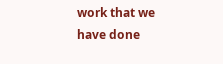work that we have done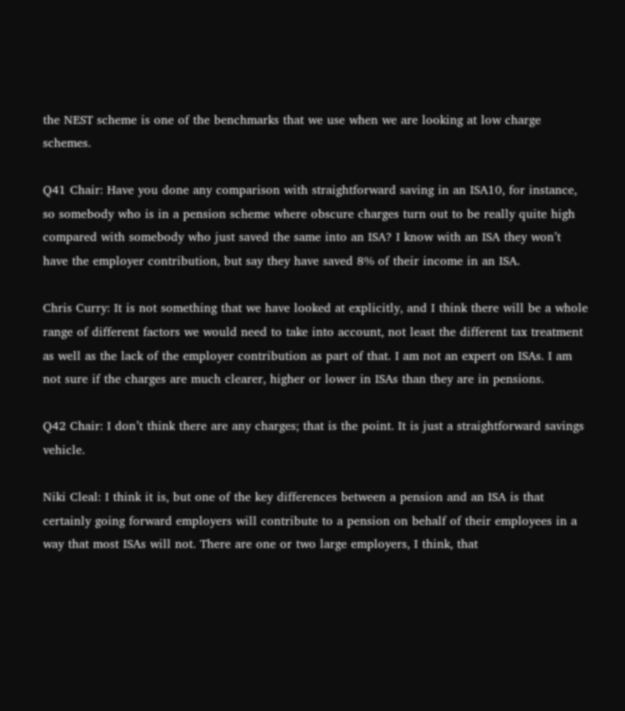the NEST scheme is one of the benchmarks that we use when we are looking at low charge schemes.

Q41 Chair: Have you done any comparison with straightforward saving in an ISA10, for instance, so somebody who is in a pension scheme where obscure charges turn out to be really quite high compared with somebody who just saved the same into an ISA? I know with an ISA they won’t have the employer contribution, but say they have saved 8% of their income in an ISA.

Chris Curry: It is not something that we have looked at explicitly, and I think there will be a whole range of different factors we would need to take into account, not least the different tax treatment as well as the lack of the employer contribution as part of that. I am not an expert on ISAs. I am not sure if the charges are much clearer, higher or lower in ISAs than they are in pensions.

Q42 Chair: I don’t think there are any charges; that is the point. It is just a straightforward savings vehicle.

Niki Cleal: I think it is, but one of the key differences between a pension and an ISA is that certainly going forward employers will contribute to a pension on behalf of their employees in a way that most ISAs will not. There are one or two large employers, I think, that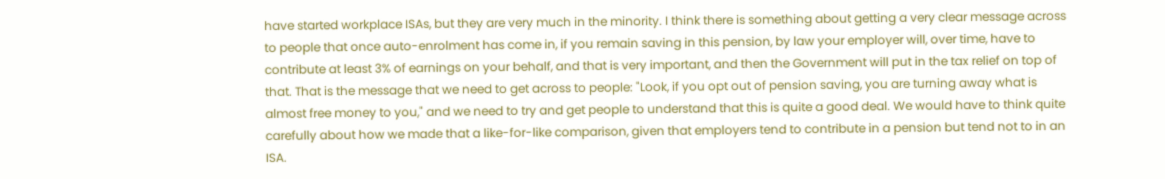have started workplace ISAs, but they are very much in the minority. I think there is something about getting a very clear message across to people that once auto-enrolment has come in, if you remain saving in this pension, by law your employer will, over time, have to contribute at least 3% of earnings on your behalf, and that is very important, and then the Government will put in the tax relief on top of that. That is the message that we need to get across to people: "Look, if you opt out of pension saving, you are turning away what is almost free money to you," and we need to try and get people to understand that this is quite a good deal. We would have to think quite carefully about how we made that a like-for-like comparison, given that employers tend to contribute in a pension but tend not to in an ISA.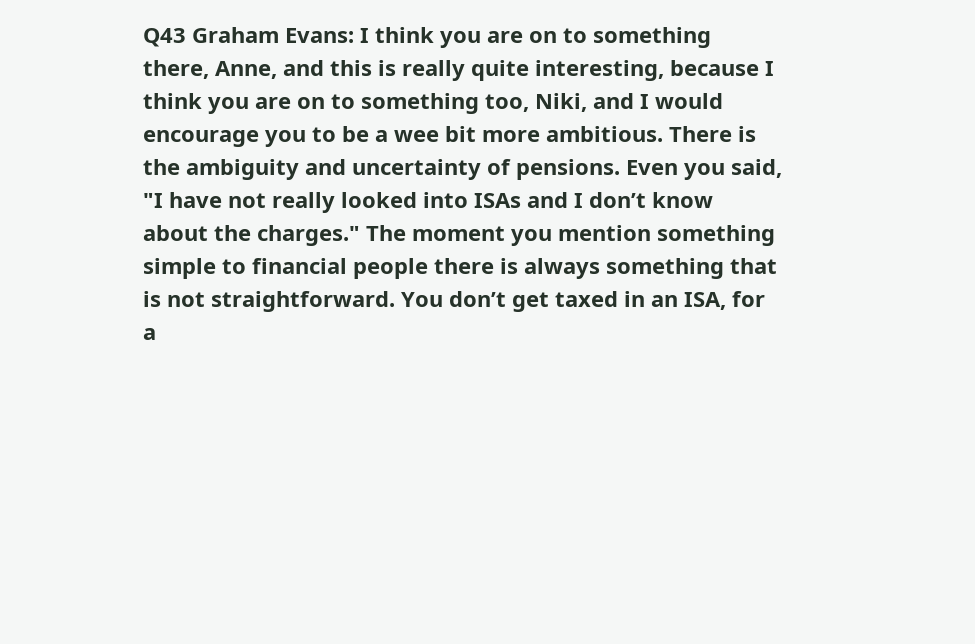Q43 Graham Evans: I think you are on to something there, Anne, and this is really quite interesting, because I think you are on to something too, Niki, and I would encourage you to be a wee bit more ambitious. There is the ambiguity and uncertainty of pensions. Even you said, "I have not really looked into ISAs and I don’t know about the charges." The moment you mention something simple to financial people there is always something that is not straightforward. You don’t get taxed in an ISA, for a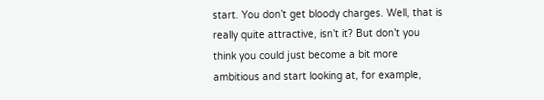start. You don’t get bloody charges. Well, that is really quite attractive, isn’t it? But don’t you think you could just become a bit more ambitious and start looking at, for example,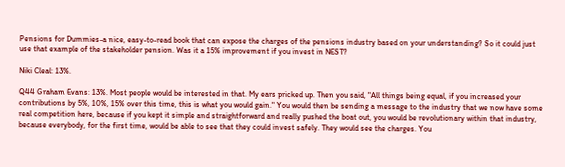Pensions for Dummies-a nice, easy-to-read book that can expose the charges of the pensions industry based on your understanding? So it could just use that example of the stakeholder pension. Was it a 15% improvement if you invest in NEST?

Niki Cleal: 13%.

Q44 Graham Evans: 13%. Most people would be interested in that. My ears pricked up. Then you said, "All things being equal, if you increased your contributions by 5%, 10%, 15% over this time, this is what you would gain." You would then be sending a message to the industry that we now have some real competition here, because if you kept it simple and straightforward and really pushed the boat out, you would be revolutionary within that industry, because everybody, for the first time, would be able to see that they could invest safely. They would see the charges. You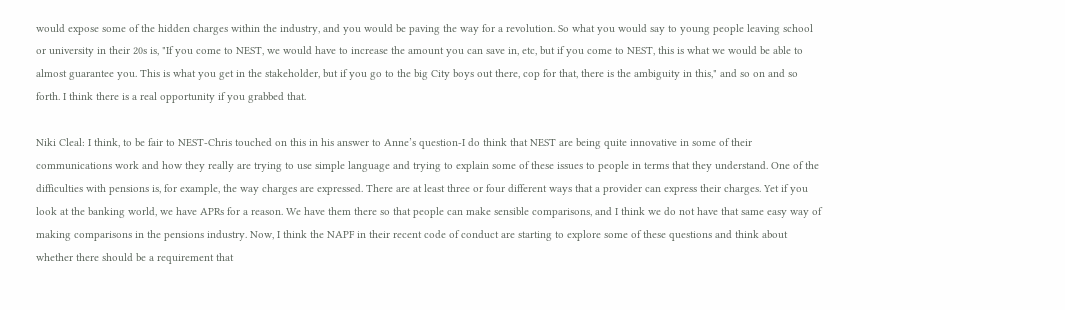would expose some of the hidden charges within the industry, and you would be paving the way for a revolution. So what you would say to young people leaving school or university in their 20s is, "If you come to NEST, we would have to increase the amount you can save in, etc, but if you come to NEST, this is what we would be able to almost guarantee you. This is what you get in the stakeholder, but if you go to the big City boys out there, cop for that, there is the ambiguity in this," and so on and so forth. I think there is a real opportunity if you grabbed that.

Niki Cleal: I think, to be fair to NEST-Chris touched on this in his answer to Anne’s question-I do think that NEST are being quite innovative in some of their communications work and how they really are trying to use simple language and trying to explain some of these issues to people in terms that they understand. One of the difficulties with pensions is, for example, the way charges are expressed. There are at least three or four different ways that a provider can express their charges. Yet if you look at the banking world, we have APRs for a reason. We have them there so that people can make sensible comparisons, and I think we do not have that same easy way of making comparisons in the pensions industry. Now, I think the NAPF in their recent code of conduct are starting to explore some of these questions and think about whether there should be a requirement that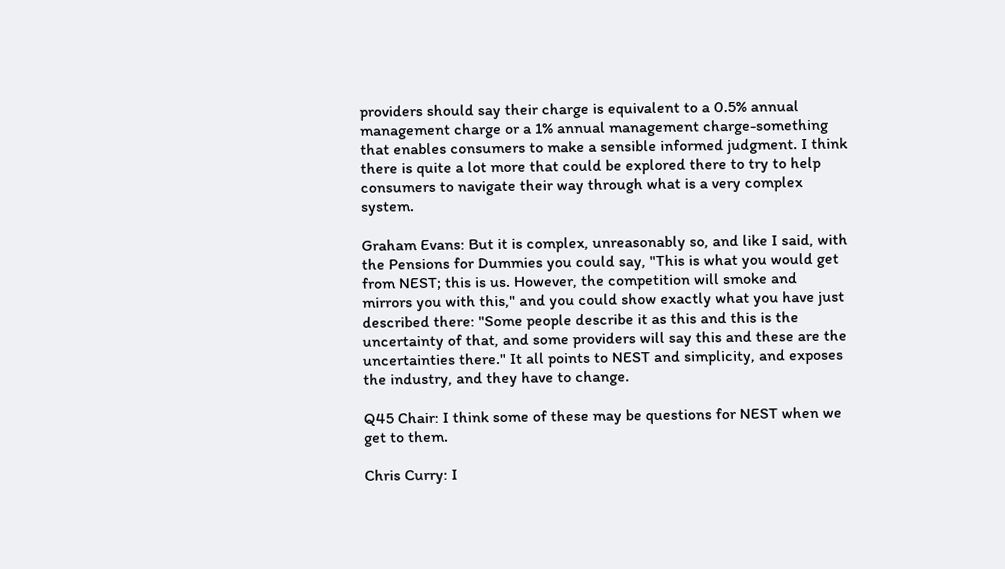providers should say their charge is equivalent to a 0.5% annual management charge or a 1% annual management charge-something that enables consumers to make a sensible informed judgment. I think there is quite a lot more that could be explored there to try to help consumers to navigate their way through what is a very complex system.

Graham Evans: But it is complex, unreasonably so, and like I said, with the Pensions for Dummies you could say, "This is what you would get from NEST; this is us. However, the competition will smoke and mirrors you with this," and you could show exactly what you have just described there: "Some people describe it as this and this is the uncertainty of that, and some providers will say this and these are the uncertainties there." It all points to NEST and simplicity, and exposes the industry, and they have to change.

Q45 Chair: I think some of these may be questions for NEST when we get to them.

Chris Curry: I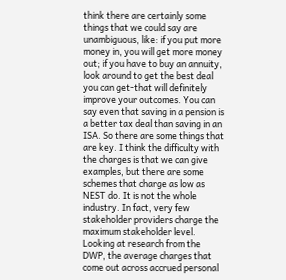think there are certainly some things that we could say are unambiguous, like: if you put more money in, you will get more money out; if you have to buy an annuity, look around to get the best deal you can get-that will definitely improve your outcomes. You can say even that saving in a pension is a better tax deal than saving in an ISA. So there are some things that are key. I think the difficulty with the charges is that we can give examples, but there are some schemes that charge as low as NEST do. It is not the whole industry. In fact, very few stakeholder providers charge the maximum stakeholder level. Looking at research from the DWP, the average charges that come out across accrued personal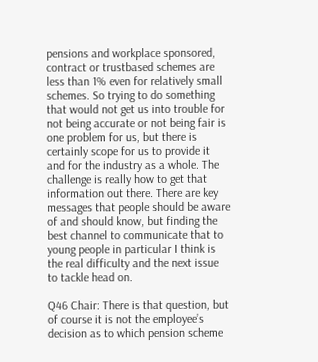pensions and workplace sponsored, contract or trustbased schemes are less than 1% even for relatively small schemes. So trying to do something that would not get us into trouble for not being accurate or not being fair is one problem for us, but there is certainly scope for us to provide it and for the industry as a whole. The challenge is really how to get that information out there. There are key messages that people should be aware of and should know, but finding the best channel to communicate that to young people in particular I think is the real difficulty and the next issue to tackle head on.

Q46 Chair: There is that question, but of course it is not the employee’s decision as to which pension scheme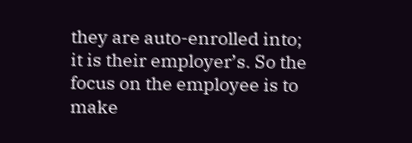they are auto-enrolled into; it is their employer’s. So the focus on the employee is to make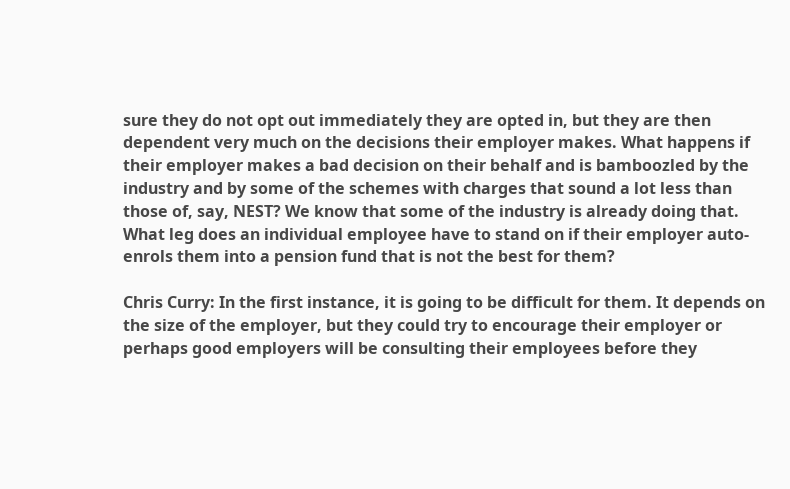sure they do not opt out immediately they are opted in, but they are then dependent very much on the decisions their employer makes. What happens if their employer makes a bad decision on their behalf and is bamboozled by the industry and by some of the schemes with charges that sound a lot less than those of, say, NEST? We know that some of the industry is already doing that. What leg does an individual employee have to stand on if their employer auto-enrols them into a pension fund that is not the best for them?

Chris Curry: In the first instance, it is going to be difficult for them. It depends on the size of the employer, but they could try to encourage their employer or perhaps good employers will be consulting their employees before they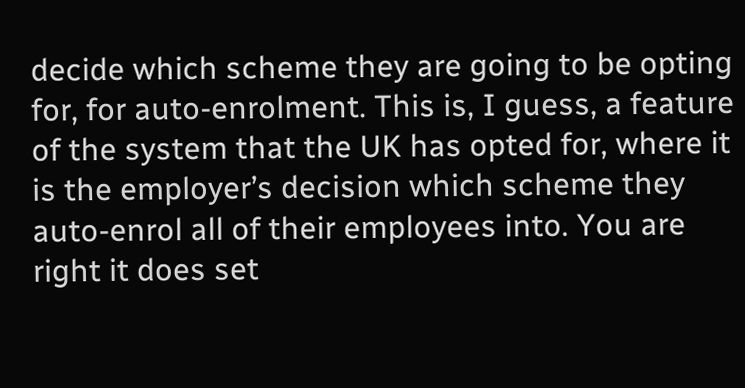decide which scheme they are going to be opting for, for auto-enrolment. This is, I guess, a feature of the system that the UK has opted for, where it is the employer’s decision which scheme they auto-enrol all of their employees into. You are right it does set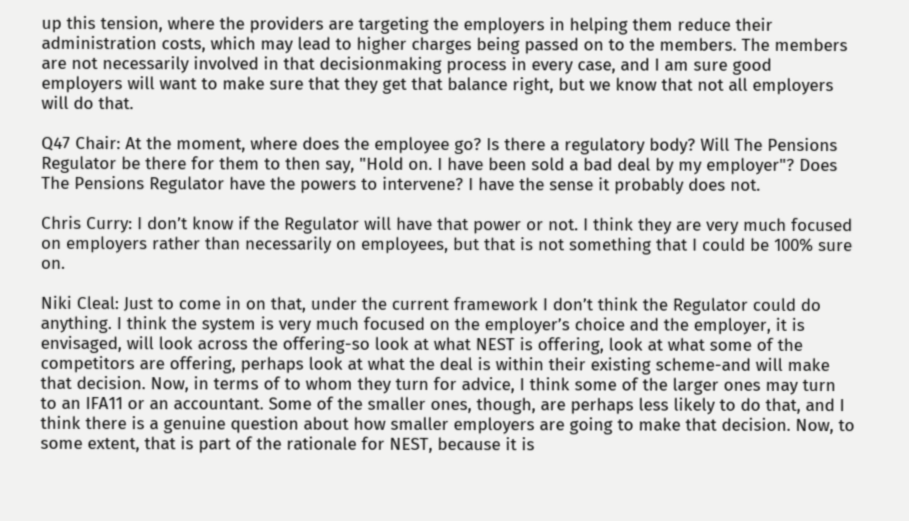up this tension, where the providers are targeting the employers in helping them reduce their administration costs, which may lead to higher charges being passed on to the members. The members are not necessarily involved in that decisionmaking process in every case, and I am sure good employers will want to make sure that they get that balance right, but we know that not all employers will do that.

Q47 Chair: At the moment, where does the employee go? Is there a regulatory body? Will The Pensions Regulator be there for them to then say, "Hold on. I have been sold a bad deal by my employer"? Does The Pensions Regulator have the powers to intervene? I have the sense it probably does not.

Chris Curry: I don’t know if the Regulator will have that power or not. I think they are very much focused on employers rather than necessarily on employees, but that is not something that I could be 100% sure on.

Niki Cleal: Just to come in on that, under the current framework I don’t think the Regulator could do anything. I think the system is very much focused on the employer’s choice and the employer, it is envisaged, will look across the offering-so look at what NEST is offering, look at what some of the competitors are offering, perhaps look at what the deal is within their existing scheme-and will make that decision. Now, in terms of to whom they turn for advice, I think some of the larger ones may turn to an IFA11 or an accountant. Some of the smaller ones, though, are perhaps less likely to do that, and I think there is a genuine question about how smaller employers are going to make that decision. Now, to some extent, that is part of the rationale for NEST, because it is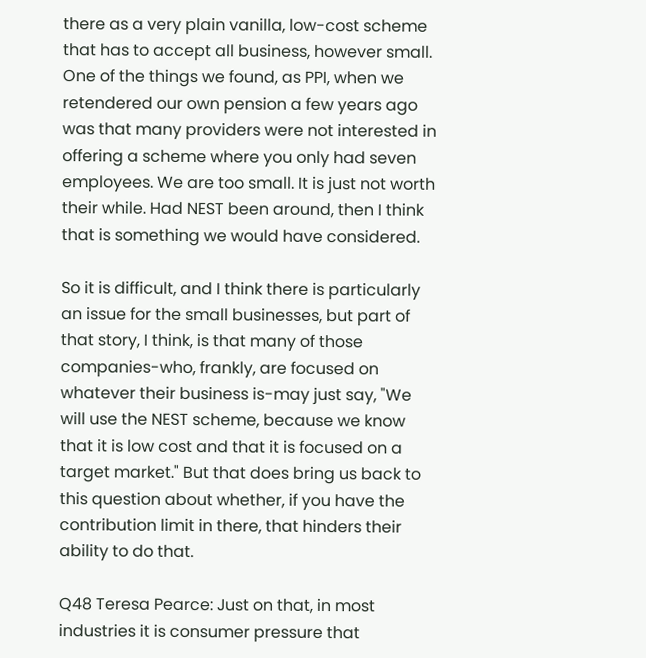there as a very plain vanilla, low-cost scheme that has to accept all business, however small. One of the things we found, as PPI, when we retendered our own pension a few years ago was that many providers were not interested in offering a scheme where you only had seven employees. We are too small. It is just not worth their while. Had NEST been around, then I think that is something we would have considered.

So it is difficult, and I think there is particularly an issue for the small businesses, but part of that story, I think, is that many of those companies-who, frankly, are focused on whatever their business is-may just say, "We will use the NEST scheme, because we know that it is low cost and that it is focused on a target market." But that does bring us back to this question about whether, if you have the contribution limit in there, that hinders their ability to do that.

Q48 Teresa Pearce: Just on that, in most industries it is consumer pressure that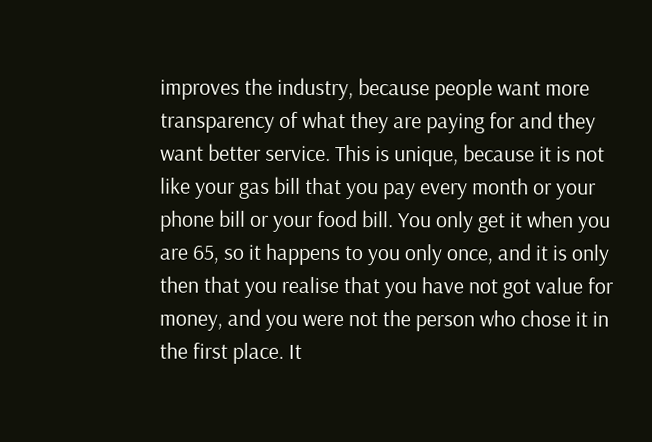improves the industry, because people want more transparency of what they are paying for and they want better service. This is unique, because it is not like your gas bill that you pay every month or your phone bill or your food bill. You only get it when you are 65, so it happens to you only once, and it is only then that you realise that you have not got value for money, and you were not the person who chose it in the first place. It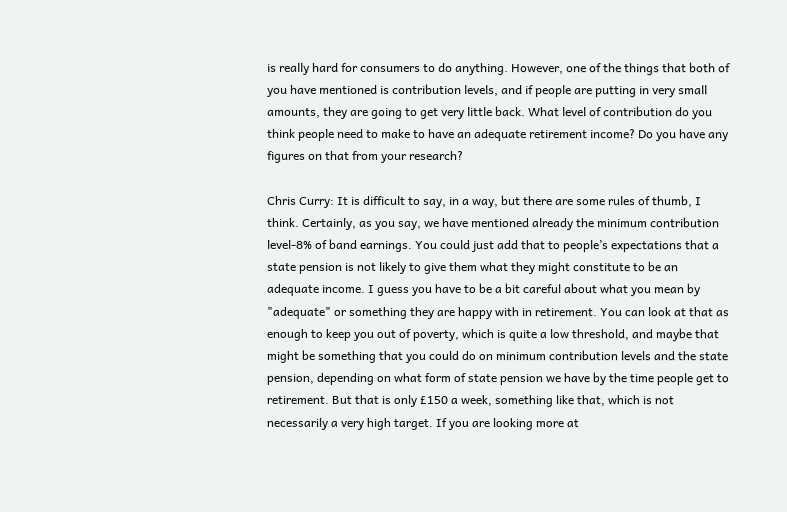is really hard for consumers to do anything. However, one of the things that both of you have mentioned is contribution levels, and if people are putting in very small amounts, they are going to get very little back. What level of contribution do you think people need to make to have an adequate retirement income? Do you have any figures on that from your research?

Chris Curry: It is difficult to say, in a way, but there are some rules of thumb, I think. Certainly, as you say, we have mentioned already the minimum contribution level-8% of band earnings. You could just add that to people’s expectations that a state pension is not likely to give them what they might constitute to be an adequate income. I guess you have to be a bit careful about what you mean by "adequate" or something they are happy with in retirement. You can look at that as enough to keep you out of poverty, which is quite a low threshold, and maybe that might be something that you could do on minimum contribution levels and the state pension, depending on what form of state pension we have by the time people get to retirement. But that is only £150 a week, something like that, which is not necessarily a very high target. If you are looking more at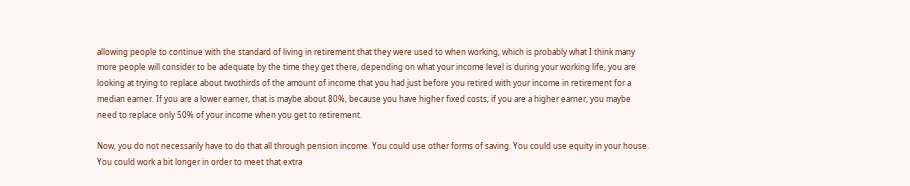allowing people to continue with the standard of living in retirement that they were used to when working, which is probably what I think many more people will consider to be adequate by the time they get there, depending on what your income level is during your working life, you are looking at trying to replace about twothirds of the amount of income that you had just before you retired with your income in retirement for a median earner. If you are a lower earner, that is maybe about 80%, because you have higher fixed costs; if you are a higher earner, you maybe need to replace only 50% of your income when you get to retirement.

Now, you do not necessarily have to do that all through pension income. You could use other forms of saving. You could use equity in your house. You could work a bit longer in order to meet that extra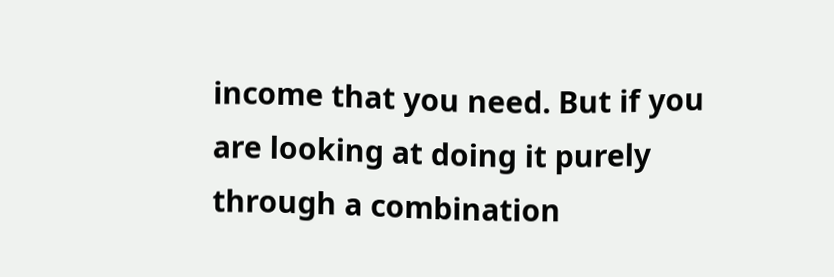income that you need. But if you are looking at doing it purely through a combination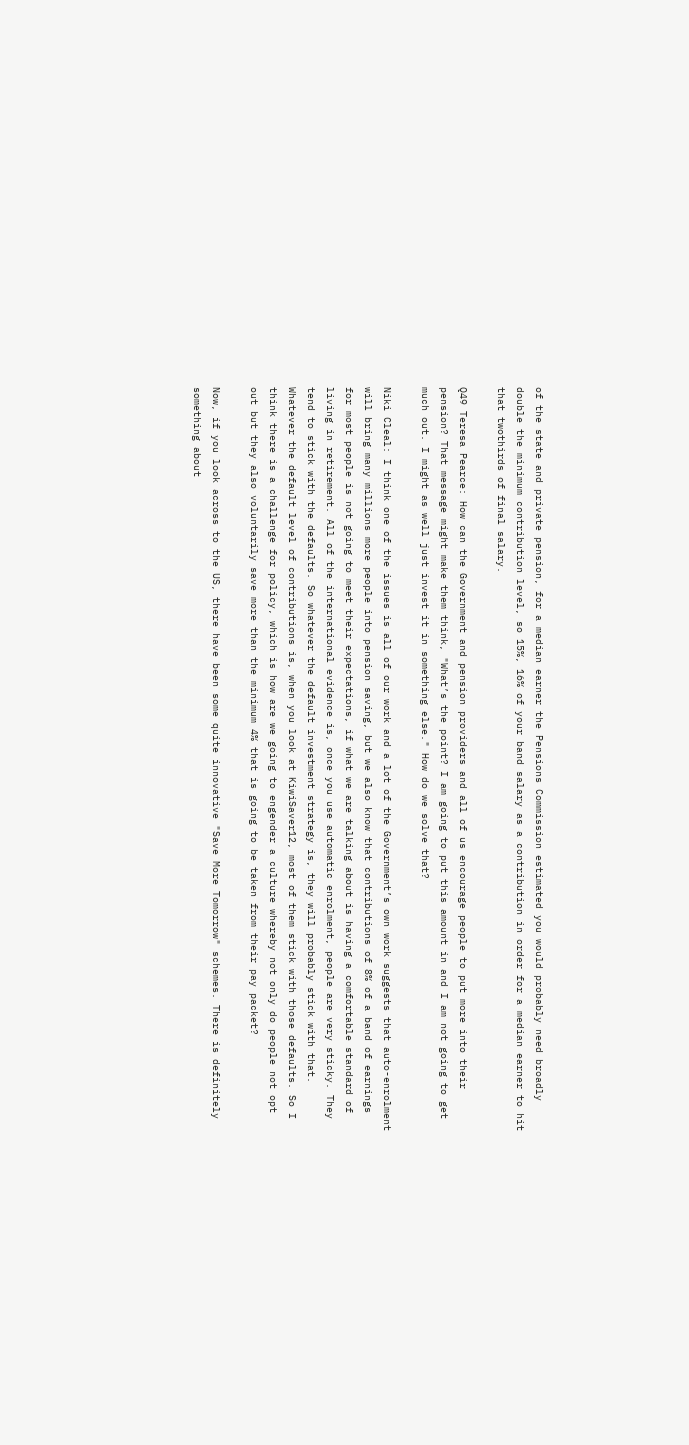of the state and private pension, for a median earner the Pensions Commission estimated you would probably need broadly double the minimum contribution level, so 15%, 16% of your band salary as a contribution in order for a median earner to hit that twothirds of final salary.

Q49 Teresa Pearce: How can the Government and pension providers and all of us encourage people to put more into their pension? That message might make them think, "What’s the point? I am going to put this amount in and I am not going to get much out. I might as well just invest it in something else." How do we solve that?

Niki Cleal: I think one of the issues is all of our work and a lot of the Government’s own work suggests that auto-enrolment will bring many millions more people into pension saving, but we also know that contributions of 8% of a band of earnings for most people is not going to meet their expectations, if what we are talking about is having a comfortable standard of living in retirement. All of the international evidence is, once you use automatic enrolment, people are very sticky. They tend to stick with the defaults. So whatever the default investment strategy is, they will probably stick with that. Whatever the default level of contributions is, when you look at KiwiSaver12, most of them stick with those defaults. So I think there is a challenge for policy, which is how are we going to engender a culture whereby not only do people not opt out but they also voluntarily save more than the minimum 4% that is going to be taken from their pay packet?

Now, if you look across to the US, there have been some quite innovative "Save More Tomorrow" schemes. There is definitely something about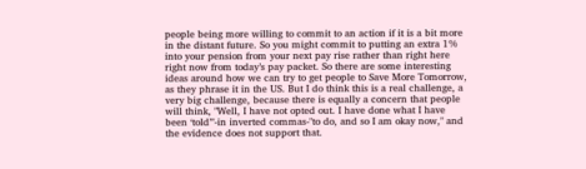people being more willing to commit to an action if it is a bit more in the distant future. So you might commit to putting an extra 1% into your pension from your next pay rise rather than right here right now from today’s pay packet. So there are some interesting ideas around how we can try to get people to Save More Tomorrow, as they phrase it in the US. But I do think this is a real challenge, a very big challenge, because there is equally a concern that people will think, "Well, I have not opted out. I have done what I have been ‘told’"-in inverted commas-"to do, and so I am okay now," and the evidence does not support that.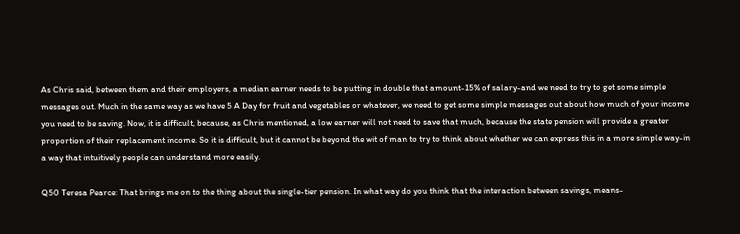As Chris said, between them and their employers, a median earner needs to be putting in double that amount-15% of salary-and we need to try to get some simple messages out. Much in the same way as we have 5 A Day for fruit and vegetables or whatever, we need to get some simple messages out about how much of your income you need to be saving. Now, it is difficult, because, as Chris mentioned, a low earner will not need to save that much, because the state pension will provide a greater proportion of their replacement income. So it is difficult, but it cannot be beyond the wit of man to try to think about whether we can express this in a more simple way-in a way that intuitively people can understand more easily.

Q50 Teresa Pearce: That brings me on to the thing about the single-tier pension. In what way do you think that the interaction between savings, means-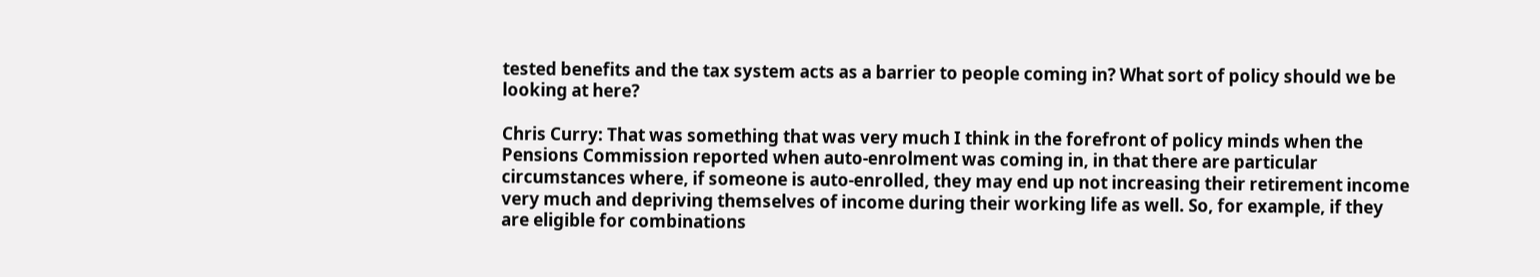tested benefits and the tax system acts as a barrier to people coming in? What sort of policy should we be looking at here?

Chris Curry: That was something that was very much I think in the forefront of policy minds when the Pensions Commission reported when auto-enrolment was coming in, in that there are particular circumstances where, if someone is auto-enrolled, they may end up not increasing their retirement income very much and depriving themselves of income during their working life as well. So, for example, if they are eligible for combinations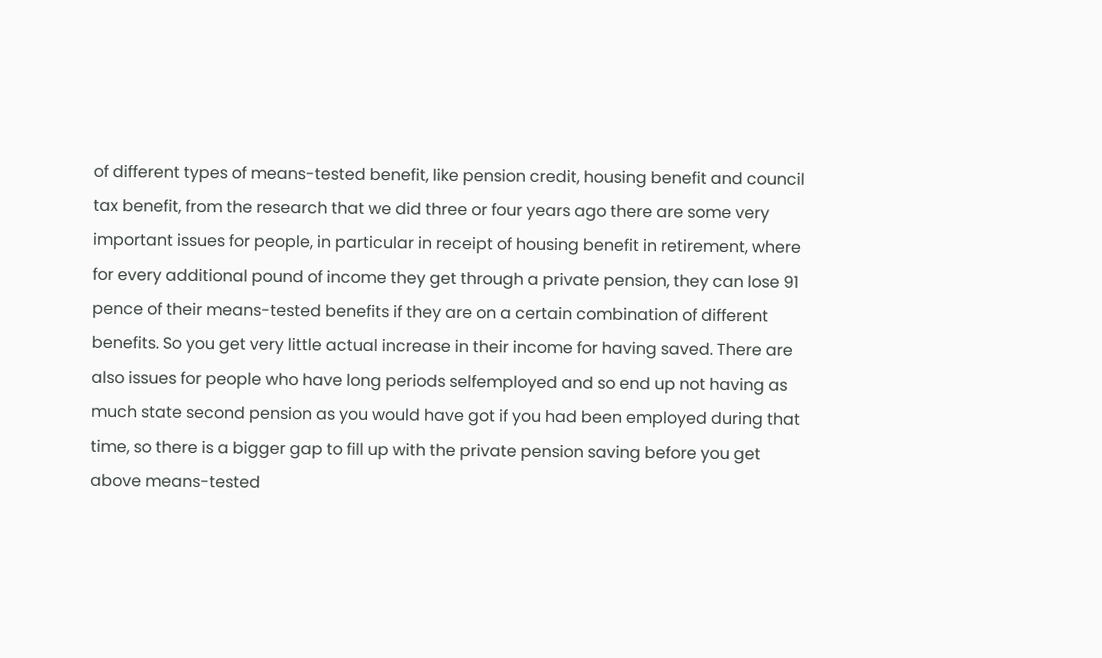of different types of means-tested benefit, like pension credit, housing benefit and council tax benefit, from the research that we did three or four years ago there are some very important issues for people, in particular in receipt of housing benefit in retirement, where for every additional pound of income they get through a private pension, they can lose 91 pence of their means-tested benefits if they are on a certain combination of different benefits. So you get very little actual increase in their income for having saved. There are also issues for people who have long periods selfemployed and so end up not having as much state second pension as you would have got if you had been employed during that time, so there is a bigger gap to fill up with the private pension saving before you get above means-tested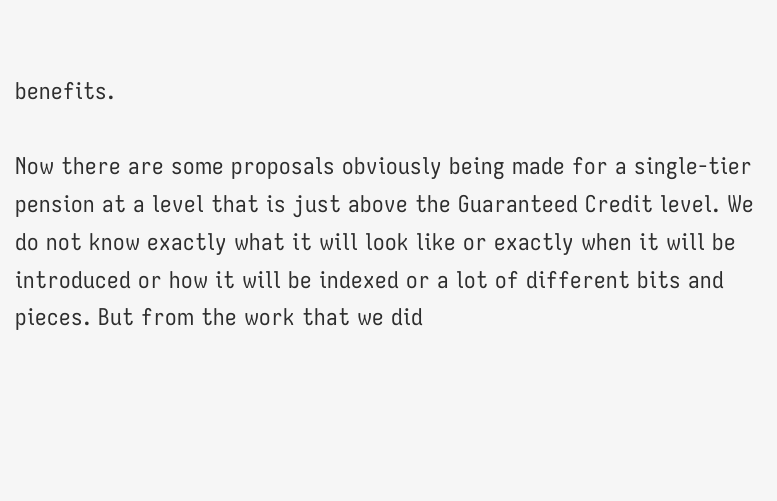benefits.

Now there are some proposals obviously being made for a single-tier pension at a level that is just above the Guaranteed Credit level. We do not know exactly what it will look like or exactly when it will be introduced or how it will be indexed or a lot of different bits and pieces. But from the work that we did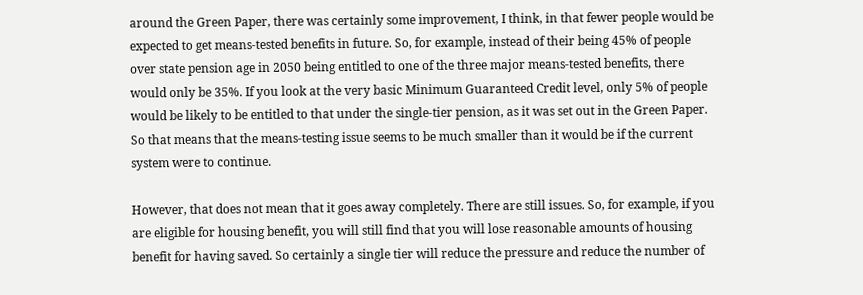around the Green Paper, there was certainly some improvement, I think, in that fewer people would be expected to get means-tested benefits in future. So, for example, instead of their being 45% of people over state pension age in 2050 being entitled to one of the three major means-tested benefits, there would only be 35%. If you look at the very basic Minimum Guaranteed Credit level, only 5% of people would be likely to be entitled to that under the single-tier pension, as it was set out in the Green Paper. So that means that the means-testing issue seems to be much smaller than it would be if the current system were to continue.

However, that does not mean that it goes away completely. There are still issues. So, for example, if you are eligible for housing benefit, you will still find that you will lose reasonable amounts of housing benefit for having saved. So certainly a single tier will reduce the pressure and reduce the number of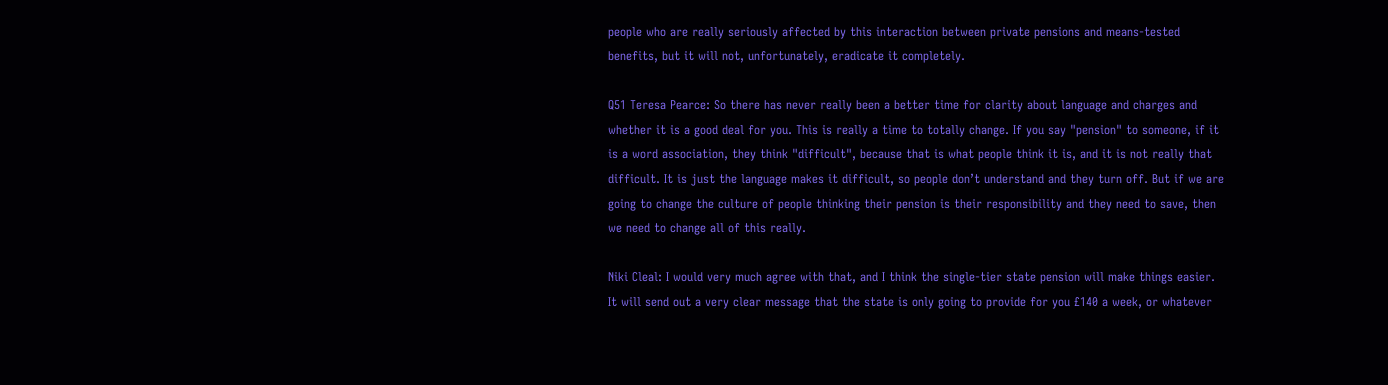people who are really seriously affected by this interaction between private pensions and means-tested benefits, but it will not, unfortunately, eradicate it completely.

Q51 Teresa Pearce: So there has never really been a better time for clarity about language and charges and whether it is a good deal for you. This is really a time to totally change. If you say "pension" to someone, if it is a word association, they think "difficult", because that is what people think it is, and it is not really that difficult. It is just the language makes it difficult, so people don’t understand and they turn off. But if we are going to change the culture of people thinking their pension is their responsibility and they need to save, then we need to change all of this really.

Niki Cleal: I would very much agree with that, and I think the single-tier state pension will make things easier. It will send out a very clear message that the state is only going to provide for you £140 a week, or whatever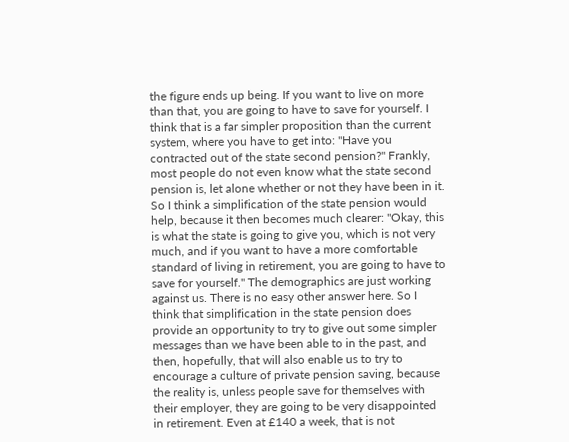the figure ends up being. If you want to live on more than that, you are going to have to save for yourself. I think that is a far simpler proposition than the current system, where you have to get into: "Have you contracted out of the state second pension?" Frankly, most people do not even know what the state second pension is, let alone whether or not they have been in it. So I think a simplification of the state pension would help, because it then becomes much clearer: "Okay, this is what the state is going to give you, which is not very much, and if you want to have a more comfortable standard of living in retirement, you are going to have to save for yourself." The demographics are just working against us. There is no easy other answer here. So I think that simplification in the state pension does provide an opportunity to try to give out some simpler messages than we have been able to in the past, and then, hopefully, that will also enable us to try to encourage a culture of private pension saving, because the reality is, unless people save for themselves with their employer, they are going to be very disappointed in retirement. Even at £140 a week, that is not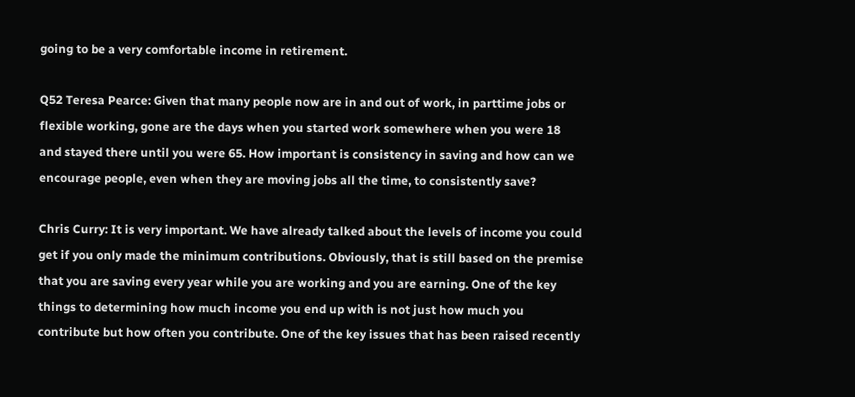going to be a very comfortable income in retirement.

Q52 Teresa Pearce: Given that many people now are in and out of work, in parttime jobs or flexible working, gone are the days when you started work somewhere when you were 18 and stayed there until you were 65. How important is consistency in saving and how can we encourage people, even when they are moving jobs all the time, to consistently save?

Chris Curry: It is very important. We have already talked about the levels of income you could get if you only made the minimum contributions. Obviously, that is still based on the premise that you are saving every year while you are working and you are earning. One of the key things to determining how much income you end up with is not just how much you contribute but how often you contribute. One of the key issues that has been raised recently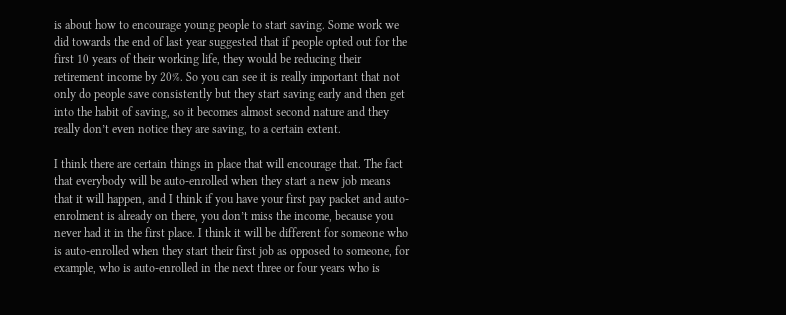is about how to encourage young people to start saving. Some work we did towards the end of last year suggested that if people opted out for the first 10 years of their working life, they would be reducing their retirement income by 20%. So you can see it is really important that not only do people save consistently but they start saving early and then get into the habit of saving, so it becomes almost second nature and they really don’t even notice they are saving, to a certain extent.

I think there are certain things in place that will encourage that. The fact that everybody will be auto-enrolled when they start a new job means that it will happen, and I think if you have your first pay packet and auto-enrolment is already on there, you don’t miss the income, because you never had it in the first place. I think it will be different for someone who is auto-enrolled when they start their first job as opposed to someone, for example, who is auto-enrolled in the next three or four years who is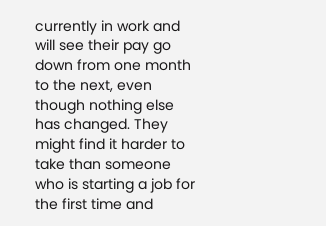currently in work and will see their pay go down from one month to the next, even though nothing else has changed. They might find it harder to take than someone who is starting a job for the first time and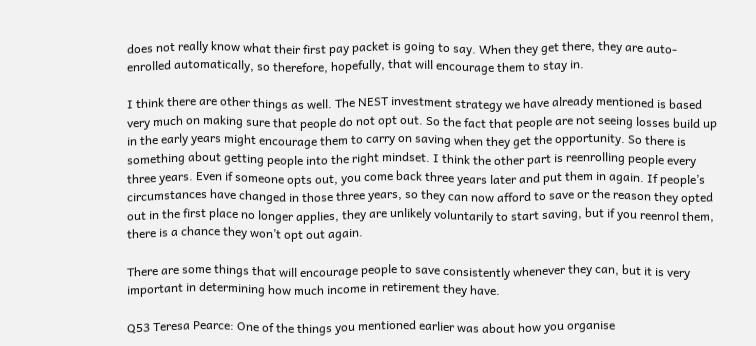does not really know what their first pay packet is going to say. When they get there, they are auto-enrolled automatically, so therefore, hopefully, that will encourage them to stay in.

I think there are other things as well. The NEST investment strategy we have already mentioned is based very much on making sure that people do not opt out. So the fact that people are not seeing losses build up in the early years might encourage them to carry on saving when they get the opportunity. So there is something about getting people into the right mindset. I think the other part is reenrolling people every three years. Even if someone opts out, you come back three years later and put them in again. If people’s circumstances have changed in those three years, so they can now afford to save or the reason they opted out in the first place no longer applies, they are unlikely voluntarily to start saving, but if you reenrol them, there is a chance they won’t opt out again.

There are some things that will encourage people to save consistently whenever they can, but it is very important in determining how much income in retirement they have.

Q53 Teresa Pearce: One of the things you mentioned earlier was about how you organise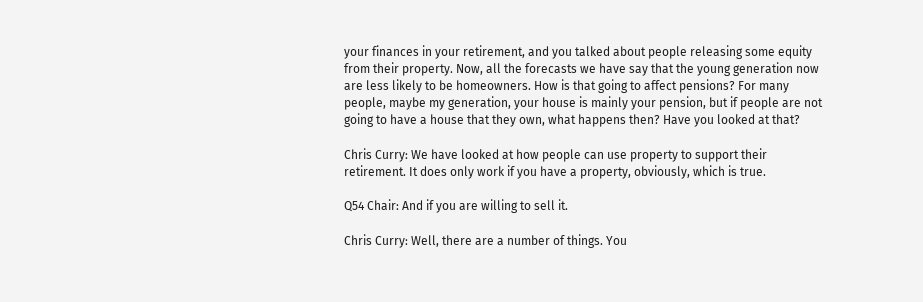your finances in your retirement, and you talked about people releasing some equity from their property. Now, all the forecasts we have say that the young generation now are less likely to be homeowners. How is that going to affect pensions? For many people, maybe my generation, your house is mainly your pension, but if people are not going to have a house that they own, what happens then? Have you looked at that?

Chris Curry: We have looked at how people can use property to support their retirement. It does only work if you have a property, obviously, which is true.

Q54 Chair: And if you are willing to sell it.

Chris Curry: Well, there are a number of things. You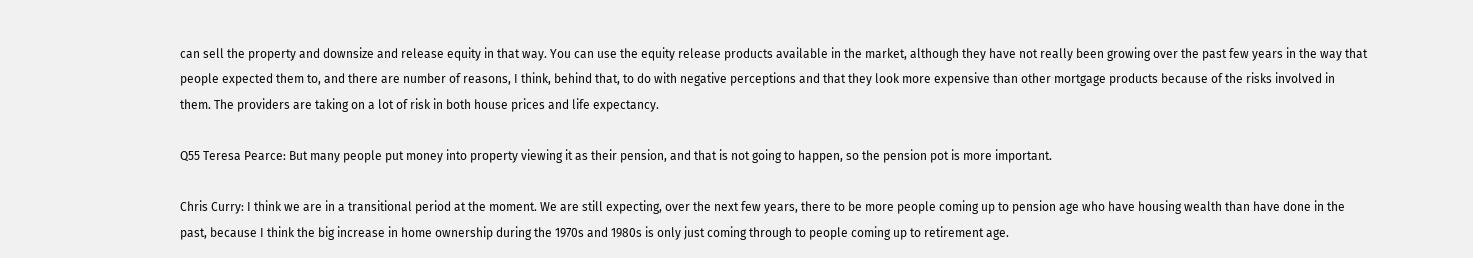can sell the property and downsize and release equity in that way. You can use the equity release products available in the market, although they have not really been growing over the past few years in the way that people expected them to, and there are number of reasons, I think, behind that, to do with negative perceptions and that they look more expensive than other mortgage products because of the risks involved in them. The providers are taking on a lot of risk in both house prices and life expectancy.

Q55 Teresa Pearce: But many people put money into property viewing it as their pension, and that is not going to happen, so the pension pot is more important.

Chris Curry: I think we are in a transitional period at the moment. We are still expecting, over the next few years, there to be more people coming up to pension age who have housing wealth than have done in the past, because I think the big increase in home ownership during the 1970s and 1980s is only just coming through to people coming up to retirement age.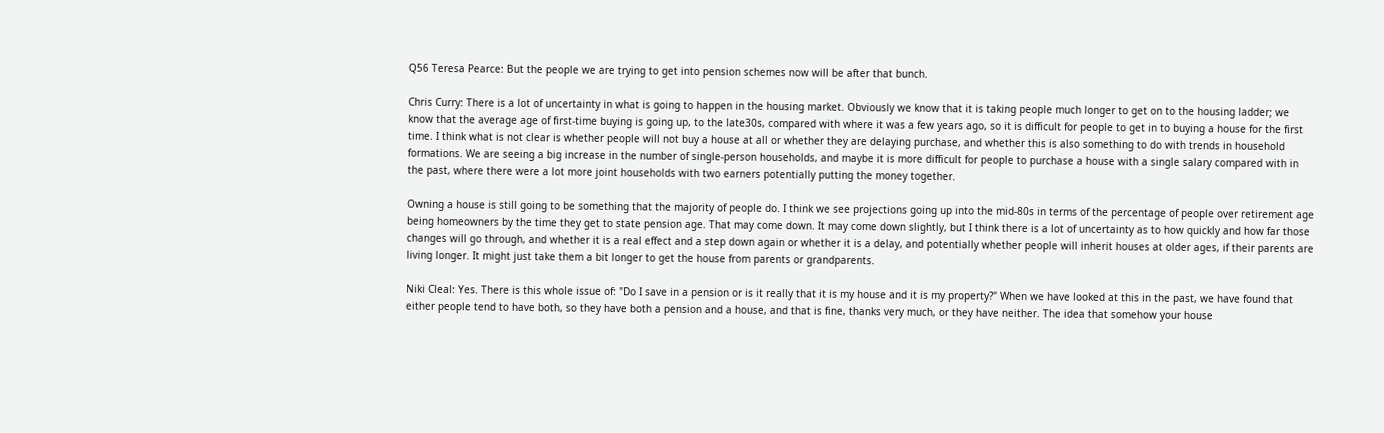Q56 Teresa Pearce: But the people we are trying to get into pension schemes now will be after that bunch.

Chris Curry: There is a lot of uncertainty in what is going to happen in the housing market. Obviously we know that it is taking people much longer to get on to the housing ladder; we know that the average age of first-time buying is going up, to the late30s, compared with where it was a few years ago, so it is difficult for people to get in to buying a house for the first time. I think what is not clear is whether people will not buy a house at all or whether they are delaying purchase, and whether this is also something to do with trends in household formations. We are seeing a big increase in the number of single-person households, and maybe it is more difficult for people to purchase a house with a single salary compared with in the past, where there were a lot more joint households with two earners potentially putting the money together.

Owning a house is still going to be something that the majority of people do. I think we see projections going up into the mid-80s in terms of the percentage of people over retirement age being homeowners by the time they get to state pension age. That may come down. It may come down slightly, but I think there is a lot of uncertainty as to how quickly and how far those changes will go through, and whether it is a real effect and a step down again or whether it is a delay, and potentially whether people will inherit houses at older ages, if their parents are living longer. It might just take them a bit longer to get the house from parents or grandparents.

Niki Cleal: Yes. There is this whole issue of: "Do I save in a pension or is it really that it is my house and it is my property?" When we have looked at this in the past, we have found that either people tend to have both, so they have both a pension and a house, and that is fine, thanks very much, or they have neither. The idea that somehow your house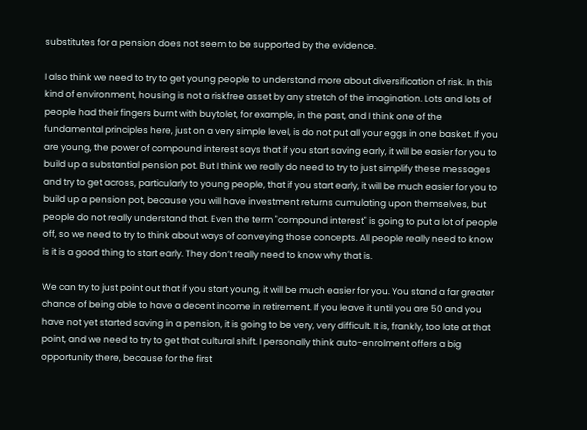substitutes for a pension does not seem to be supported by the evidence.

I also think we need to try to get young people to understand more about diversification of risk. In this kind of environment, housing is not a riskfree asset by any stretch of the imagination. Lots and lots of people had their fingers burnt with buytolet, for example, in the past, and I think one of the fundamental principles here, just on a very simple level, is do not put all your eggs in one basket. If you are young, the power of compound interest says that if you start saving early, it will be easier for you to build up a substantial pension pot. But I think we really do need to try to just simplify these messages and try to get across, particularly to young people, that if you start early, it will be much easier for you to build up a pension pot, because you will have investment returns cumulating upon themselves, but people do not really understand that. Even the term "compound interest" is going to put a lot of people off, so we need to try to think about ways of conveying those concepts. All people really need to know is it is a good thing to start early. They don’t really need to know why that is.

We can try to just point out that if you start young, it will be much easier for you. You stand a far greater chance of being able to have a decent income in retirement. If you leave it until you are 50 and you have not yet started saving in a pension, it is going to be very, very difficult. It is, frankly, too late at that point, and we need to try to get that cultural shift. I personally think auto-enrolment offers a big opportunity there, because for the first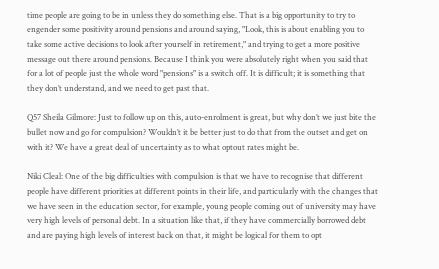time people are going to be in unless they do something else. That is a big opportunity to try to engender some positivity around pensions and around saying, "Look, this is about enabling you to take some active decisions to look after yourself in retirement," and trying to get a more positive message out there around pensions. Because I think you were absolutely right when you said that for a lot of people just the whole word "pensions" is a switch off. It is difficult; it is something that they don’t understand, and we need to get past that.

Q57 Sheila Gilmore: Just to follow up on this, auto-enrolment is great, but why don’t we just bite the bullet now and go for compulsion? Wouldn’t it be better just to do that from the outset and get on with it? We have a great deal of uncertainty as to what optout rates might be.

Niki Cleal: One of the big difficulties with compulsion is that we have to recognise that different people have different priorities at different points in their life, and particularly with the changes that we have seen in the education sector, for example, young people coming out of university may have very high levels of personal debt. In a situation like that, if they have commercially borrowed debt and are paying high levels of interest back on that, it might be logical for them to opt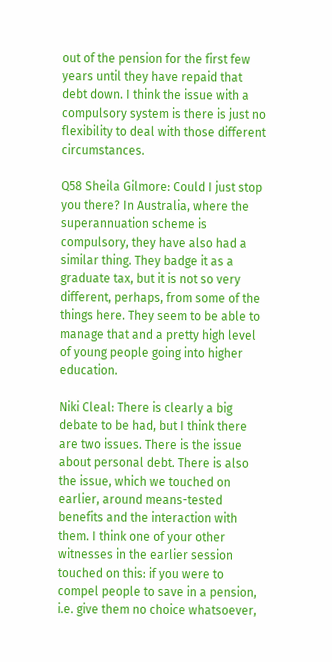out of the pension for the first few years until they have repaid that debt down. I think the issue with a compulsory system is there is just no flexibility to deal with those different circumstances.

Q58 Sheila Gilmore: Could I just stop you there? In Australia, where the superannuation scheme is compulsory, they have also had a similar thing. They badge it as a graduate tax, but it is not so very different, perhaps, from some of the things here. They seem to be able to manage that and a pretty high level of young people going into higher education.

Niki Cleal: There is clearly a big debate to be had, but I think there are two issues. There is the issue about personal debt. There is also the issue, which we touched on earlier, around means-tested benefits and the interaction with them. I think one of your other witnesses in the earlier session touched on this: if you were to compel people to save in a pension, i.e. give them no choice whatsoever,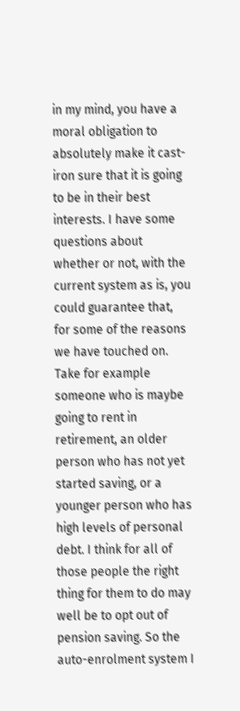in my mind, you have a moral obligation to absolutely make it cast-iron sure that it is going to be in their best interests. I have some questions about whether or not, with the current system as is, you could guarantee that, for some of the reasons we have touched on. Take for example someone who is maybe going to rent in retirement, an older person who has not yet started saving, or a younger person who has high levels of personal debt. I think for all of those people the right thing for them to do may well be to opt out of pension saving. So the auto-enrolment system I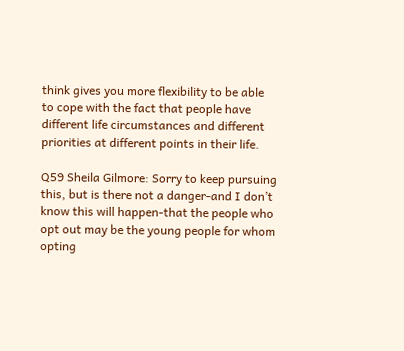think gives you more flexibility to be able to cope with the fact that people have different life circumstances and different priorities at different points in their life.

Q59 Sheila Gilmore: Sorry to keep pursuing this, but is there not a danger-and I don’t know this will happen-that the people who opt out may be the young people for whom opting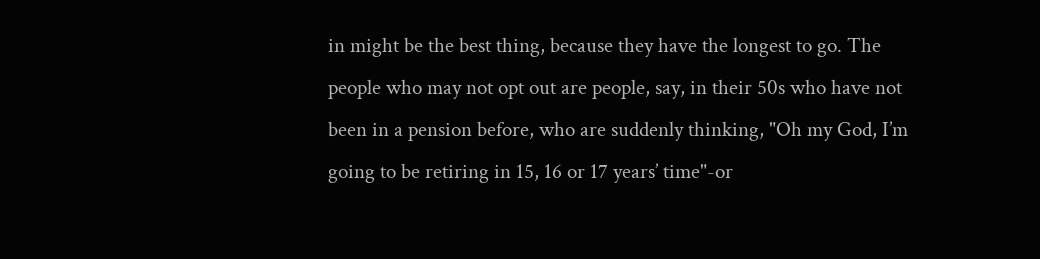in might be the best thing, because they have the longest to go. The people who may not opt out are people, say, in their 50s who have not been in a pension before, who are suddenly thinking, "Oh my God, I’m going to be retiring in 15, 16 or 17 years’ time"-or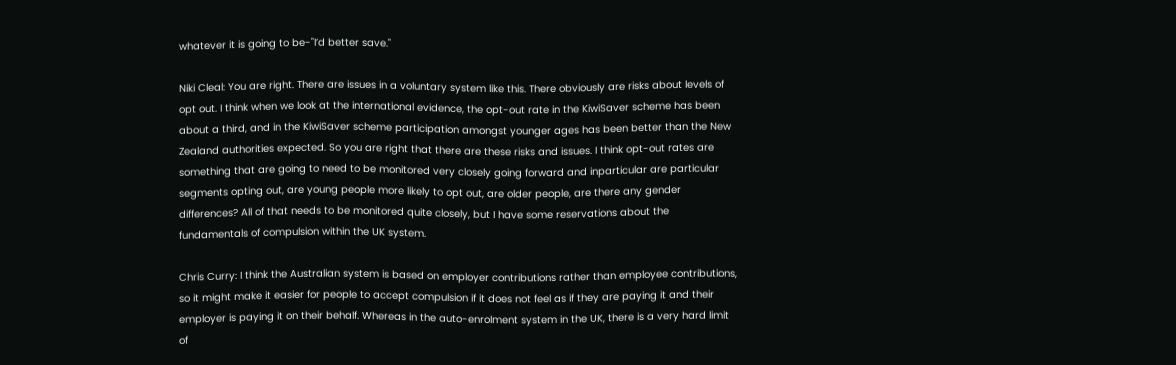whatever it is going to be-"I’d better save."

Niki Cleal: You are right. There are issues in a voluntary system like this. There obviously are risks about levels of opt out. I think when we look at the international evidence, the opt-out rate in the KiwiSaver scheme has been about a third, and in the KiwiSaver scheme participation amongst younger ages has been better than the New Zealand authorities expected. So you are right that there are these risks and issues. I think opt-out rates are something that are going to need to be monitored very closely going forward and inparticular are particular segments opting out, are young people more likely to opt out, are older people, are there any gender differences? All of that needs to be monitored quite closely, but I have some reservations about the fundamentals of compulsion within the UK system.

Chris Curry: I think the Australian system is based on employer contributions rather than employee contributions, so it might make it easier for people to accept compulsion if it does not feel as if they are paying it and their employer is paying it on their behalf. Whereas in the auto-enrolment system in the UK, there is a very hard limit of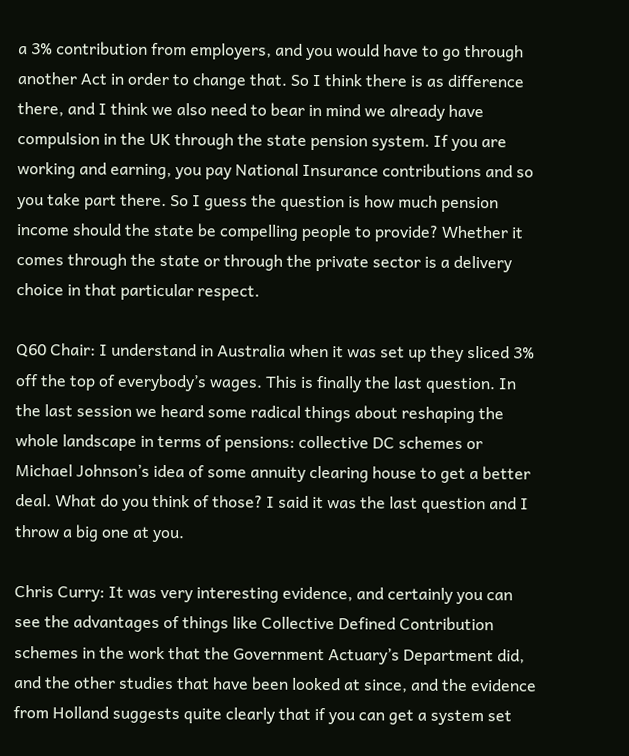a 3% contribution from employers, and you would have to go through another Act in order to change that. So I think there is as difference there, and I think we also need to bear in mind we already have compulsion in the UK through the state pension system. If you are working and earning, you pay National Insurance contributions and so you take part there. So I guess the question is how much pension income should the state be compelling people to provide? Whether it comes through the state or through the private sector is a delivery choice in that particular respect.

Q60 Chair: I understand in Australia when it was set up they sliced 3% off the top of everybody’s wages. This is finally the last question. In the last session we heard some radical things about reshaping the whole landscape in terms of pensions: collective DC schemes or Michael Johnson’s idea of some annuity clearing house to get a better deal. What do you think of those? I said it was the last question and I throw a big one at you.

Chris Curry: It was very interesting evidence, and certainly you can see the advantages of things like Collective Defined Contribution schemes in the work that the Government Actuary’s Department did, and the other studies that have been looked at since, and the evidence from Holland suggests quite clearly that if you can get a system set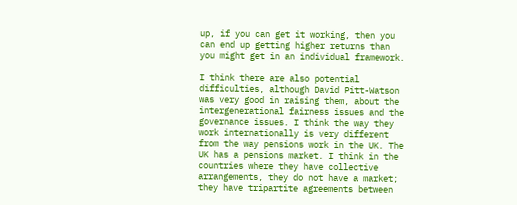up, if you can get it working, then you can end up getting higher returns than you might get in an individual framework.

I think there are also potential difficulties, although David Pitt-Watson was very good in raising them, about the intergenerational fairness issues and the governance issues. I think the way they work internationally is very different from the way pensions work in the UK. The UK has a pensions market. I think in the countries where they have collective arrangements, they do not have a market; they have tripartite agreements between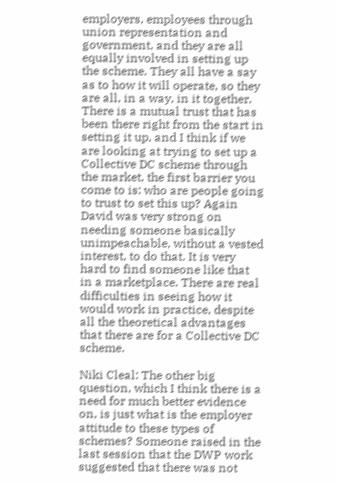employers, employees through union representation and government, and they are all equally involved in setting up the scheme. They all have a say as to how it will operate, so they are all, in a way, in it together. There is a mutual trust that has been there right from the start in setting it up, and I think if we are looking at trying to set up a Collective DC scheme through the market, the first barrier you come to is: who are people going to trust to set this up? Again David was very strong on needing someone basically unimpeachable, without a vested interest, to do that. It is very hard to find someone like that in a marketplace. There are real difficulties in seeing how it would work in practice, despite all the theoretical advantages that there are for a Collective DC scheme.

Niki Cleal: The other big question, which I think there is a need for much better evidence on, is just what is the employer attitude to these types of schemes? Someone raised in the last session that the DWP work suggested that there was not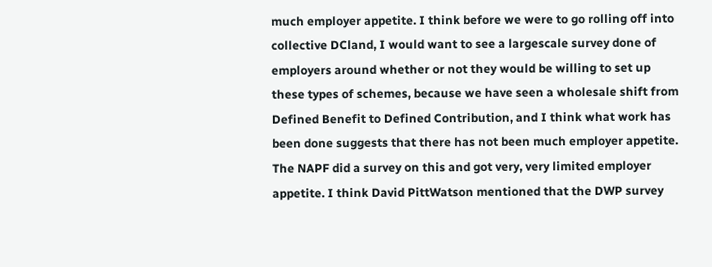much employer appetite. I think before we were to go rolling off into collective DCland, I would want to see a largescale survey done of employers around whether or not they would be willing to set up these types of schemes, because we have seen a wholesale shift from Defined Benefit to Defined Contribution, and I think what work has been done suggests that there has not been much employer appetite. The NAPF did a survey on this and got very, very limited employer appetite. I think David PittWatson mentioned that the DWP survey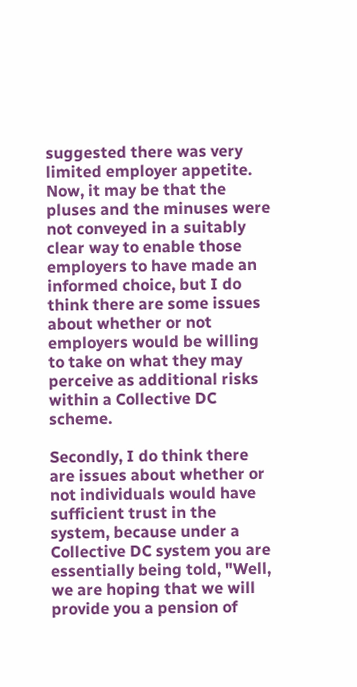suggested there was very limited employer appetite. Now, it may be that the pluses and the minuses were not conveyed in a suitably clear way to enable those employers to have made an informed choice, but I do think there are some issues about whether or not employers would be willing to take on what they may perceive as additional risks within a Collective DC scheme.

Secondly, I do think there are issues about whether or not individuals would have sufficient trust in the system, because under a Collective DC system you are essentially being told, "Well, we are hoping that we will provide you a pension of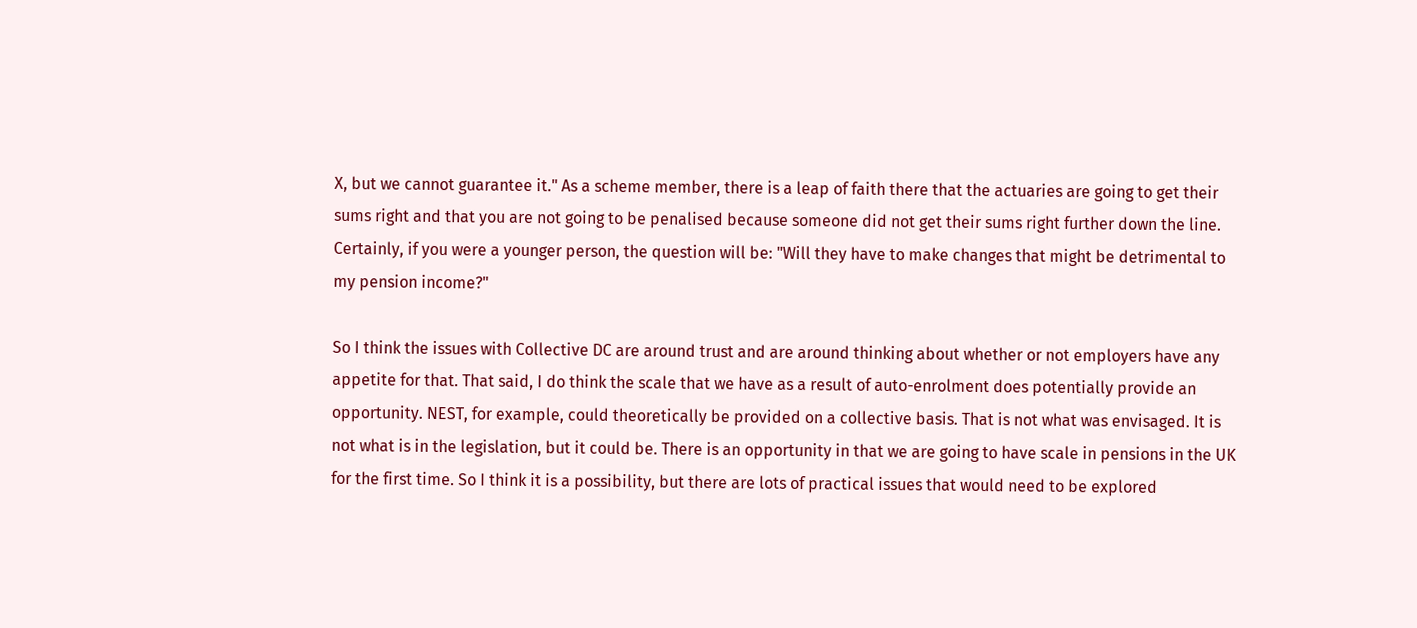X, but we cannot guarantee it." As a scheme member, there is a leap of faith there that the actuaries are going to get their sums right and that you are not going to be penalised because someone did not get their sums right further down the line. Certainly, if you were a younger person, the question will be: "Will they have to make changes that might be detrimental to my pension income?"

So I think the issues with Collective DC are around trust and are around thinking about whether or not employers have any appetite for that. That said, I do think the scale that we have as a result of auto-enrolment does potentially provide an opportunity. NEST, for example, could theoretically be provided on a collective basis. That is not what was envisaged. It is not what is in the legislation, but it could be. There is an opportunity in that we are going to have scale in pensions in the UK for the first time. So I think it is a possibility, but there are lots of practical issues that would need to be explored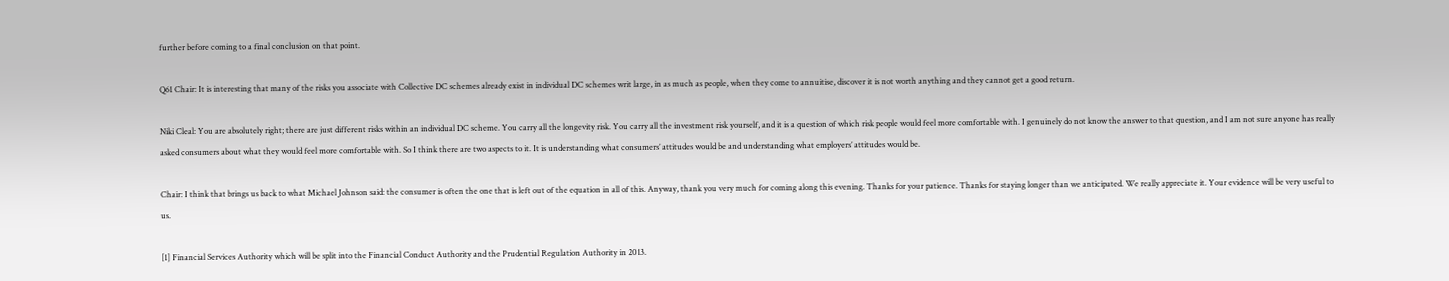further before coming to a final conclusion on that point.

Q61 Chair: It is interesting that many of the risks you associate with Collective DC schemes already exist in individual DC schemes writ large, in as much as people, when they come to annuitise, discover it is not worth anything and they cannot get a good return.

Niki Cleal: You are absolutely right; there are just different risks within an individual DC scheme. You carry all the longevity risk. You carry all the investment risk yourself, and it is a question of which risk people would feel more comfortable with. I genuinely do not know the answer to that question, and I am not sure anyone has really asked consumers about what they would feel more comfortable with. So I think there are two aspects to it. It is understanding what consumers’ attitudes would be and understanding what employers’ attitudes would be.

Chair: I think that brings us back to what Michael Johnson said: the consumer is often the one that is left out of the equation in all of this. Anyway, thank you very much for coming along this evening. Thanks for your patience. Thanks for staying longer than we anticipated. We really appreciate it. Your evidence will be very useful to us.

[1] Financial Services Authority which will be split into the Financial Conduct Authority and the Prudential Regulation Authority in 2013.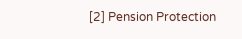[2] Pension Protection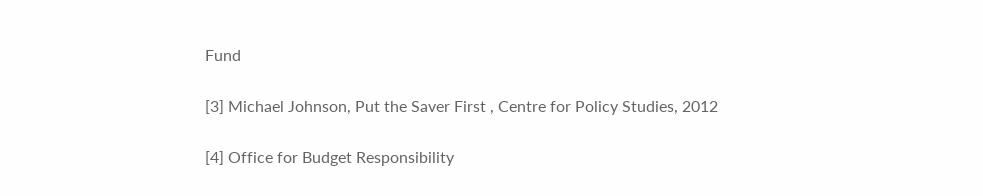Fund

[3] Michael Johnson, Put the Saver First , Centre for Policy Studies, 2012

[4] Office for Budget Responsibility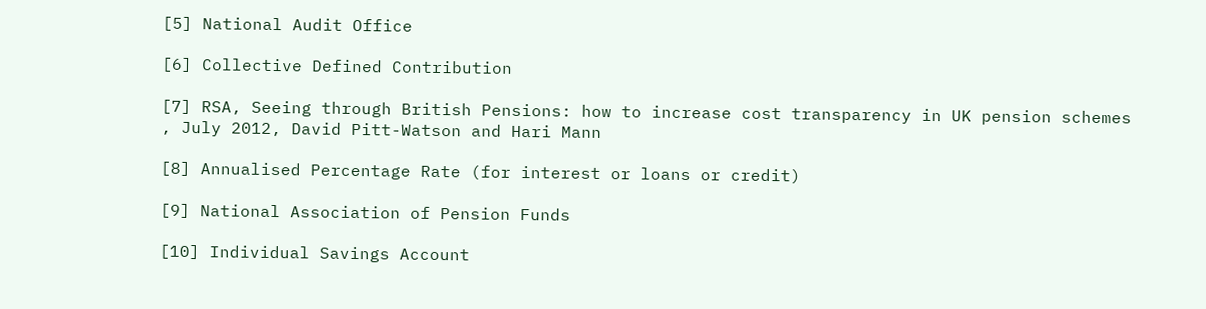[5] National Audit Office

[6] Collective Defined Contribution

[7] RSA, Seeing through British Pensions: how to increase cost transparency in UK pension schemes , July 2012, David Pitt-Watson and Hari Mann

[8] Annualised Percentage Rate (for interest or loans or credit)

[9] National Association of Pension Funds

[10] Individual Savings Account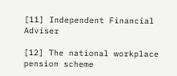[11] Independent Financial Adviser

[12] The national workplace pension scheme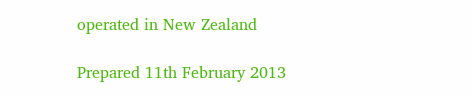operated in New Zealand

Prepared 11th February 2013